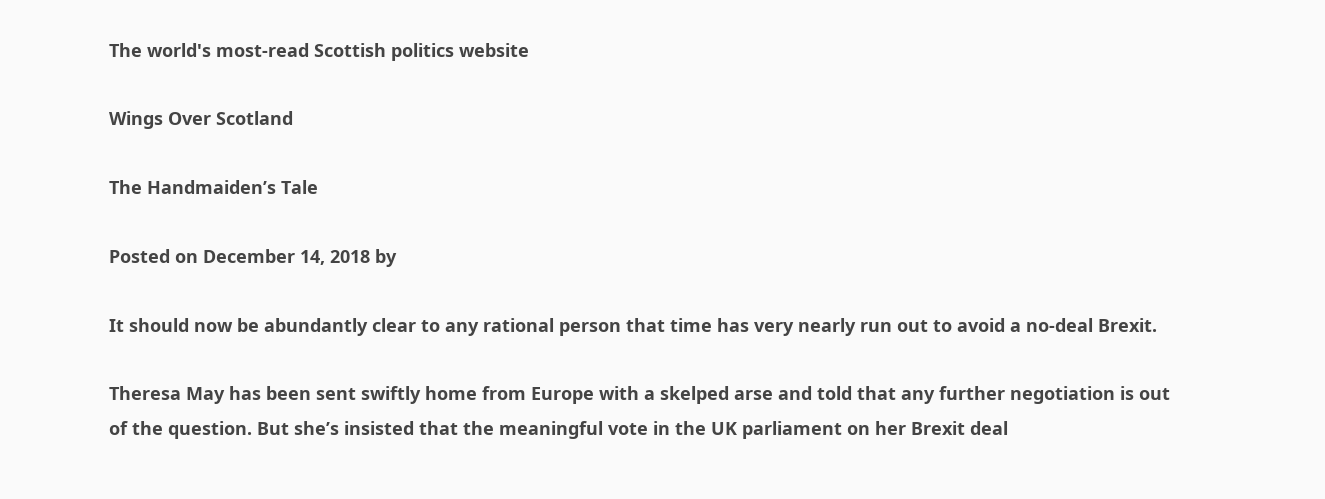The world's most-read Scottish politics website

Wings Over Scotland

The Handmaiden’s Tale

Posted on December 14, 2018 by

It should now be abundantly clear to any rational person that time has very nearly run out to avoid a no-deal Brexit.

Theresa May has been sent swiftly home from Europe with a skelped arse and told that any further negotiation is out of the question. But she’s insisted that the meaningful vote in the UK parliament on her Brexit deal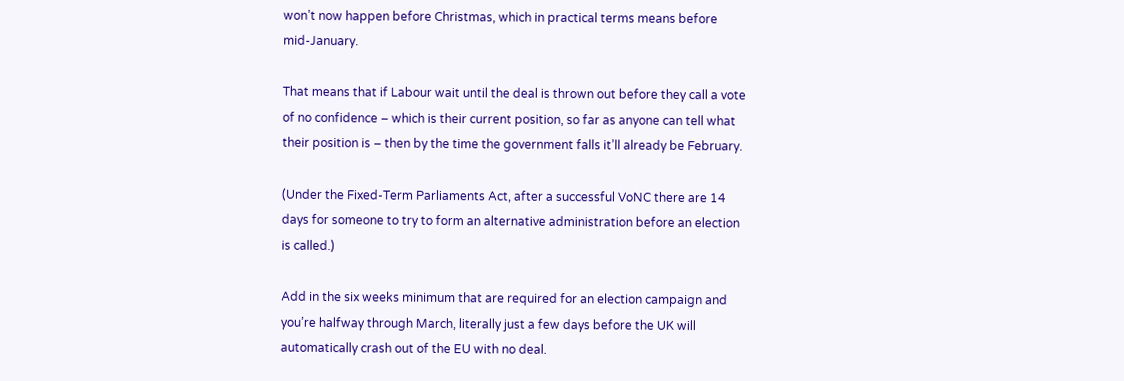won’t now happen before Christmas, which in practical terms means before mid-January.

That means that if Labour wait until the deal is thrown out before they call a vote of no confidence – which is their current position, so far as anyone can tell what their position is – then by the time the government falls it’ll already be February.

(Under the Fixed-Term Parliaments Act, after a successful VoNC there are 14 days for someone to try to form an alternative administration before an election is called.)

Add in the six weeks minimum that are required for an election campaign and you’re halfway through March, literally just a few days before the UK will automatically crash out of the EU with no deal.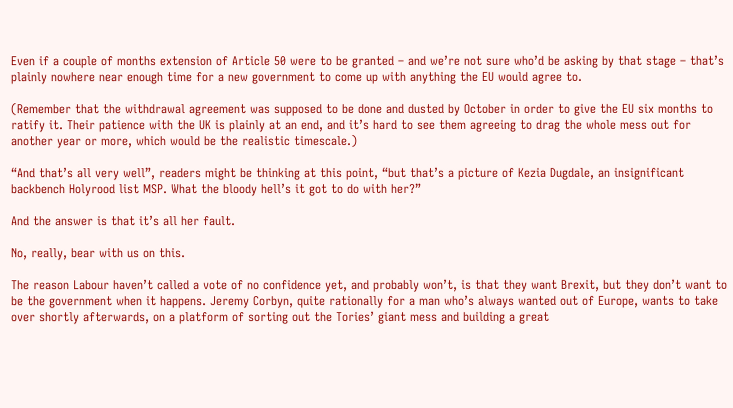Even if a couple of months extension of Article 50 were to be granted – and we’re not sure who’d be asking by that stage – that’s plainly nowhere near enough time for a new government to come up with anything the EU would agree to.

(Remember that the withdrawal agreement was supposed to be done and dusted by October in order to give the EU six months to ratify it. Their patience with the UK is plainly at an end, and it’s hard to see them agreeing to drag the whole mess out for another year or more, which would be the realistic timescale.)

“And that’s all very well”, readers might be thinking at this point, “but that’s a picture of Kezia Dugdale, an insignificant backbench Holyrood list MSP. What the bloody hell’s it got to do with her?”

And the answer is that it’s all her fault.

No, really, bear with us on this.

The reason Labour haven’t called a vote of no confidence yet, and probably won’t, is that they want Brexit, but they don’t want to be the government when it happens. Jeremy Corbyn, quite rationally for a man who’s always wanted out of Europe, wants to take over shortly afterwards, on a platform of sorting out the Tories’ giant mess and building a great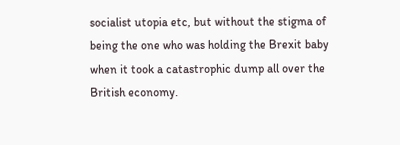socialist utopia etc, but without the stigma of being the one who was holding the Brexit baby when it took a catastrophic dump all over the British economy.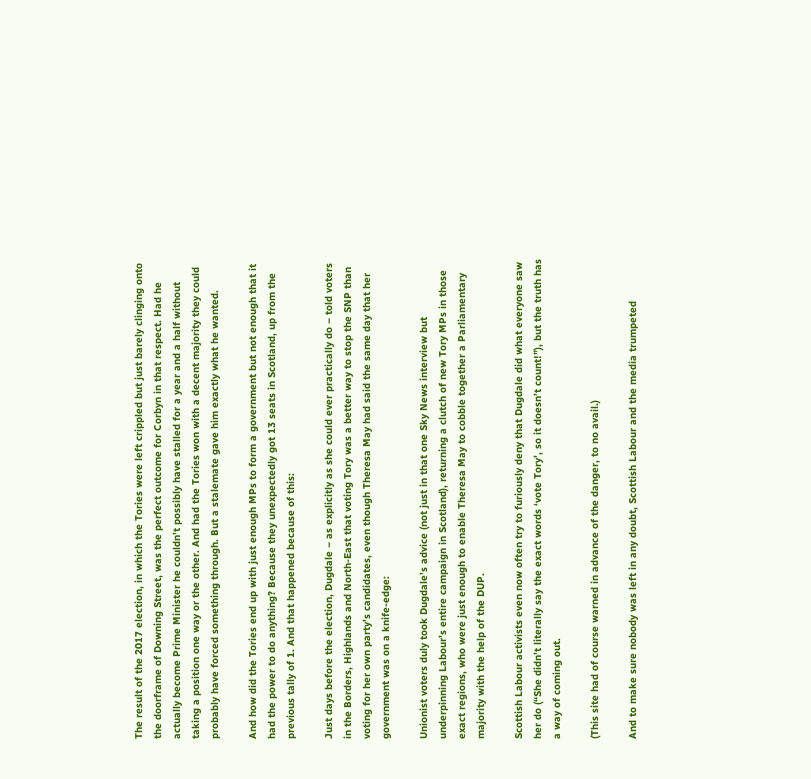The result of the 2017 election, in which the Tories were left crippled but just barely clinging onto the doorframe of Downing Street, was the perfect outcome for Corbyn in that respect. Had he actually become Prime Minister he couldn’t possibly have stalled for a year and a half without taking a position one way or the other. And had the Tories won with a decent majority they could probably have forced something through. But a stalemate gave him exactly what he wanted.

And how did the Tories end up with just enough MPs to form a government but not enough that it had the power to do anything? Because they unexpectedly got 13 seats in Scotland, up from the previous tally of 1. And that happened because of this:

Just days before the election, Dugdale – as explicitly as she could ever practically do – told voters in the Borders, Highlands and North-East that voting Tory was a better way to stop the SNP than voting for her own party’s candidates, even though Theresa May had said the same day that her government was on a knife-edge:

Unionist voters duly took Dugdale’s advice (not just in that one Sky News interview but underpinning Labour’s entire campaign in Scotland), returning a clutch of new Tory MPs in those exact regions, who were just enough to enable Theresa May to cobble together a Parliamentary majority with the help of the DUP.

Scottish Labour activists even now often try to furiously deny that Dugdale did what everyone saw her do (“She didn’t literally say the exact words ‘vote Tory’, so it doesn’t count!”), but the truth has a way of coming out.

(This site had of course warned in advance of the danger, to no avail.)

And to make sure nobody was left in any doubt, Scottish Labour and the media trumpeted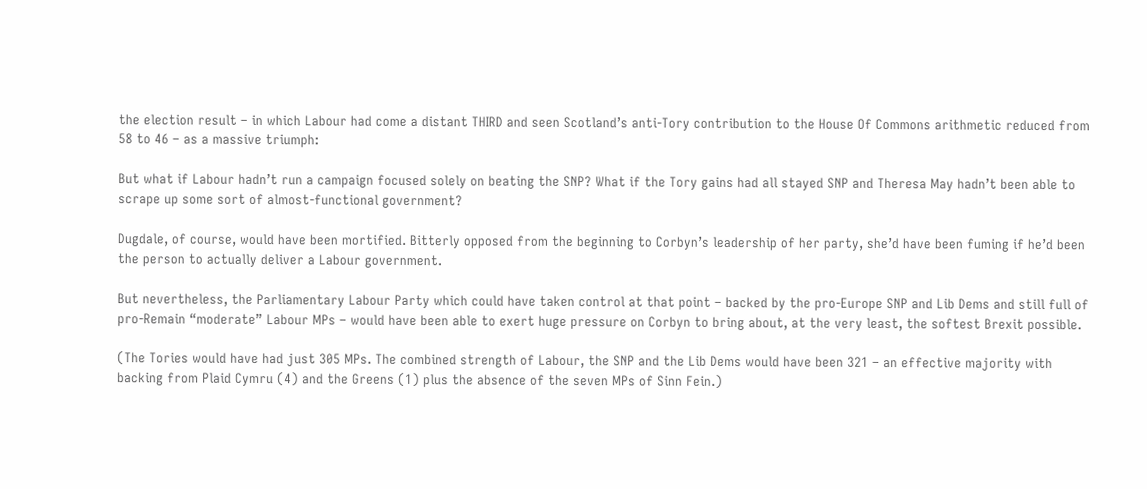the election result – in which Labour had come a distant THIRD and seen Scotland’s anti-Tory contribution to the House Of Commons arithmetic reduced from 58 to 46 – as a massive triumph:

But what if Labour hadn’t run a campaign focused solely on beating the SNP? What if the Tory gains had all stayed SNP and Theresa May hadn’t been able to scrape up some sort of almost-functional government?

Dugdale, of course, would have been mortified. Bitterly opposed from the beginning to Corbyn’s leadership of her party, she’d have been fuming if he’d been the person to actually deliver a Labour government.

But nevertheless, the Parliamentary Labour Party which could have taken control at that point – backed by the pro-Europe SNP and Lib Dems and still full of pro-Remain “moderate” Labour MPs – would have been able to exert huge pressure on Corbyn to bring about, at the very least, the softest Brexit possible.

(The Tories would have had just 305 MPs. The combined strength of Labour, the SNP and the Lib Dems would have been 321 – an effective majority with backing from Plaid Cymru (4) and the Greens (1) plus the absence of the seven MPs of Sinn Fein.)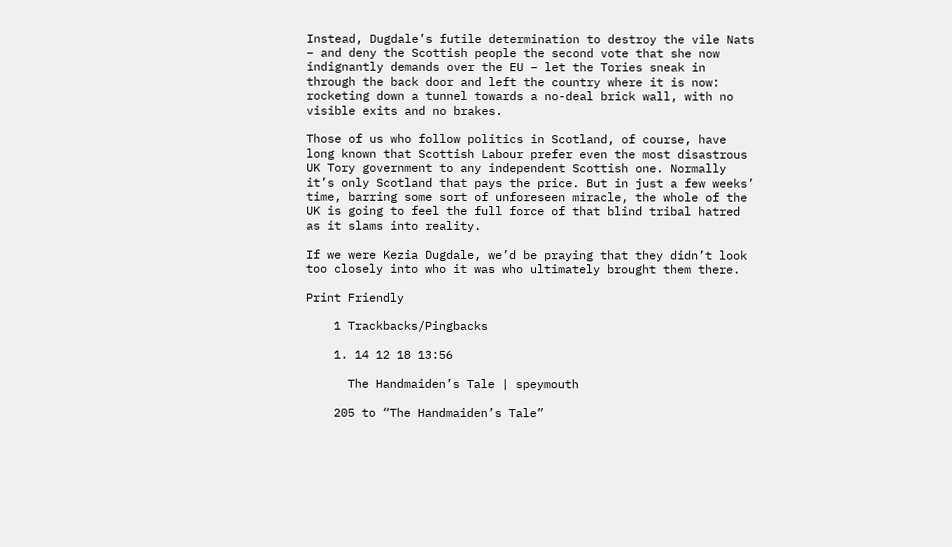Instead, Dugdale’s futile determination to destroy the vile Nats – and deny the Scottish people the second vote that she now indignantly demands over the EU – let the Tories sneak in through the back door and left the country where it is now: rocketing down a tunnel towards a no-deal brick wall, with no visible exits and no brakes.

Those of us who follow politics in Scotland, of course, have long known that Scottish Labour prefer even the most disastrous UK Tory government to any independent Scottish one. Normally it’s only Scotland that pays the price. But in just a few weeks’ time, barring some sort of unforeseen miracle, the whole of the UK is going to feel the full force of that blind tribal hatred as it slams into reality.

If we were Kezia Dugdale, we’d be praying that they didn’t look too closely into who it was who ultimately brought them there.

Print Friendly

    1 Trackbacks/Pingbacks

    1. 14 12 18 13:56

      The Handmaiden’s Tale | speymouth

    205 to “The Handmaiden’s Tale”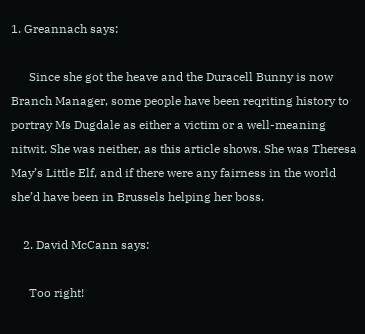1. Greannach says:

      Since she got the heave and the Duracell Bunny is now Branch Manager, some people have been reqriting history to portray Ms Dugdale as either a victim or a well-meaning nitwit. She was neither, as this article shows. She was Theresa May’s Little Elf, and if there were any fairness in the world she’d have been in Brussels helping her boss.

    2. David McCann says:

      Too right!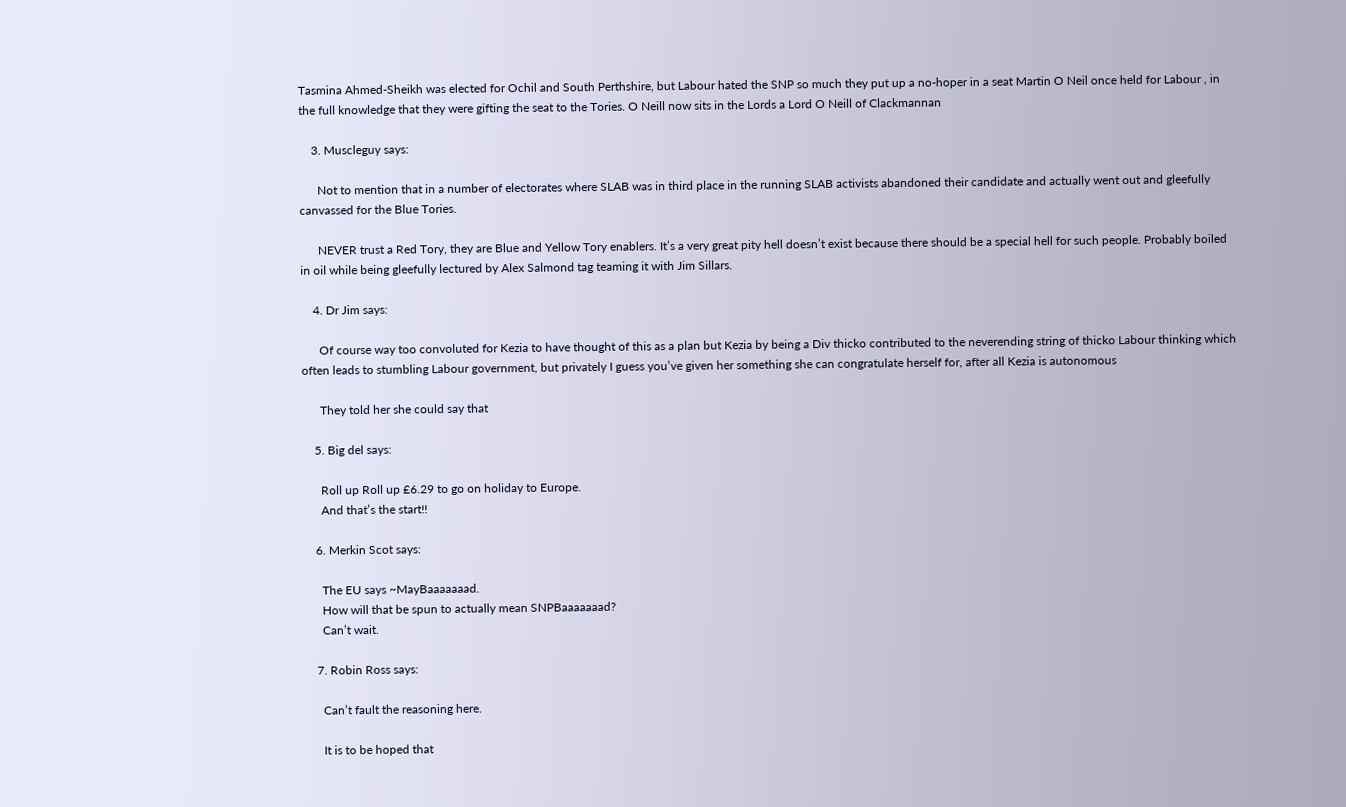Tasmina Ahmed-Sheikh was elected for Ochil and South Perthshire, but Labour hated the SNP so much they put up a no-hoper in a seat Martin O Neil once held for Labour , in the full knowledge that they were gifting the seat to the Tories. O Neill now sits in the Lords a Lord O Neill of Clackmannan

    3. Muscleguy says:

      Not to mention that in a number of electorates where SLAB was in third place in the running SLAB activists abandoned their candidate and actually went out and gleefully canvassed for the Blue Tories.

      NEVER trust a Red Tory, they are Blue and Yellow Tory enablers. It’s a very great pity hell doesn’t exist because there should be a special hell for such people. Probably boiled in oil while being gleefully lectured by Alex Salmond tag teaming it with Jim Sillars.

    4. Dr Jim says:

      Of course way too convoluted for Kezia to have thought of this as a plan but Kezia by being a Div thicko contributed to the neverending string of thicko Labour thinking which often leads to stumbling Labour government, but privately I guess you’ve given her something she can congratulate herself for, after all Kezia is autonomous

      They told her she could say that

    5. Big del says:

      Roll up Roll up £6.29 to go on holiday to Europe.
      And that’s the start!!

    6. Merkin Scot says:

      The EU says ~MayBaaaaaaad.
      How will that be spun to actually mean SNPBaaaaaaad?
      Can’t wait.

    7. Robin Ross says:

      Can’t fault the reasoning here.

      It is to be hoped that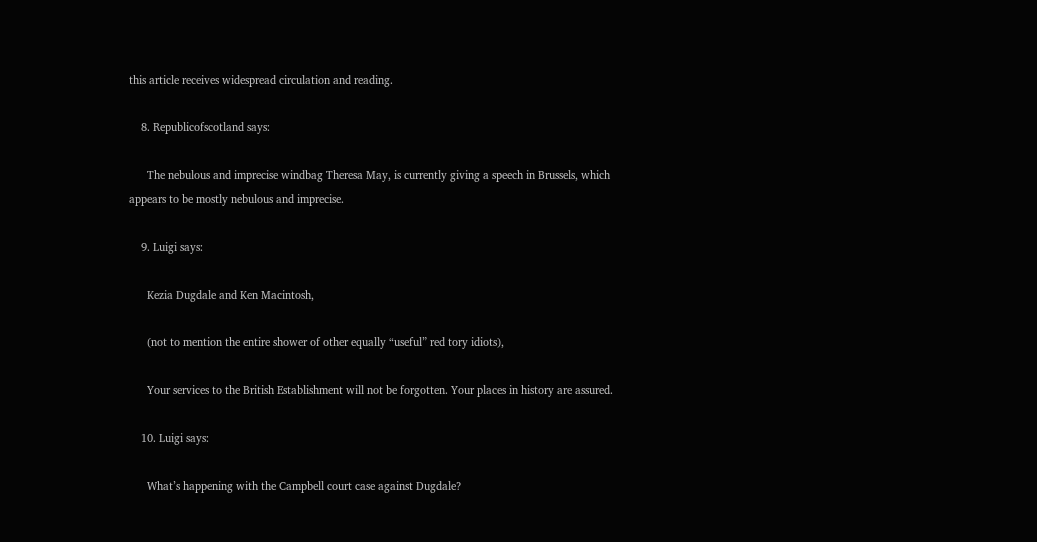this article receives widespread circulation and reading.

    8. Republicofscotland says:

      The nebulous and imprecise windbag Theresa May, is currently giving a speech in Brussels, which appears to be mostly nebulous and imprecise.

    9. Luigi says:

      Kezia Dugdale and Ken Macintosh,

      (not to mention the entire shower of other equally “useful” red tory idiots),

      Your services to the British Establishment will not be forgotten. Your places in history are assured.

    10. Luigi says:

      What’s happening with the Campbell court case against Dugdale?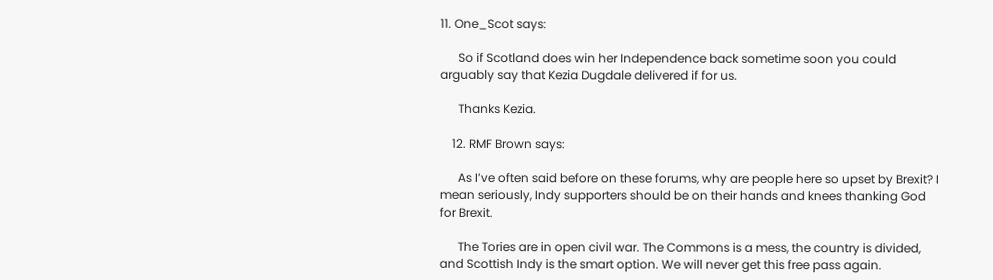11. One_Scot says:

      So if Scotland does win her Independence back sometime soon you could arguably say that Kezia Dugdale delivered if for us.

      Thanks Kezia.

    12. RMF Brown says:

      As I’ve often said before on these forums, why are people here so upset by Brexit? I mean seriously, Indy supporters should be on their hands and knees thanking God for Brexit.

      The Tories are in open civil war. The Commons is a mess, the country is divided, and Scottish Indy is the smart option. We will never get this free pass again.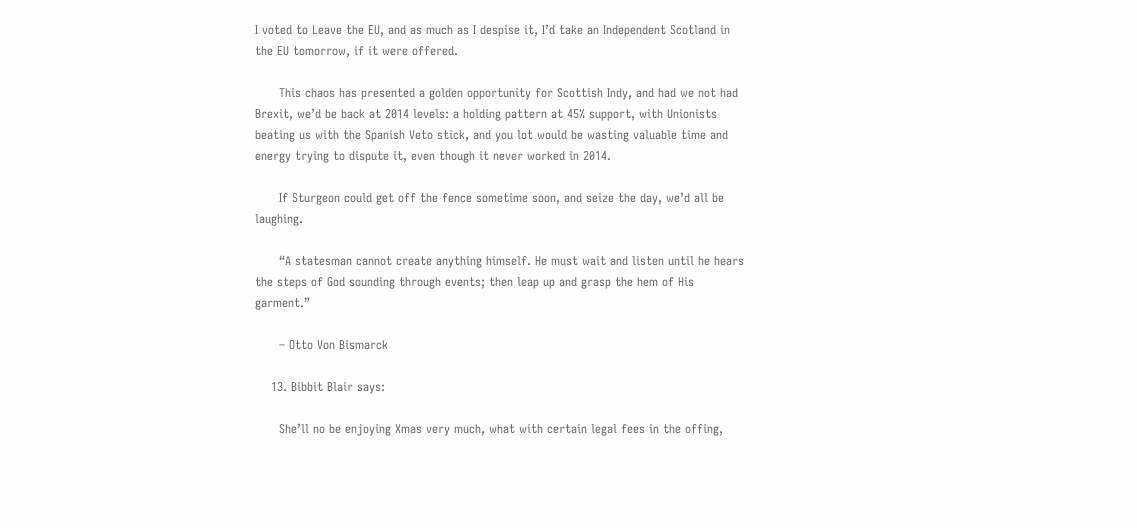I voted to Leave the EU, and as much as I despise it, I’d take an Independent Scotland in the EU tomorrow, if it were offered.

      This chaos has presented a golden opportunity for Scottish Indy, and had we not had Brexit, we’d be back at 2014 levels: a holding pattern at 45% support, with Unionists beating us with the Spanish Veto stick, and you lot would be wasting valuable time and energy trying to dispute it, even though it never worked in 2014.

      If Sturgeon could get off the fence sometime soon, and seize the day, we’d all be laughing.

      “A statesman cannot create anything himself. He must wait and listen until he hears the steps of God sounding through events; then leap up and grasp the hem of His garment.”

      – Otto Von Bismarck

    13. Bibbit Blair says:

      She’ll no be enjoying Xmas very much, what with certain legal fees in the offing,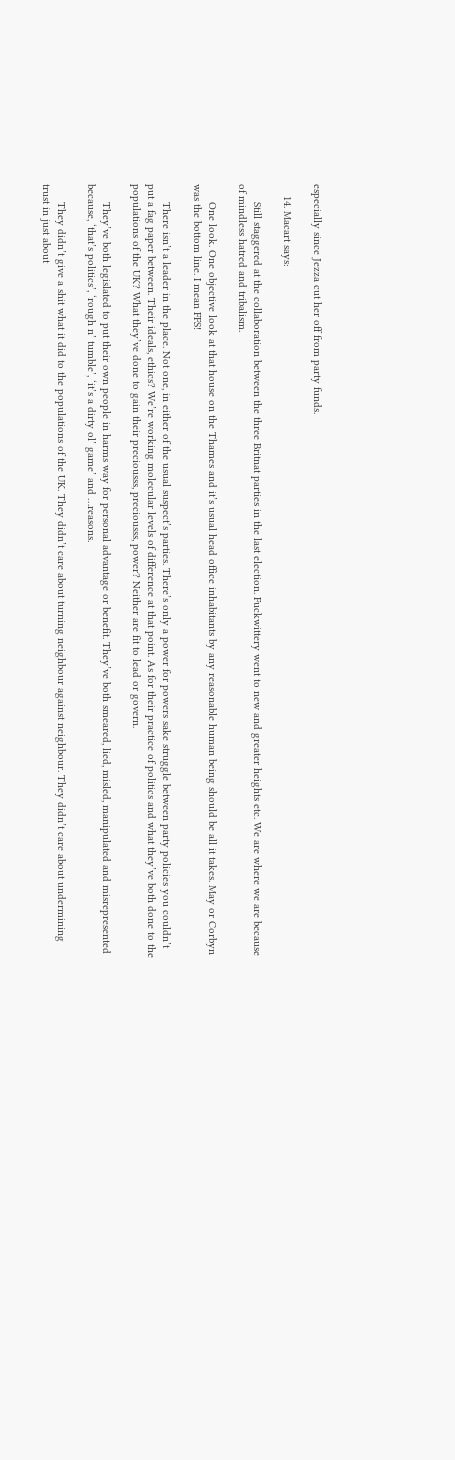especially since Jezza cut her off from party funds.

    14. Macart says:

      Still staggered at the collaboration between the three Britnat parties in the last election. Fuckwittery went to new and greater heights etc. We are where we are because of mindless hatred and tribalism.

      One look. One objective look at that house on the Thames and it’s usual head office inhabitants by any reasonable human being should be all it takes. May or Corbyn was the bottom line. I mean FFS!

      There isn’t a leader in the place. Not one, in either of the usual suspect’s parties. There’s only a power for powers sake struggle between party policies you couldn’t put a fag paper between. Their ideals, ethics? We’re working molecular levels of difference at that point. As for their practice of politics and what they’ve both done to the populations of the UK? What they’ve done to gain their preciousss, preciousss, power? Neither are fit to lead or govern.

      They’ve both legislated to put their own people in harms way for personal advantage or benefit. They’ve both smeared, lied, misled, manipulated and misrepresented because, ‘that’s politics’, ‘rough n’ tumble’, ‘it’s a dirty ol’ game’ and …reasons.

      They didn’t give a shit what it did to the populations of the UK. They didn’t care about turning neighbour against neighbour. They didn’t care about undermining trust in just about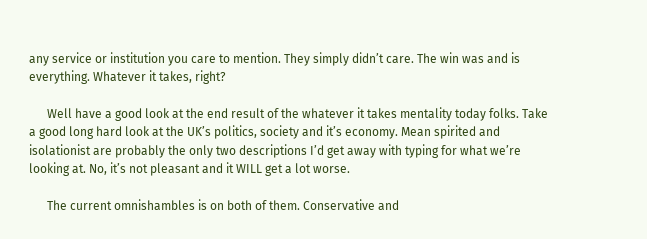any service or institution you care to mention. They simply didn’t care. The win was and is everything. Whatever it takes, right?

      Well have a good look at the end result of the whatever it takes mentality today folks. Take a good long hard look at the UK’s politics, society and it’s economy. Mean spirited and isolationist are probably the only two descriptions I’d get away with typing for what we’re looking at. No, it’s not pleasant and it WILL get a lot worse.

      The current omnishambles is on both of them. Conservative and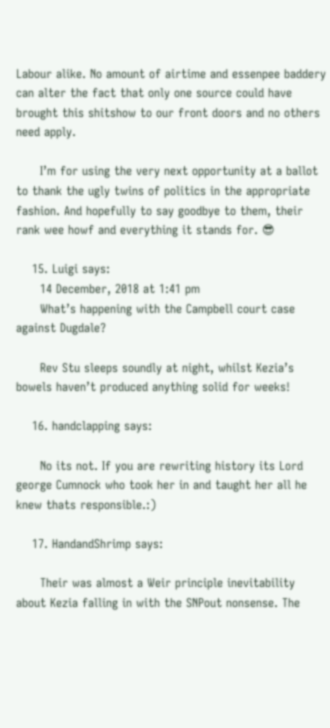Labour alike. No amount of airtime and essenpee baddery can alter the fact that only one source could have brought this shitshow to our front doors and no others need apply.

      I’m for using the very next opportunity at a ballot to thank the ugly twins of politics in the appropriate fashion. And hopefully to say goodbye to them, their rank wee howf and everything it stands for. 😎

    15. Luigi says:
      14 December, 2018 at 1:41 pm
      What’s happening with the Campbell court case against Dugdale?

      Rev Stu sleeps soundly at night, whilst Kezia’s bowels haven’t produced anything solid for weeks!

    16. handclapping says:

      No its not. If you are rewriting history its Lord george Cumnock who took her in and taught her all he knew thats responsible.:)

    17. HandandShrimp says:

      Their was almost a Weir principle inevitability about Kezia falling in with the SNPout nonsense. The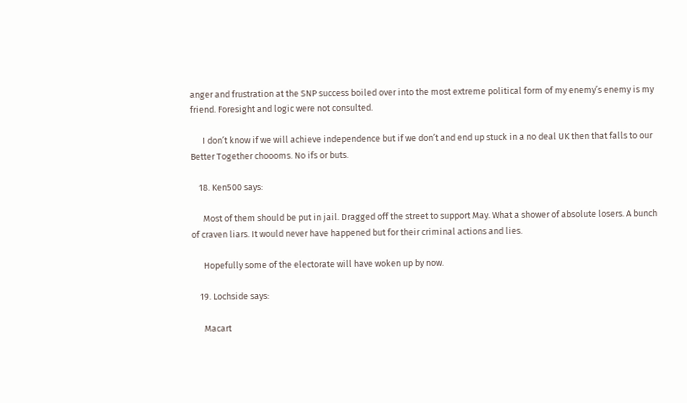anger and frustration at the SNP success boiled over into the most extreme political form of my enemy’s enemy is my friend. Foresight and logic were not consulted.

      I don’t know if we will achieve independence but if we don’t and end up stuck in a no deal UK then that falls to our Better Together choooms. No ifs or buts.

    18. Ken500 says:

      Most of them should be put in jail. Dragged off the street to support May. What a shower of absolute losers. A bunch of craven liars. It would never have happened but for their criminal actions and lies.

      Hopefully some of the electorate will have woken up by now.

    19. Lochside says:

      Macart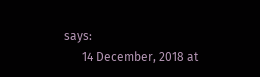says:
      14 December, 2018 at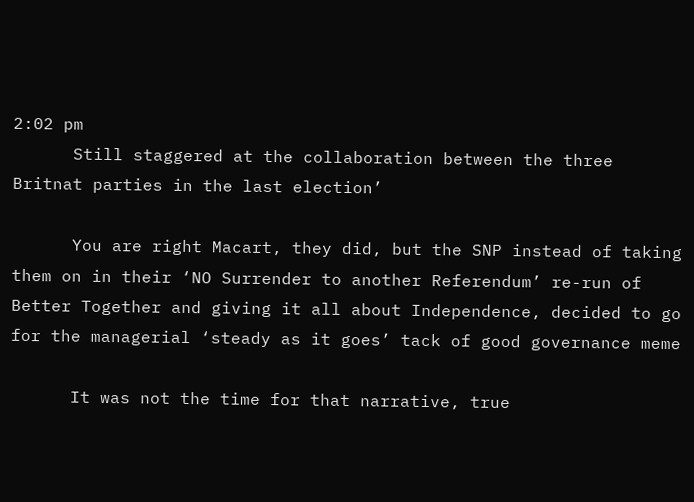2:02 pm
      Still staggered at the collaboration between the three Britnat parties in the last election’

      You are right Macart, they did, but the SNP instead of taking them on in their ‘NO Surrender to another Referendum’ re-run of Better Together and giving it all about Independence, decided to go for the managerial ‘steady as it goes’ tack of good governance meme

      It was not the time for that narrative, true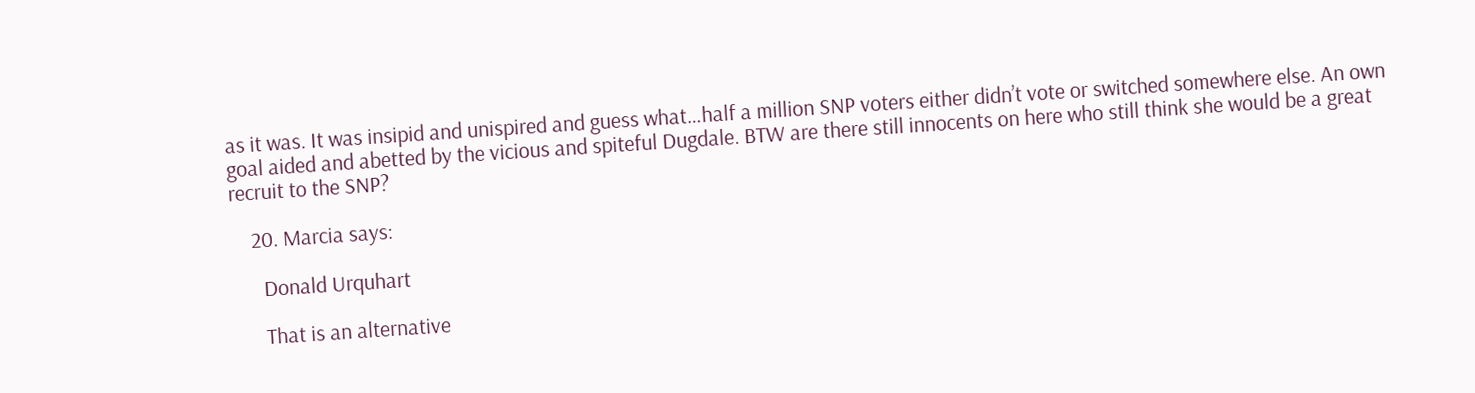as it was. It was insipid and unispired and guess what…half a million SNP voters either didn’t vote or switched somewhere else. An own goal aided and abetted by the vicious and spiteful Dugdale. BTW are there still innocents on here who still think she would be a great recruit to the SNP?

    20. Marcia says:

      Donald Urquhart

      That is an alternative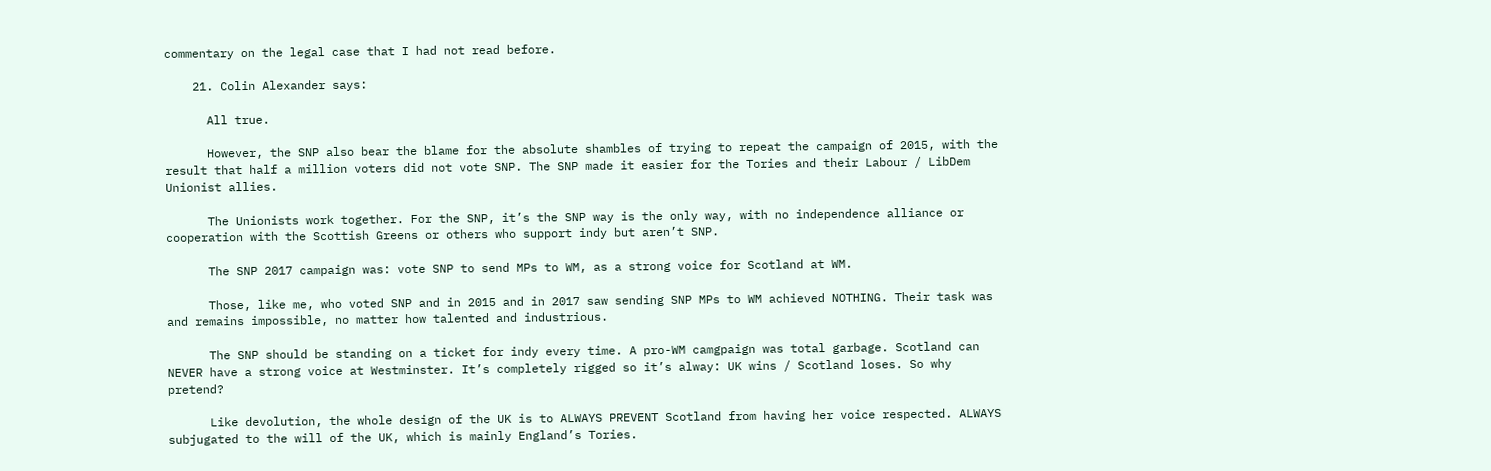commentary on the legal case that I had not read before.

    21. Colin Alexander says:

      All true.

      However, the SNP also bear the blame for the absolute shambles of trying to repeat the campaign of 2015, with the result that half a million voters did not vote SNP. The SNP made it easier for the Tories and their Labour / LibDem Unionist allies.

      The Unionists work together. For the SNP, it’s the SNP way is the only way, with no independence alliance or cooperation with the Scottish Greens or others who support indy but aren’t SNP.

      The SNP 2017 campaign was: vote SNP to send MPs to WM, as a strong voice for Scotland at WM.

      Those, like me, who voted SNP and in 2015 and in 2017 saw sending SNP MPs to WM achieved NOTHING. Their task was and remains impossible, no matter how talented and industrious.

      The SNP should be standing on a ticket for indy every time. A pro-WM camgpaign was total garbage. Scotland can NEVER have a strong voice at Westminster. It’s completely rigged so it’s alway: UK wins / Scotland loses. So why pretend?

      Like devolution, the whole design of the UK is to ALWAYS PREVENT Scotland from having her voice respected. ALWAYS subjugated to the will of the UK, which is mainly England’s Tories.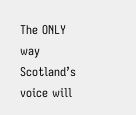The ONLY way Scotland’s voice will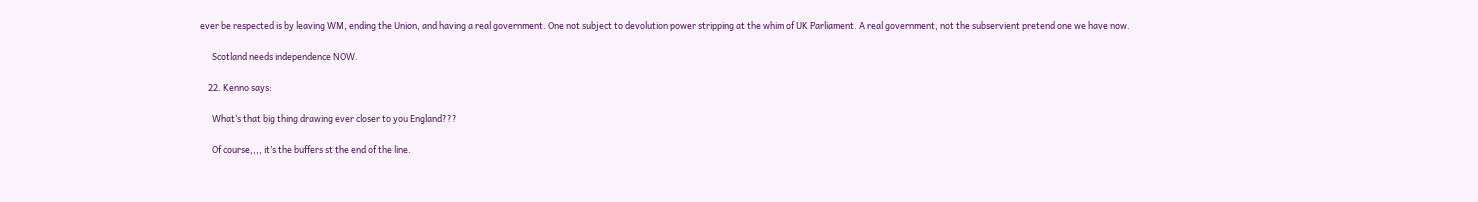ever be respected is by leaving WM, ending the Union, and having a real government. One not subject to devolution power stripping at the whim of UK Parliament. A real government, not the subservient pretend one we have now.

      Scotland needs independence NOW.

    22. Kenno says:

      What’s that big thing drawing ever closer to you England???

      Of course,,,, it’s the buffers st the end of the line.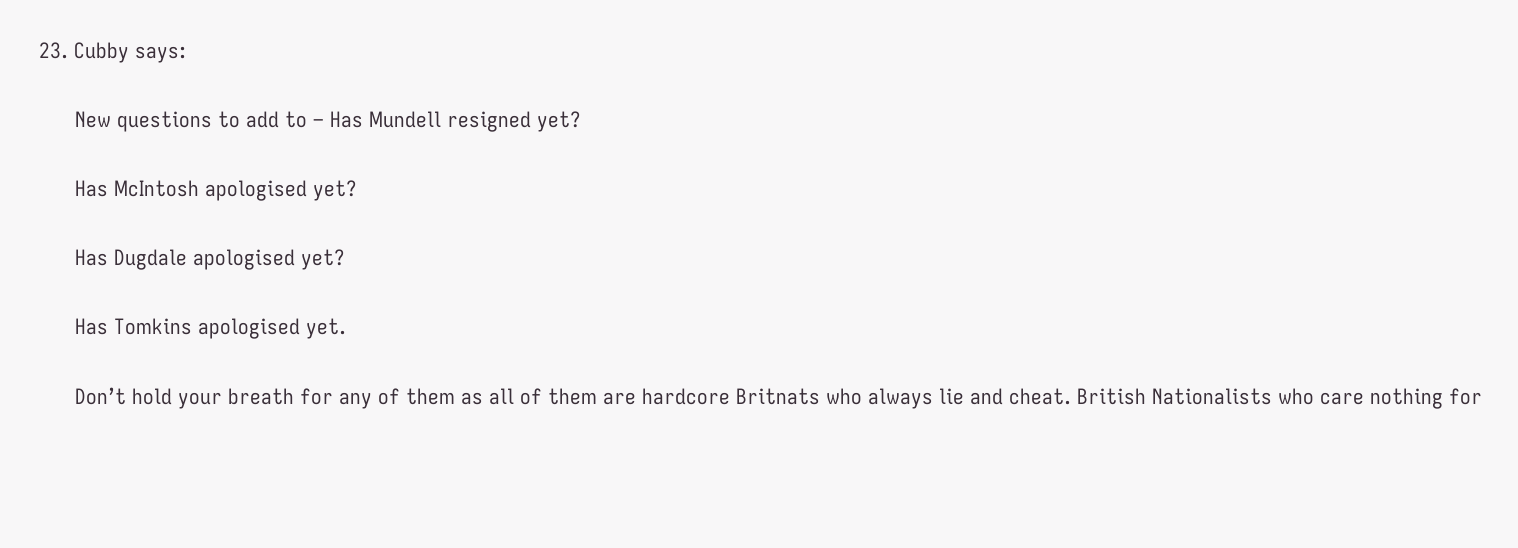23. Cubby says:

      New questions to add to – Has Mundell resigned yet?

      Has McIntosh apologised yet?

      Has Dugdale apologised yet?

      Has Tomkins apologised yet.

      Don’t hold your breath for any of them as all of them are hardcore Britnats who always lie and cheat. British Nationalists who care nothing for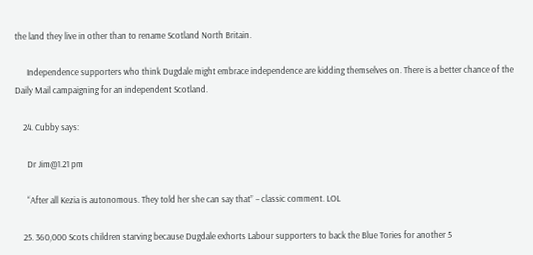the land they live in other than to rename Scotland North Britain.

      Independence supporters who think Dugdale might embrace independence are kidding themselves on. There is a better chance of the Daily Mail campaigning for an independent Scotland.

    24. Cubby says:

      Dr Jim@1.21 pm

      “After all Kezia is autonomous. They told her she can say that” – classic comment. LOL

    25. 360,000 Scots children starving because Dugdale exhorts Labour supporters to back the Blue Tories for another 5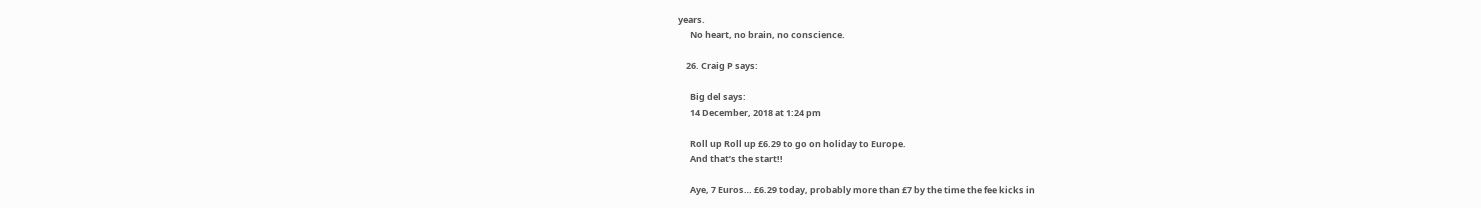years.
      No heart, no brain, no conscience.

    26. Craig P says:

      Big del says:
      14 December, 2018 at 1:24 pm

      Roll up Roll up £6.29 to go on holiday to Europe.
      And that’s the start!!

      Aye, 7 Euros… £6.29 today, probably more than £7 by the time the fee kicks in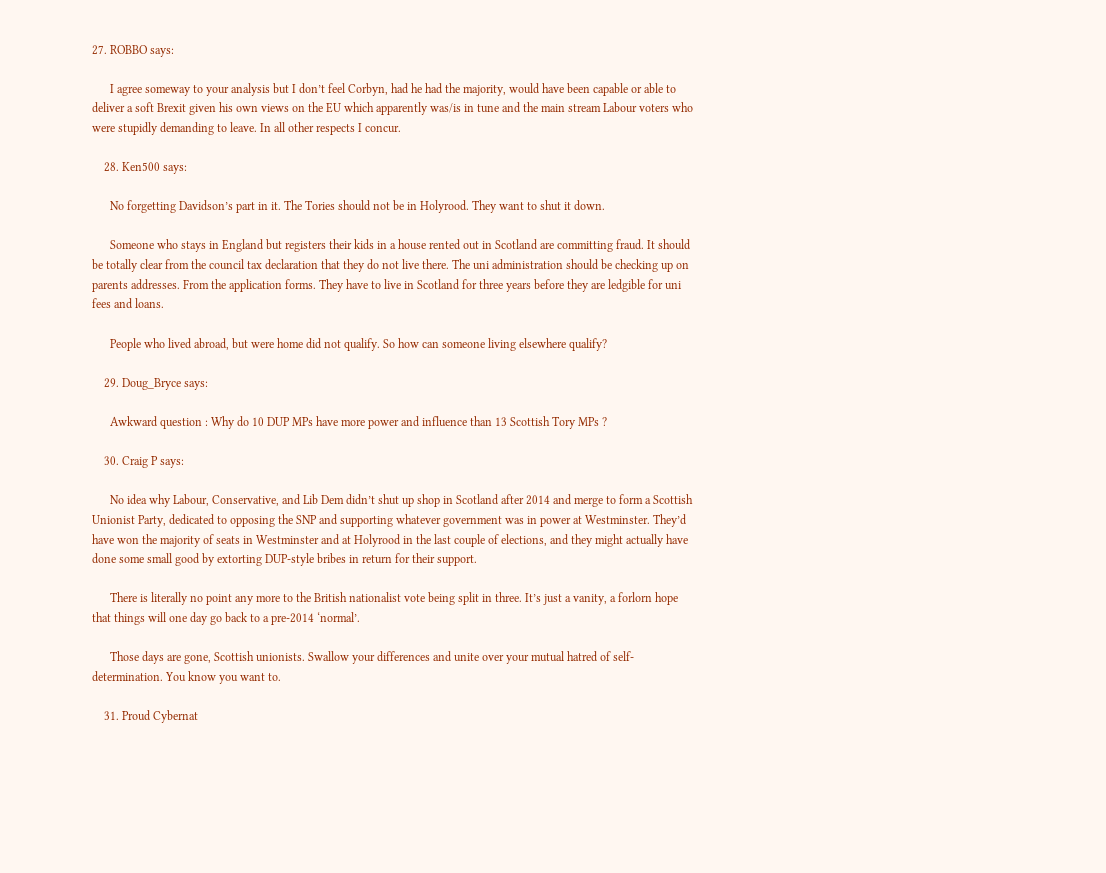27. ROBBO says:

      I agree someway to your analysis but I don’t feel Corbyn, had he had the majority, would have been capable or able to deliver a soft Brexit given his own views on the EU which apparently was/is in tune and the main stream Labour voters who were stupidly demanding to leave. In all other respects I concur.

    28. Ken500 says:

      No forgetting Davidson’s part in it. The Tories should not be in Holyrood. They want to shut it down.

      Someone who stays in England but registers their kids in a house rented out in Scotland are committing fraud. It should be totally clear from the council tax declaration that they do not live there. The uni administration should be checking up on parents addresses. From the application forms. They have to live in Scotland for three years before they are ledgible for uni fees and loans.

      People who lived abroad, but were home did not qualify. So how can someone living elsewhere qualify?

    29. Doug_Bryce says:

      Awkward question : Why do 10 DUP MPs have more power and influence than 13 Scottish Tory MPs ?

    30. Craig P says:

      No idea why Labour, Conservative, and Lib Dem didn’t shut up shop in Scotland after 2014 and merge to form a Scottish Unionist Party, dedicated to opposing the SNP and supporting whatever government was in power at Westminster. They’d have won the majority of seats in Westminster and at Holyrood in the last couple of elections, and they might actually have done some small good by extorting DUP-style bribes in return for their support.

      There is literally no point any more to the British nationalist vote being split in three. It’s just a vanity, a forlorn hope that things will one day go back to a pre-2014 ‘normal’.

      Those days are gone, Scottish unionists. Swallow your differences and unite over your mutual hatred of self-determination. You know you want to.

    31. Proud Cybernat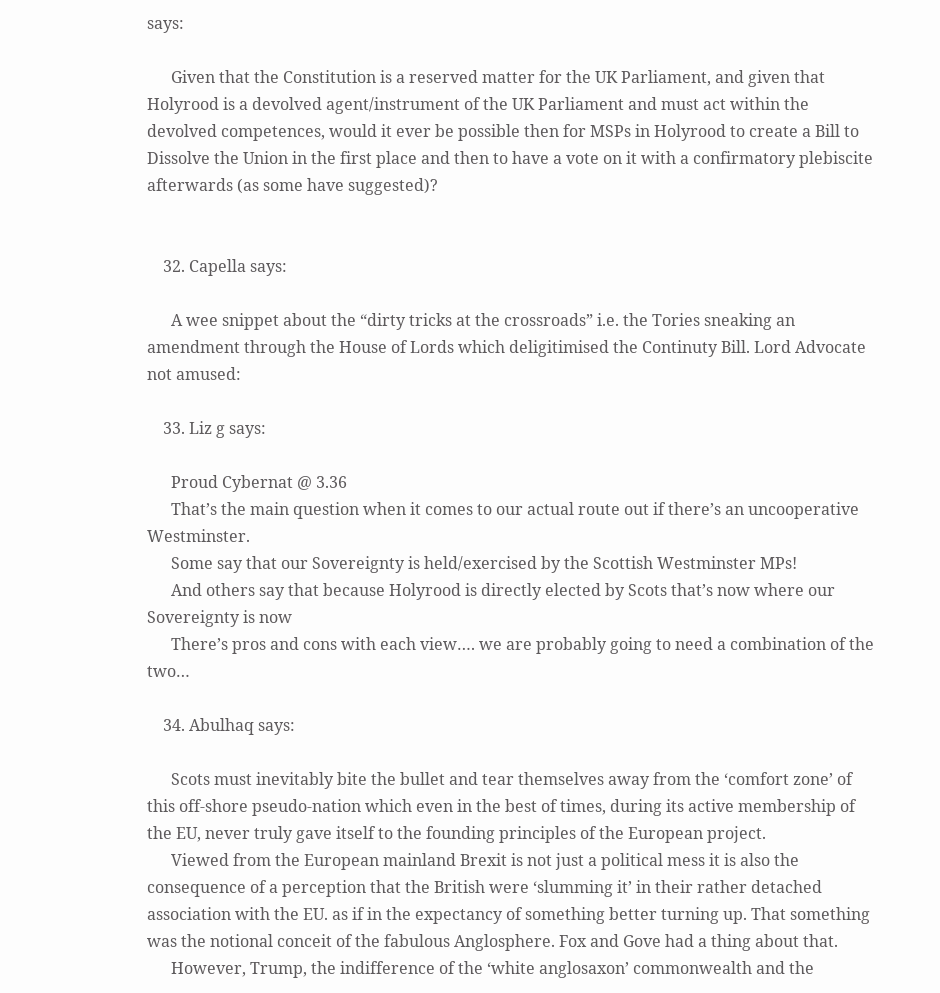says:

      Given that the Constitution is a reserved matter for the UK Parliament, and given that Holyrood is a devolved agent/instrument of the UK Parliament and must act within the devolved competences, would it ever be possible then for MSPs in Holyrood to create a Bill to Dissolve the Union in the first place and then to have a vote on it with a confirmatory plebiscite afterwards (as some have suggested)?


    32. Capella says:

      A wee snippet about the “dirty tricks at the crossroads” i.e. the Tories sneaking an amendment through the House of Lords which deligitimised the Continuty Bill. Lord Advocate not amused:

    33. Liz g says:

      Proud Cybernat @ 3.36
      That’s the main question when it comes to our actual route out if there’s an uncooperative Westminster.
      Some say that our Sovereignty is held/exercised by the Scottish Westminster MPs!
      And others say that because Holyrood is directly elected by Scots that’s now where our Sovereignty is now
      There’s pros and cons with each view…. we are probably going to need a combination of the two…

    34. Abulhaq says:

      Scots must inevitably bite the bullet and tear themselves away from the ‘comfort zone’ of this off-shore pseudo-nation which even in the best of times, during its active membership of the EU, never truly gave itself to the founding principles of the European project.
      Viewed from the European mainland Brexit is not just a political mess it is also the consequence of a perception that the British were ‘slumming it’ in their rather detached association with the EU. as if in the expectancy of something better turning up. That something was the notional conceit of the fabulous Anglosphere. Fox and Gove had a thing about that.
      However, Trump, the indifference of the ‘white anglosaxon’ commonwealth and the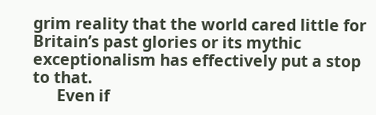grim reality that the world cared little for Britain’s past glories or its mythic exceptionalism has effectively put a stop to that.
      Even if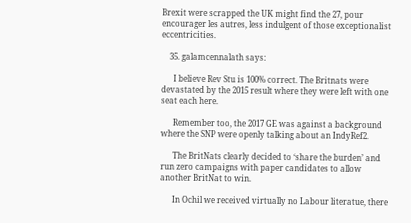Brexit were scrapped the UK might find the 27, pour encourager les autres, less indulgent of those exceptionalist eccentricities.

    35. galamcennalath says:

      I believe Rev Stu is 100% correct. The Britnats were devastated by the 2015 result where they were left with one seat each here.

      Remember too, the 2017 GE was against a background where the SNP were openly talking about an IndyRef2.

      The BritNats clearly decided to ‘share the burden’ and run zero campaigns with paper candidates to allow another BritNat to win.

      In Ochil we received virtually no Labour literatue, there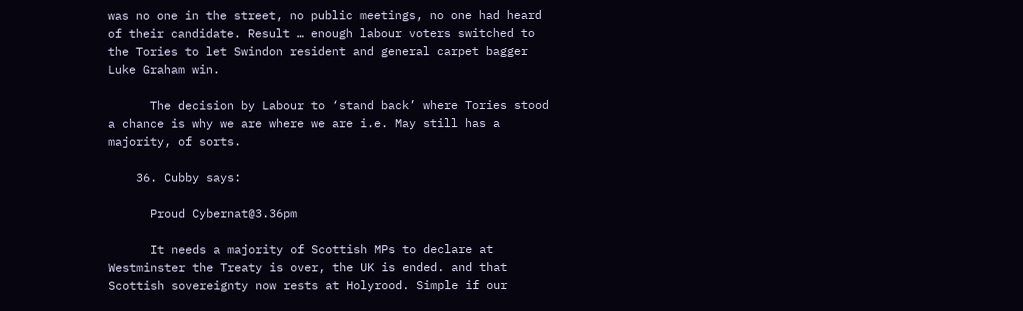was no one in the street, no public meetings, no one had heard of their candidate. Result … enough labour voters switched to the Tories to let Swindon resident and general carpet bagger Luke Graham win.

      The decision by Labour to ‘stand back’ where Tories stood a chance is why we are where we are i.e. May still has a majority, of sorts.

    36. Cubby says:

      Proud Cybernat@3.36pm

      It needs a majority of Scottish MPs to declare at Westminster the Treaty is over, the UK is ended. and that Scottish sovereignty now rests at Holyrood. Simple if our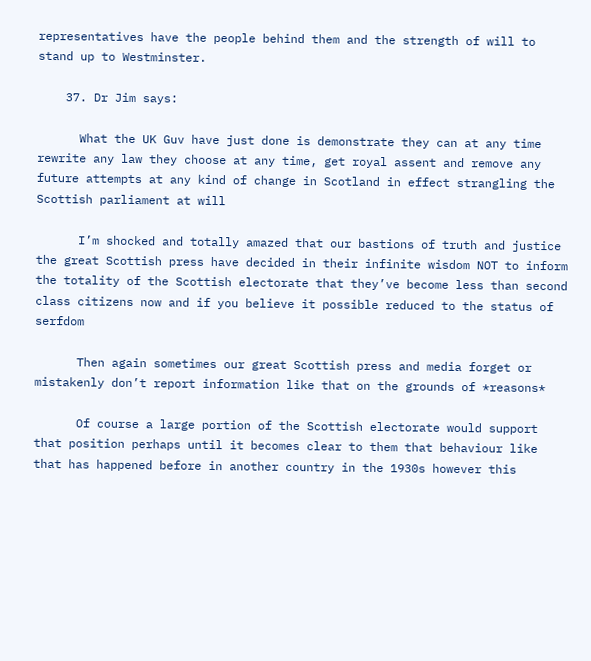representatives have the people behind them and the strength of will to stand up to Westminster.

    37. Dr Jim says:

      What the UK Guv have just done is demonstrate they can at any time rewrite any law they choose at any time, get royal assent and remove any future attempts at any kind of change in Scotland in effect strangling the Scottish parliament at will

      I’m shocked and totally amazed that our bastions of truth and justice the great Scottish press have decided in their infinite wisdom NOT to inform the totality of the Scottish electorate that they’ve become less than second class citizens now and if you believe it possible reduced to the status of serfdom

      Then again sometimes our great Scottish press and media forget or mistakenly don’t report information like that on the grounds of *reasons*

      Of course a large portion of the Scottish electorate would support that position perhaps until it becomes clear to them that behaviour like that has happened before in another country in the 1930s however this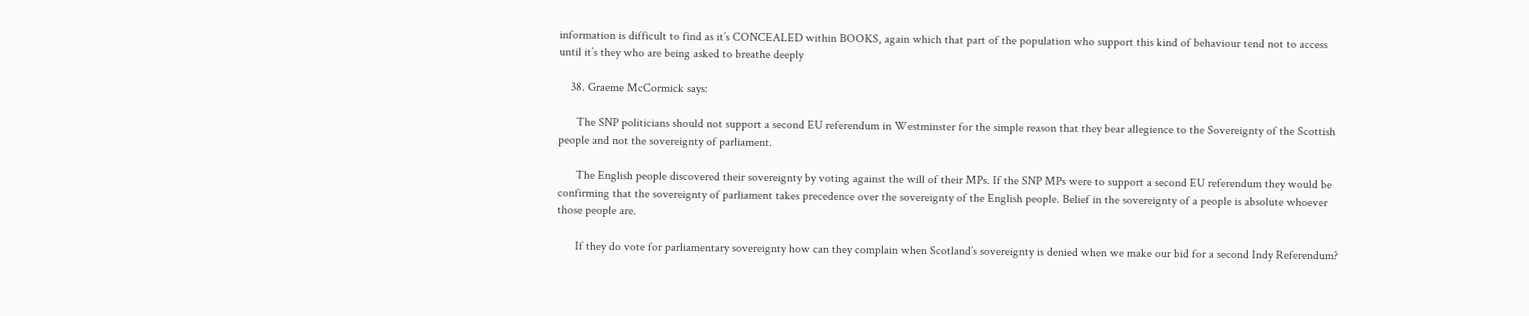information is difficult to find as it’s CONCEALED within BOOKS, again which that part of the population who support this kind of behaviour tend not to access until it’s they who are being asked to breathe deeply

    38. Graeme McCormick says:

      The SNP politicians should not support a second EU referendum in Westminster for the simple reason that they bear allegience to the Sovereignty of the Scottish people and not the sovereignty of parliament.

      The English people discovered their sovereignty by voting against the will of their MPs. If the SNP MPs were to support a second EU referendum they would be confirming that the sovereignty of parliament takes precedence over the sovereignty of the English people. Belief in the sovereignty of a people is absolute whoever those people are.

      If they do vote for parliamentary sovereignty how can they complain when Scotland’s sovereignty is denied when we make our bid for a second Indy Referendum?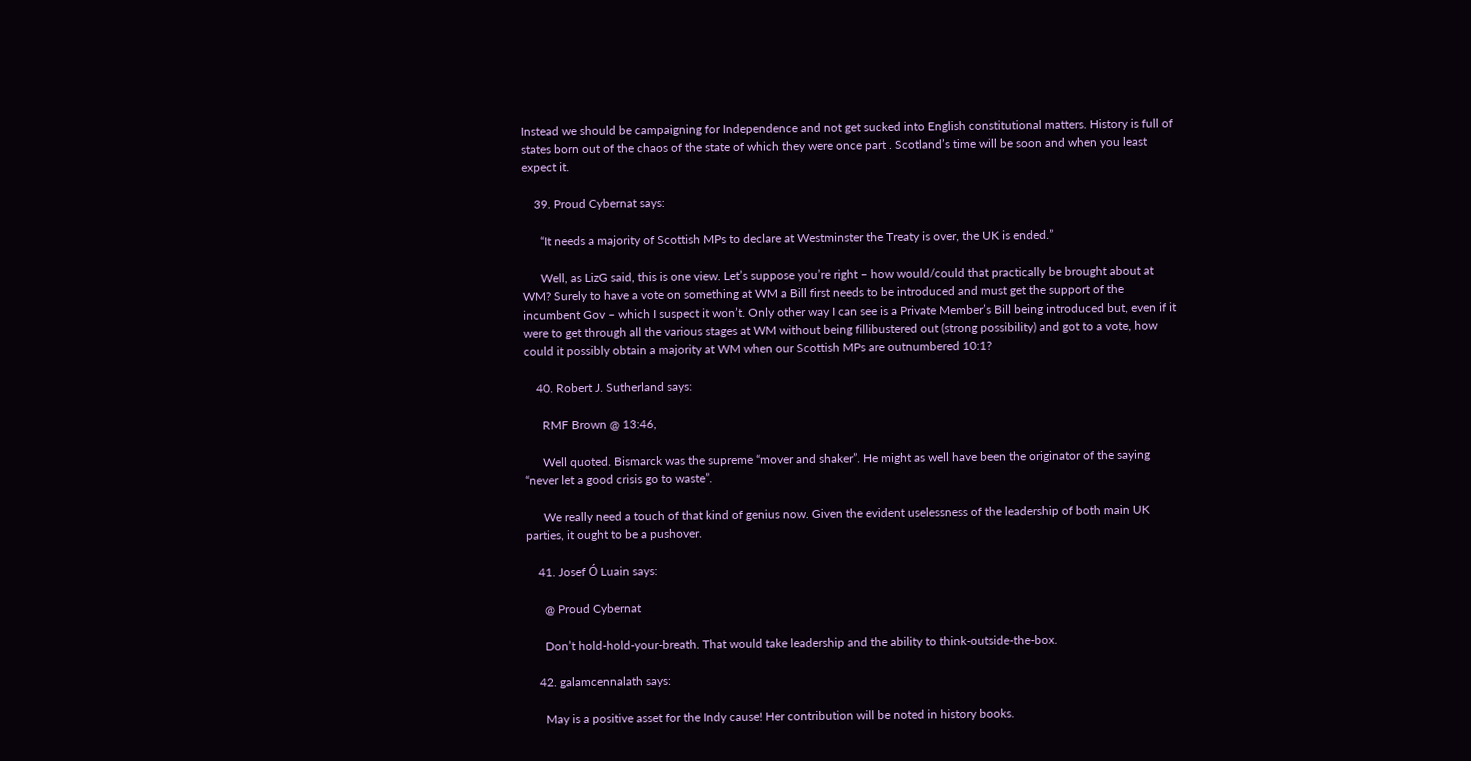Instead we should be campaigning for Independence and not get sucked into English constitutional matters. History is full of states born out of the chaos of the state of which they were once part . Scotland’s time will be soon and when you least expect it.

    39. Proud Cybernat says:

      “It needs a majority of Scottish MPs to declare at Westminster the Treaty is over, the UK is ended.”

      Well, as LizG said, this is one view. Let’s suppose you’re right – how would/could that practically be brought about at WM? Surely to have a vote on something at WM a Bill first needs to be introduced and must get the support of the incumbent Gov – which I suspect it won’t. Only other way I can see is a Private Member’s Bill being introduced but, even if it were to get through all the various stages at WM without being fillibustered out (strong possibility) and got to a vote, how could it possibly obtain a majority at WM when our Scottish MPs are outnumbered 10:1?

    40. Robert J. Sutherland says:

      RMF Brown @ 13:46,

      Well quoted. Bismarck was the supreme “mover and shaker”. He might as well have been the originator of the saying “never let a good crisis go to waste”.

      We really need a touch of that kind of genius now. Given the evident uselessness of the leadership of both main UK parties, it ought to be a pushover.

    41. Josef Ó Luain says:

      @ Proud Cybernat

      Don’t hold-hold-your-breath. That would take leadership and the ability to think-outside-the-box.

    42. galamcennalath says:

      May is a positive asset for the Indy cause! Her contribution will be noted in history books.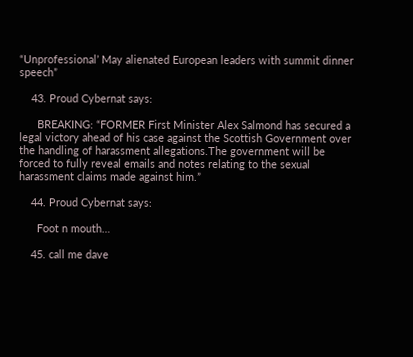“Unprofessional’ May alienated European leaders with summit dinner speech”

    43. Proud Cybernat says:

      BREAKING: “FORMER First Minister Alex Salmond has secured a legal victory ahead of his case against the Scottish Government over the handling of harassment allegations.The government will be forced to fully reveal emails and notes relating to the sexual harassment claims made against him.”

    44. Proud Cybernat says:

      Foot n mouth…

    45. call me dave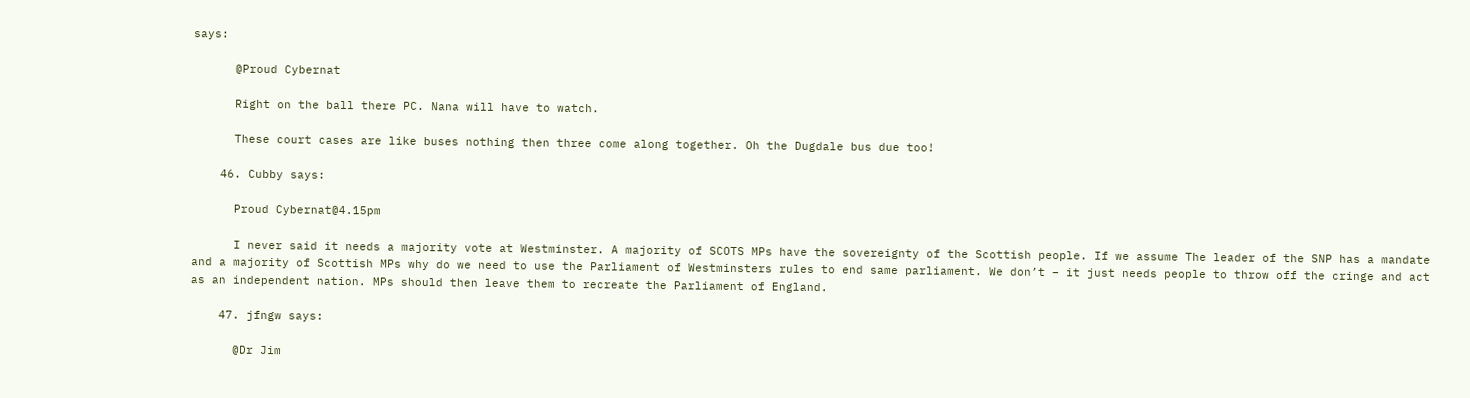says:

      @Proud Cybernat

      Right on the ball there PC. Nana will have to watch.

      These court cases are like buses nothing then three come along together. Oh the Dugdale bus due too!

    46. Cubby says:

      Proud Cybernat@4.15pm

      I never said it needs a majority vote at Westminster. A majority of SCOTS MPs have the sovereignty of the Scottish people. If we assume The leader of the SNP has a mandate and a majority of Scottish MPs why do we need to use the Parliament of Westminsters rules to end same parliament. We don’t – it just needs people to throw off the cringe and act as an independent nation. MPs should then leave them to recreate the Parliament of England.

    47. jfngw says:

      @Dr Jim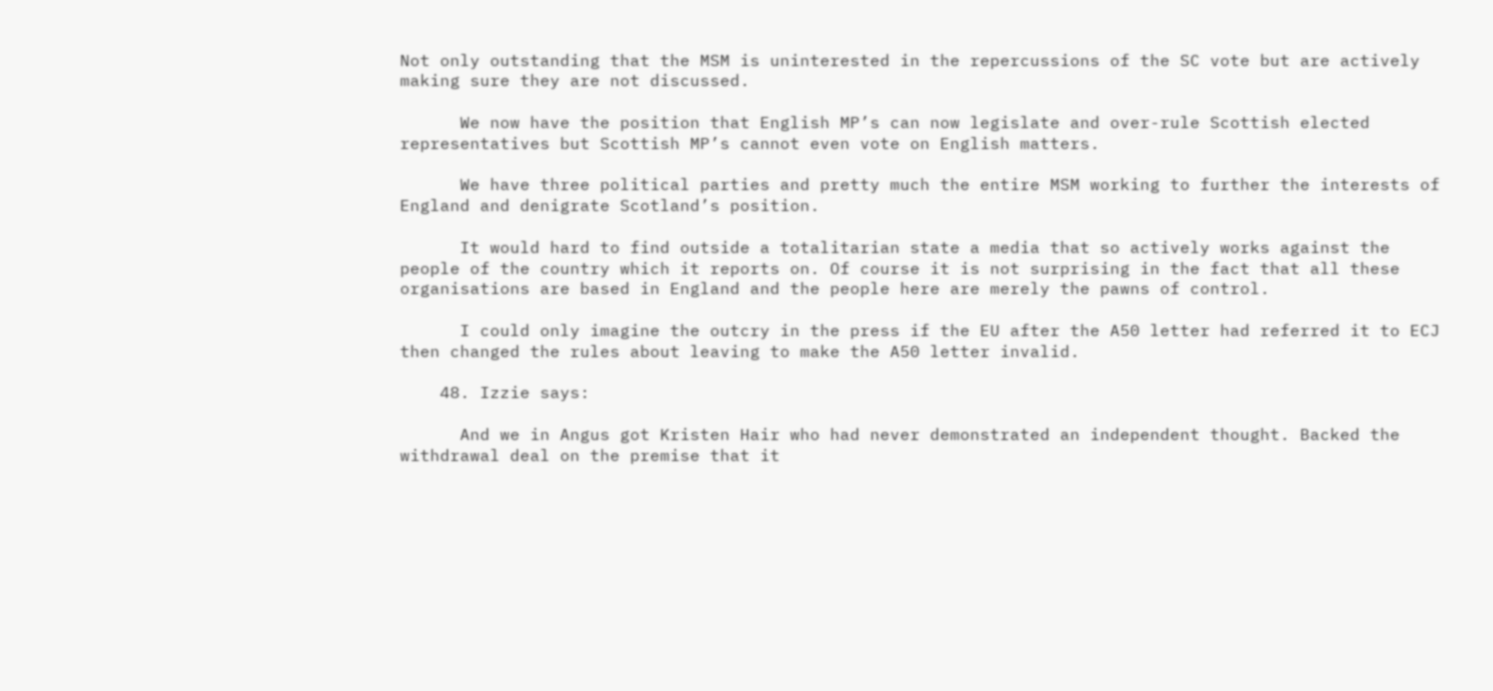Not only outstanding that the MSM is uninterested in the repercussions of the SC vote but are actively making sure they are not discussed.

      We now have the position that English MP’s can now legislate and over-rule Scottish elected representatives but Scottish MP’s cannot even vote on English matters.

      We have three political parties and pretty much the entire MSM working to further the interests of England and denigrate Scotland’s position.

      It would hard to find outside a totalitarian state a media that so actively works against the people of the country which it reports on. Of course it is not surprising in the fact that all these organisations are based in England and the people here are merely the pawns of control.

      I could only imagine the outcry in the press if the EU after the A50 letter had referred it to ECJ then changed the rules about leaving to make the A50 letter invalid.

    48. Izzie says:

      And we in Angus got Kristen Hair who had never demonstrated an independent thought. Backed the withdrawal deal on the premise that it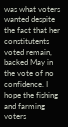was what voters wanted despite the fact that her constitutents voted remain, backed May in the vote of no confidence. I hope the fishing and farming voters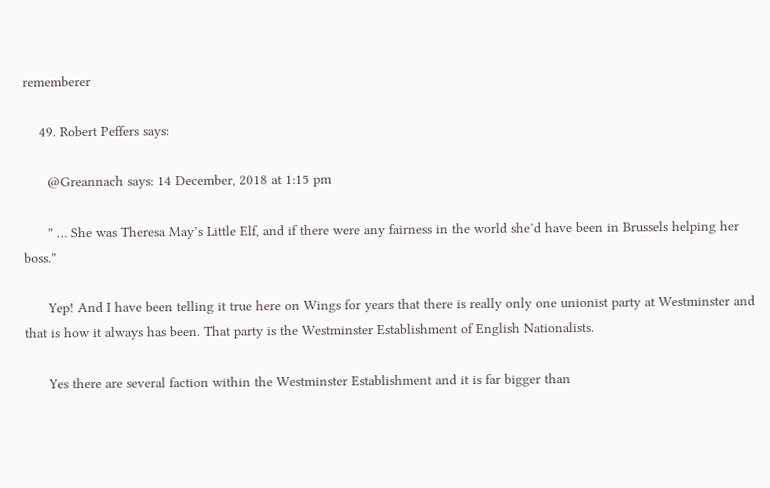rememberer

    49. Robert Peffers says:

      @Greannach says: 14 December, 2018 at 1:15 pm

      ” … She was Theresa May’s Little Elf, and if there were any fairness in the world she’d have been in Brussels helping her boss.”

      Yep! And I have been telling it true here on Wings for years that there is really only one unionist party at Westminster and that is how it always has been. That party is the Westminster Establishment of English Nationalists.

      Yes there are several faction within the Westminster Establishment and it is far bigger than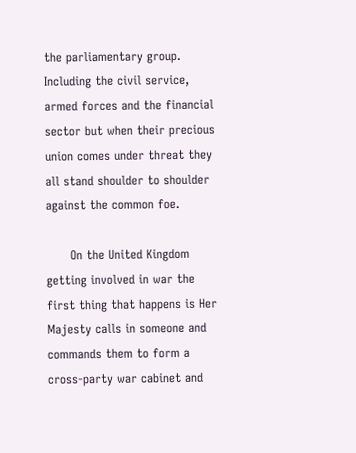the parliamentary group. Including the civil service, armed forces and the financial sector but when their precious union comes under threat they all stand shoulder to shoulder against the common foe.

      On the United Kingdom getting involved in war the first thing that happens is Her Majesty calls in someone and commands them to form a cross-party war cabinet and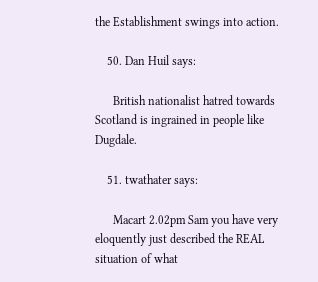the Establishment swings into action.

    50. Dan Huil says:

      British nationalist hatred towards Scotland is ingrained in people like Dugdale.

    51. twathater says:

      Macart 2.02pm Sam you have very eloquently just described the REAL situation of what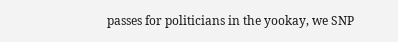passes for politicians in the yookay, we SNP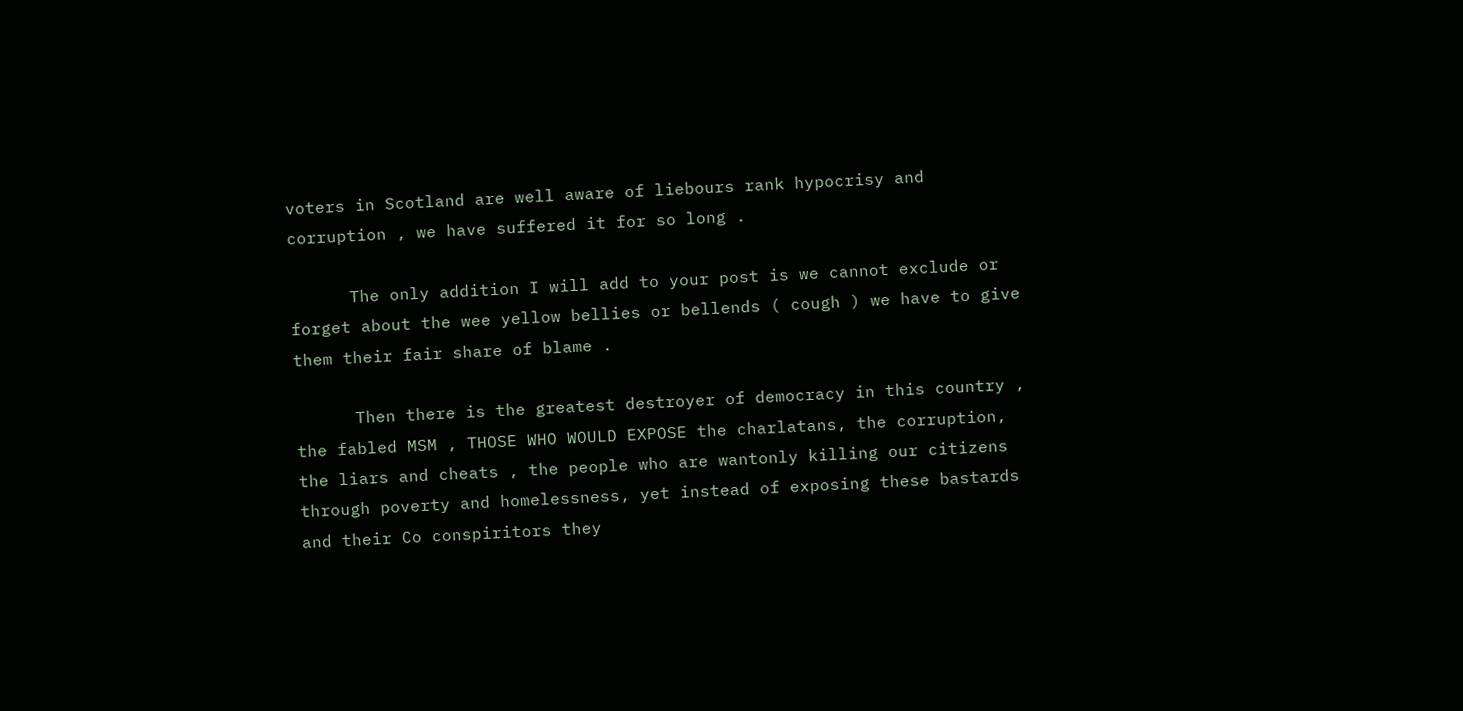voters in Scotland are well aware of liebours rank hypocrisy and corruption , we have suffered it for so long .

      The only addition I will add to your post is we cannot exclude or forget about the wee yellow bellies or bellends ( cough ) we have to give them their fair share of blame .

      Then there is the greatest destroyer of democracy in this country , the fabled MSM , THOSE WHO WOULD EXPOSE the charlatans, the corruption, the liars and cheats , the people who are wantonly killing our citizens through poverty and homelessness, yet instead of exposing these bastards and their Co conspiritors they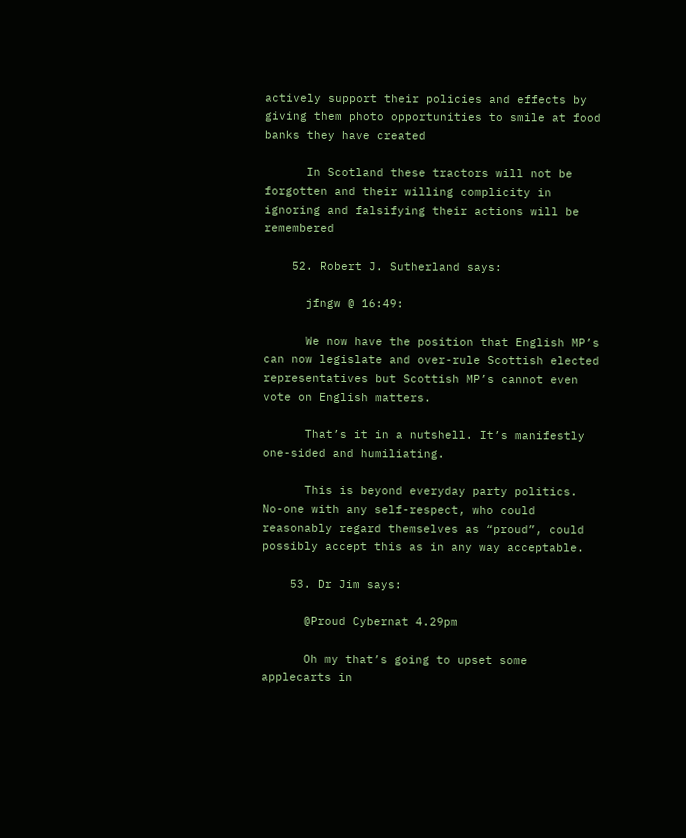actively support their policies and effects by giving them photo opportunities to smile at food banks they have created

      In Scotland these tractors will not be forgotten and their willing complicity in ignoring and falsifying their actions will be remembered

    52. Robert J. Sutherland says:

      jfngw @ 16:49:

      We now have the position that English MP’s can now legislate and over-rule Scottish elected representatives but Scottish MP’s cannot even vote on English matters.

      That’s it in a nutshell. It’s manifestly one-sided and humiliating.

      This is beyond everyday party politics. No-one with any self-respect, who could reasonably regard themselves as “proud”, could possibly accept this as in any way acceptable.

    53. Dr Jim says:

      @Proud Cybernat 4.29pm

      Oh my that’s going to upset some applecarts in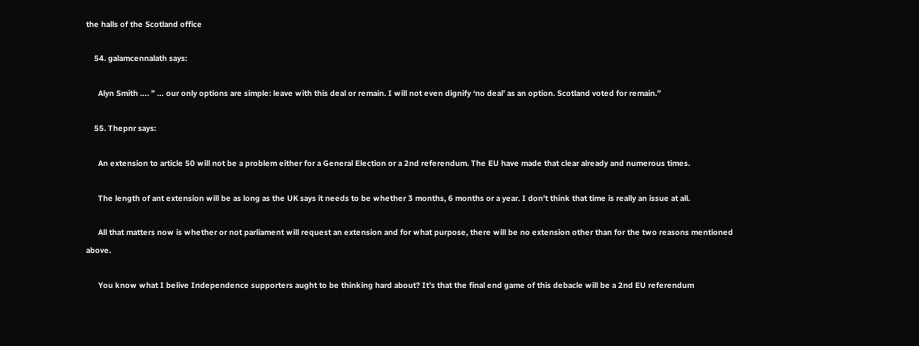the halls of the Scotland office

    54. galamcennalath says:

      Alyn Smith …. ” … our only options are simple: leave with this deal or remain. I will not even dignify ‘no deal’ as an option. Scotland voted for remain.”

    55. Thepnr says:

      An extension to article 50 will not be a problem either for a General Election or a 2nd referendum. The EU have made that clear already and numerous times.

      The length of ant extension will be as long as the UK says it needs to be whether 3 months, 6 months or a year. I don’t think that time is really an issue at all.

      All that matters now is whether or not parliament will request an extension and for what purpose, there will be no extension other than for the two reasons mentioned above.

      You know what I belive Independence supporters aught to be thinking hard about? It’s that the final end game of this debacle will be a 2nd EU referendum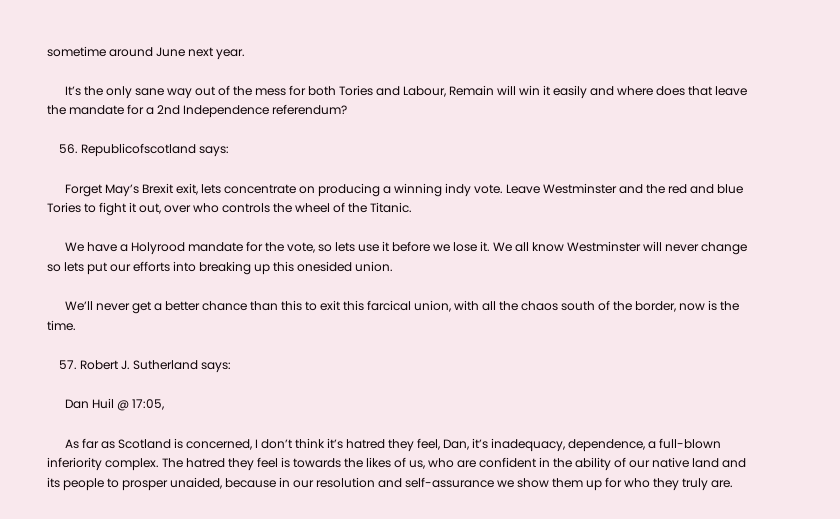sometime around June next year.

      It’s the only sane way out of the mess for both Tories and Labour, Remain will win it easily and where does that leave the mandate for a 2nd Independence referendum?

    56. Republicofscotland says:

      Forget May’s Brexit exit, lets concentrate on producing a winning indy vote. Leave Westminster and the red and blue Tories to fight it out, over who controls the wheel of the Titanic.

      We have a Holyrood mandate for the vote, so lets use it before we lose it. We all know Westminster will never change so lets put our efforts into breaking up this onesided union.

      We’ll never get a better chance than this to exit this farcical union, with all the chaos south of the border, now is the time.

    57. Robert J. Sutherland says:

      Dan Huil @ 17:05,

      As far as Scotland is concerned, I don’t think it’s hatred they feel, Dan, it’s inadequacy, dependence, a full-blown inferiority complex. The hatred they feel is towards the likes of us, who are confident in the ability of our native land and its people to prosper unaided, because in our resolution and self-assurance we show them up for who they truly are.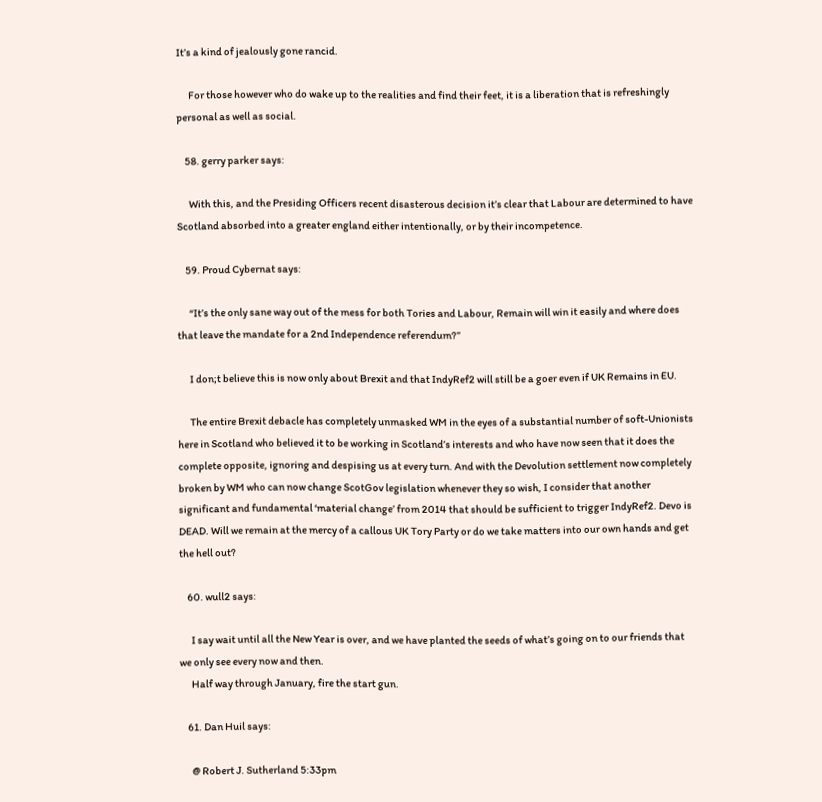It’s a kind of jealously gone rancid.

      For those however who do wake up to the realities and find their feet, it is a liberation that is refreshingly personal as well as social.

    58. gerry parker says:

      With this, and the Presiding Officers recent disasterous decision it’s clear that Labour are determined to have Scotland absorbed into a greater england either intentionally, or by their incompetence.

    59. Proud Cybernat says:

      “It’s the only sane way out of the mess for both Tories and Labour, Remain will win it easily and where does that leave the mandate for a 2nd Independence referendum?”

      I don;t believe this is now only about Brexit and that IndyRef2 will still be a goer even if UK Remains in EU.

      The entire Brexit debacle has completely unmasked WM in the eyes of a substantial number of soft-Unionists here in Scotland who believed it to be working in Scotland’s interests and who have now seen that it does the complete opposite, ignoring and despising us at every turn. And with the Devolution settlement now completely broken by WM who can now change ScotGov legislation whenever they so wish, I consider that another significant and fundamental ‘material change’ from 2014 that should be sufficient to trigger IndyRef2. Devo is DEAD. Will we remain at the mercy of a callous UK Tory Party or do we take matters into our own hands and get the hell out?

    60. wull2 says:

      I say wait until all the New Year is over, and we have planted the seeds of what’s going on to our friends that we only see every now and then.
      Half way through January, fire the start gun.

    61. Dan Huil says:

      @ Robert J. Sutherland 5:33pm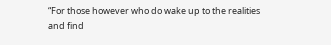“For those however who do wake up to the realities and find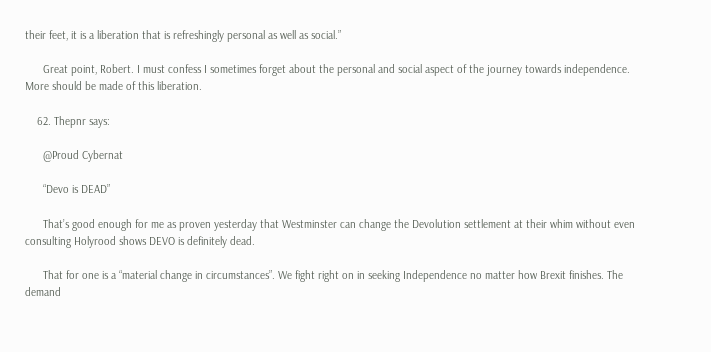their feet, it is a liberation that is refreshingly personal as well as social.”

      Great point, Robert. I must confess I sometimes forget about the personal and social aspect of the journey towards independence. More should be made of this liberation.

    62. Thepnr says:

      @Proud Cybernat

      “Devo is DEAD”

      That’s good enough for me as proven yesterday that Westminster can change the Devolution settlement at their whim without even consulting Holyrood shows DEVO is definitely dead.

      That for one is a “material change in circumstances”. We fight right on in seeking Independence no matter how Brexit finishes. The demand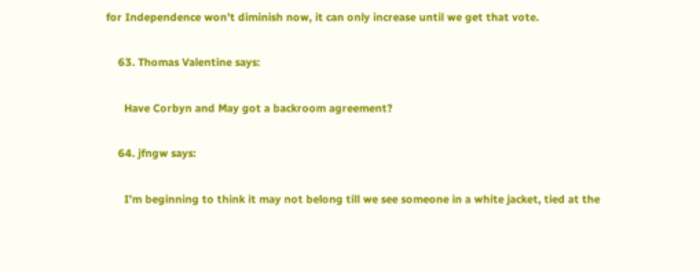for Independence won’t diminish now, it can only increase until we get that vote.

    63. Thomas Valentine says:

      Have Corbyn and May got a backroom agreement?

    64. jfngw says:

      I’m beginning to think it may not belong till we see someone in a white jacket, tied at the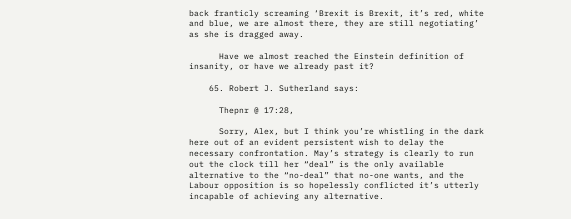back franticly screaming ‘Brexit is Brexit, it’s red, white and blue, we are almost there, they are still negotiating’ as she is dragged away.

      Have we almost reached the Einstein definition of insanity, or have we already past it?

    65. Robert J. Sutherland says:

      Thepnr @ 17:28,

      Sorry, Alex, but I think you’re whistling in the dark here out of an evident persistent wish to delay the necessary confrontation. May’s strategy is clearly to run out the clock till her “deal” is the only available alternative to the “no-deal” that no-one wants, and the Labour opposition is so hopelessly conflicted it’s utterly incapable of achieving any alternative.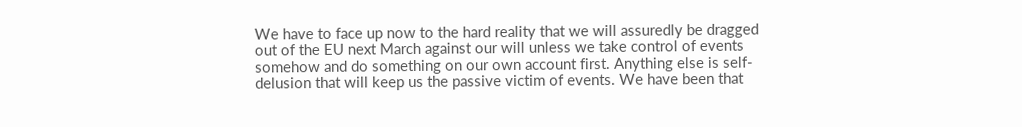We have to face up now to the hard reality that we will assuredly be dragged out of the EU next March against our will unless we take control of events somehow and do something on our own account first. Anything else is self-delusion that will keep us the passive victim of events. We have been that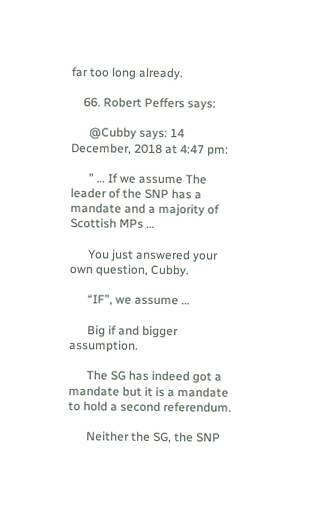far too long already.

    66. Robert Peffers says:

      @Cubby says: 14 December, 2018 at 4:47 pm:

      ” … If we assume The leader of the SNP has a mandate and a majority of Scottish MPs …

      You just answered your own question, Cubby.

      “IF”, we assume …

      Big if and bigger assumption.

      The SG has indeed got a mandate but it is a mandate to hold a second referendum.

      Neither the SG, the SNP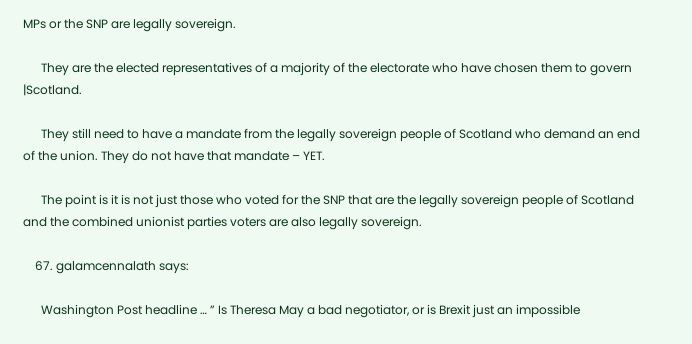MPs or the SNP are legally sovereign.

      They are the elected representatives of a majority of the electorate who have chosen them to govern |Scotland.

      They still need to have a mandate from the legally sovereign people of Scotland who demand an end of the union. They do not have that mandate – YET.

      The point is it is not just those who voted for the SNP that are the legally sovereign people of Scotland and the combined unionist parties voters are also legally sovereign.

    67. galamcennalath says:

      Washington Post headline … ” Is Theresa May a bad negotiator, or is Brexit just an impossible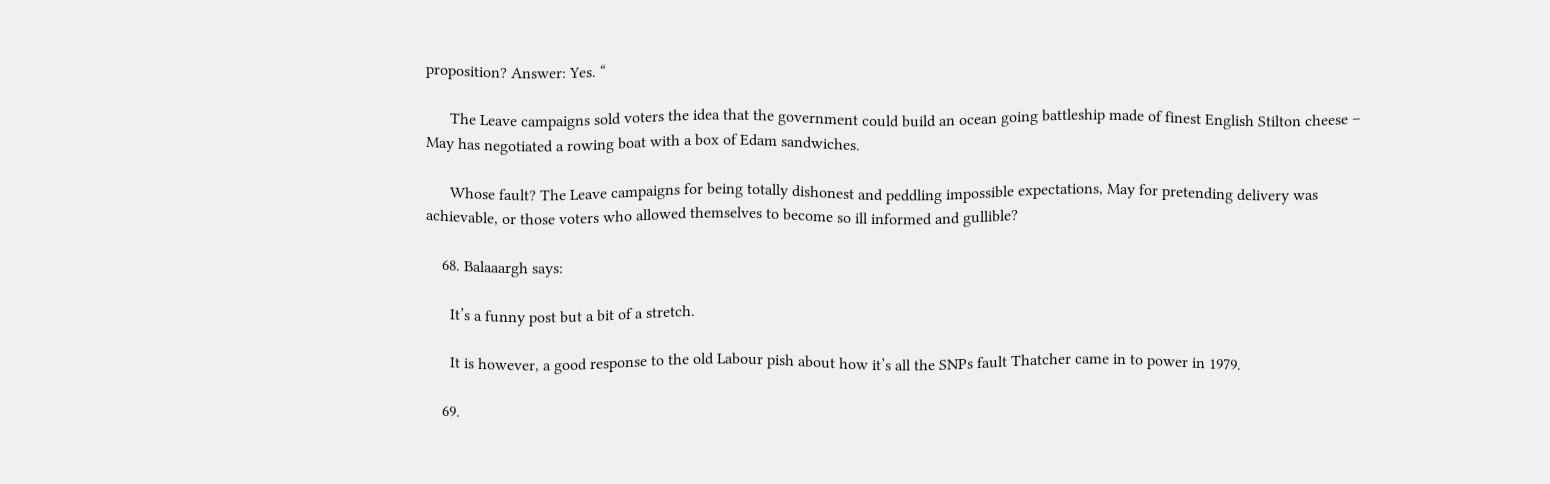proposition? Answer: Yes. “

      The Leave campaigns sold voters the idea that the government could build an ocean going battleship made of finest English Stilton cheese – May has negotiated a rowing boat with a box of Edam sandwiches.

      Whose fault? The Leave campaigns for being totally dishonest and peddling impossible expectations, May for pretending delivery was achievable, or those voters who allowed themselves to become so ill informed and gullible?

    68. Balaaargh says:

      It’s a funny post but a bit of a stretch.

      It is however, a good response to the old Labour pish about how it’s all the SNPs fault Thatcher came in to power in 1979.

    69.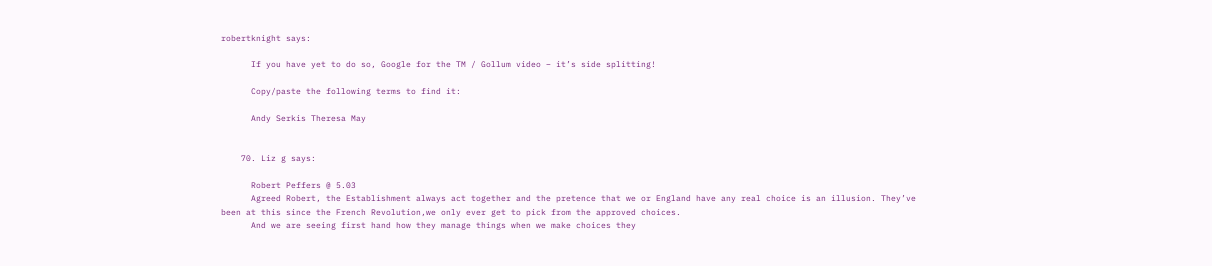robertknight says:

      If you have yet to do so, Google for the TM / Gollum video – it’s side splitting!

      Copy/paste the following terms to find it:

      Andy Serkis Theresa May


    70. Liz g says:

      Robert Peffers @ 5.03
      Agreed Robert, the Establishment always act together and the pretence that we or England have any real choice is an illusion. They’ve been at this since the French Revolution,we only ever get to pick from the approved choices.
      And we are seeing first hand how they manage things when we make choices they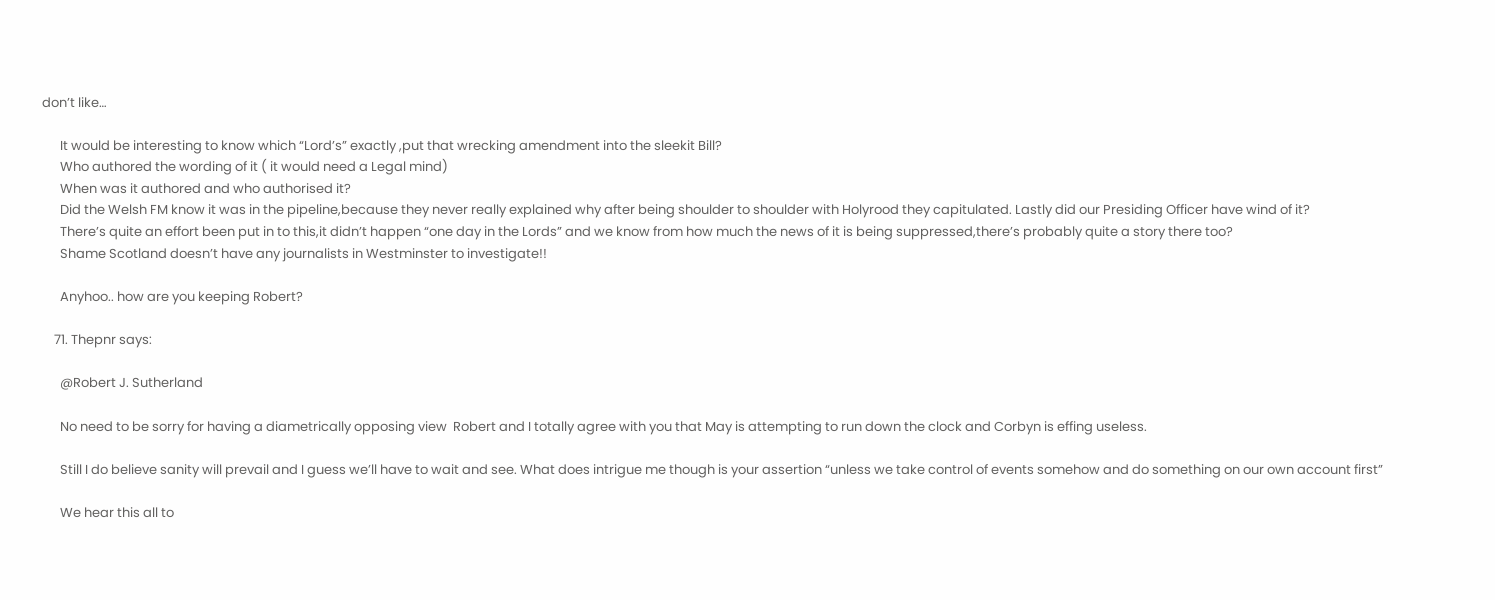don’t like…

      It would be interesting to know which “Lord’s” exactly ,put that wrecking amendment into the sleekit Bill?
      Who authored the wording of it ( it would need a Legal mind)
      When was it authored and who authorised it?
      Did the Welsh FM know it was in the pipeline,because they never really explained why after being shoulder to shoulder with Holyrood they capitulated. Lastly did our Presiding Officer have wind of it?
      There’s quite an effort been put in to this,it didn’t happen “one day in the Lords” and we know from how much the news of it is being suppressed,there’s probably quite a story there too?
      Shame Scotland doesn’t have any journalists in Westminster to investigate!!

      Anyhoo.. how are you keeping Robert?

    71. Thepnr says:

      @Robert J. Sutherland

      No need to be sorry for having a diametrically opposing view  Robert and I totally agree with you that May is attempting to run down the clock and Corbyn is effing useless.

      Still I do believe sanity will prevail and I guess we’ll have to wait and see. What does intrigue me though is your assertion “unless we take control of events somehow and do something on our own account first”

      We hear this all to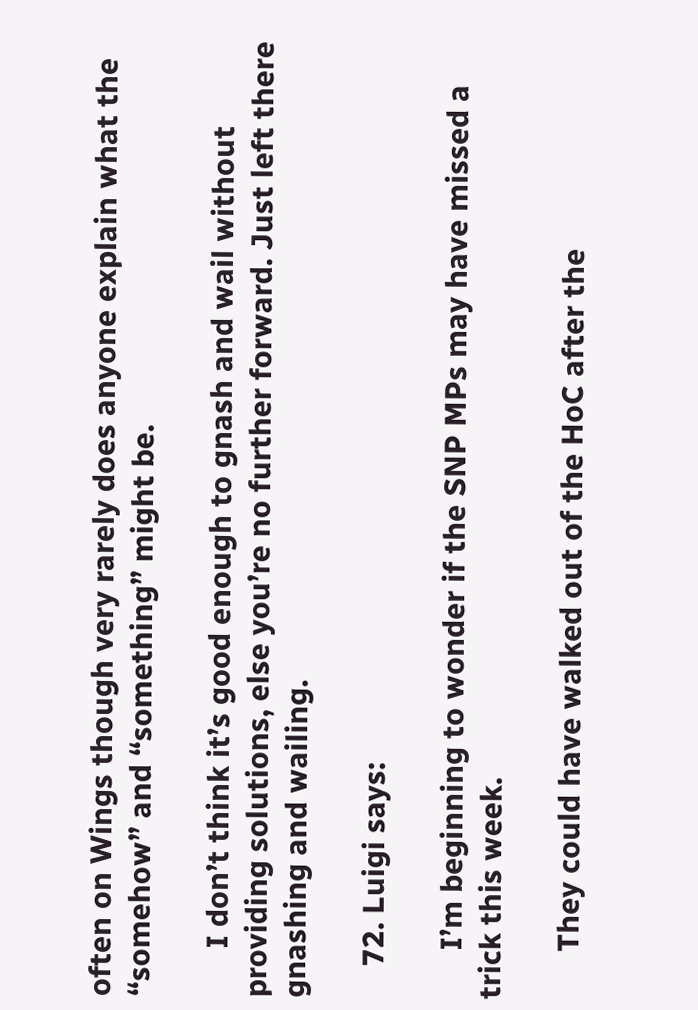often on Wings though very rarely does anyone explain what the “somehow” and “something” might be.

      I don’t think it’s good enough to gnash and wail without providing solutions, else you’re no further forward. Just left there gnashing and wailing.

    72. Luigi says:

      I’m beginning to wonder if the SNP MPs may have missed a trick this week.

      They could have walked out of the HoC after the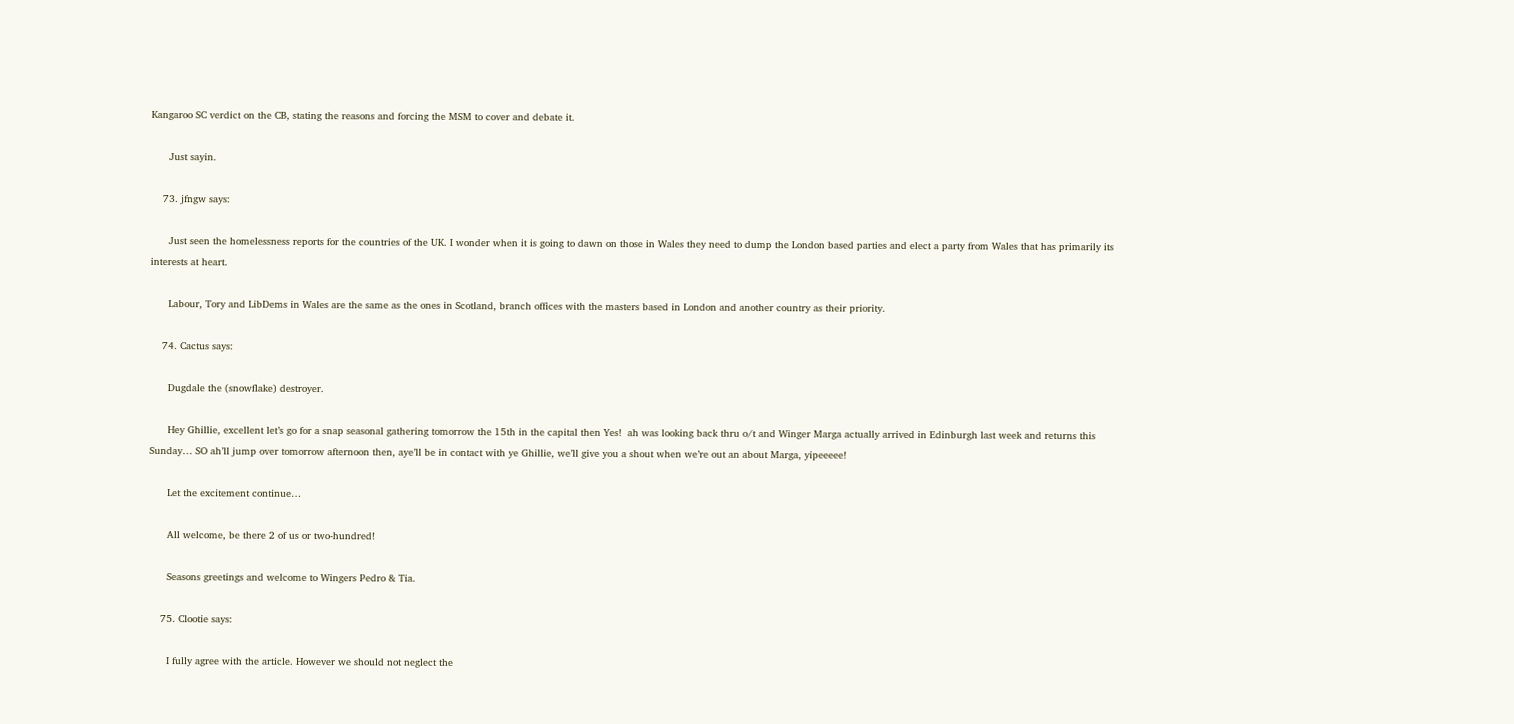Kangaroo SC verdict on the CB, stating the reasons and forcing the MSM to cover and debate it.

      Just sayin.

    73. jfngw says:

      Just seen the homelessness reports for the countries of the UK. I wonder when it is going to dawn on those in Wales they need to dump the London based parties and elect a party from Wales that has primarily its interests at heart.

      Labour, Tory and LibDems in Wales are the same as the ones in Scotland, branch offices with the masters based in London and another country as their priority.

    74. Cactus says:

      Dugdale the (snowflake) destroyer.

      Hey Ghillie, excellent let’s go for a snap seasonal gathering tomorrow the 15th in the capital then Yes!  ah was looking back thru o/t and Winger Marga actually arrived in Edinburgh last week and returns this Sunday… SO ah’ll jump over tomorrow afternoon then, aye’ll be in contact with ye Ghillie, we’ll give you a shout when we’re out an about Marga, yipeeeee!

      Let the excitement continue…

      All welcome, be there 2 of us or two-hundred!

      Seasons greetings and welcome to Wingers Pedro & Tia.

    75. Clootie says:

      I fully agree with the article. However we should not neglect the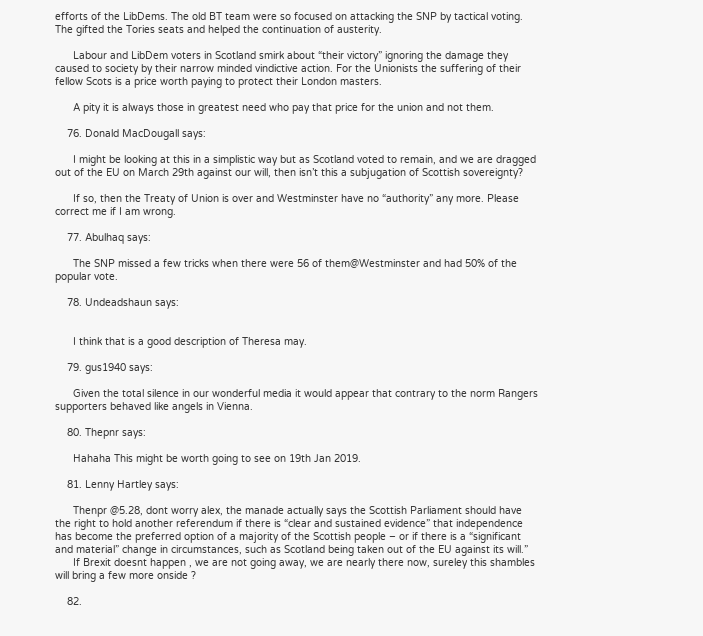efforts of the LibDems. The old BT team were so focused on attacking the SNP by tactical voting. The gifted the Tories seats and helped the continuation of austerity.

      Labour and LibDem voters in Scotland smirk about “their victory” ignoring the damage they caused to society by their narrow minded vindictive action. For the Unionists the suffering of their fellow Scots is a price worth paying to protect their London masters.

      A pity it is always those in greatest need who pay that price for the union and not them.

    76. Donald MacDougall says:

      I might be looking at this in a simplistic way but as Scotland voted to remain, and we are dragged out of the EU on March 29th against our will, then isn’t this a subjugation of Scottish sovereignty?

      If so, then the Treaty of Union is over and Westminster have no “authority” any more. Please correct me if I am wrong.

    77. Abulhaq says:

      The SNP missed a few tricks when there were 56 of them@Westminster and had 50% of the popular vote.

    78. Undeadshaun says:


      I think that is a good description of Theresa may.

    79. gus1940 says:

      Given the total silence in our wonderful media it would appear that contrary to the norm Rangers supporters behaved like angels in Vienna.

    80. Thepnr says:

      Hahaha This might be worth going to see on 19th Jan 2019.

    81. Lenny Hartley says:

      Thenpr @5.28, dont worry alex, the manade actually says the Scottish Parliament should have the right to hold another referendum if there is “clear and sustained evidence” that independence has become the preferred option of a majority of the Scottish people – or if there is a “significant and material” change in circumstances, such as Scotland being taken out of the EU against its will.”
      If Brexit doesnt happen , we are not going away, we are nearly there now, sureley this shambles will bring a few more onside ?

    82.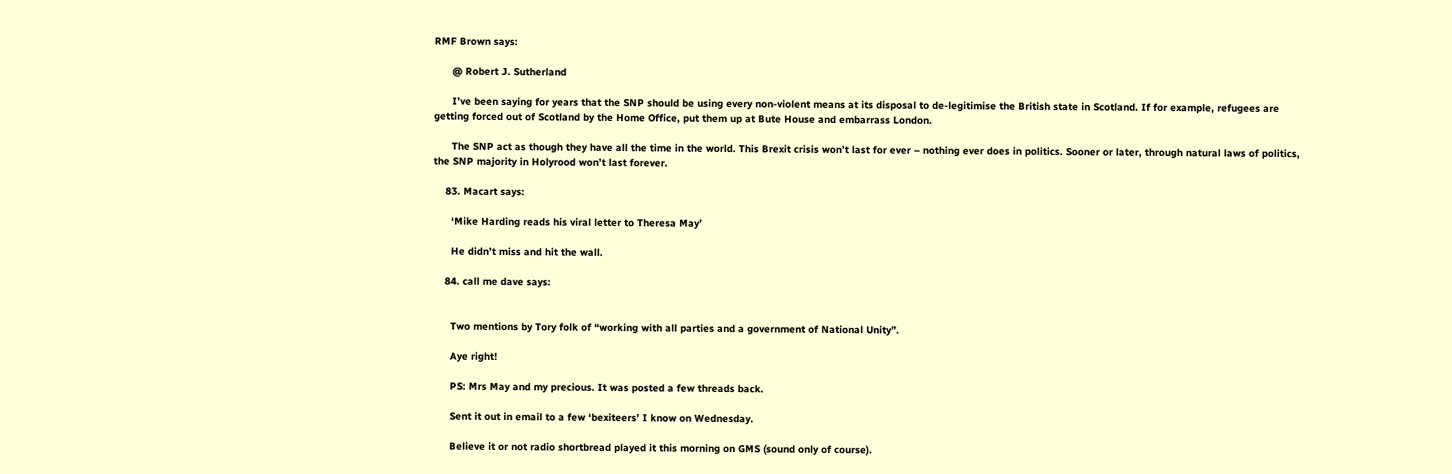RMF Brown says:

      @ Robert J. Sutherland

      I’ve been saying for years that the SNP should be using every non-violent means at its disposal to de-legitimise the British state in Scotland. If for example, refugees are getting forced out of Scotland by the Home Office, put them up at Bute House and embarrass London.

      The SNP act as though they have all the time in the world. This Brexit crisis won’t last for ever – nothing ever does in politics. Sooner or later, through natural laws of politics, the SNP majority in Holyrood won’t last forever.

    83. Macart says:

      ‘Mike Harding reads his viral letter to Theresa May’

      He didn’t miss and hit the wall.

    84. call me dave says:


      Two mentions by Tory folk of “working with all parties and a government of National Unity”.

      Aye right!

      PS: Mrs May and my precious. It was posted a few threads back.

      Sent it out in email to a few ‘bexiteers’ I know on Wednesday.

      Believe it or not radio shortbread played it this morning on GMS (sound only of course).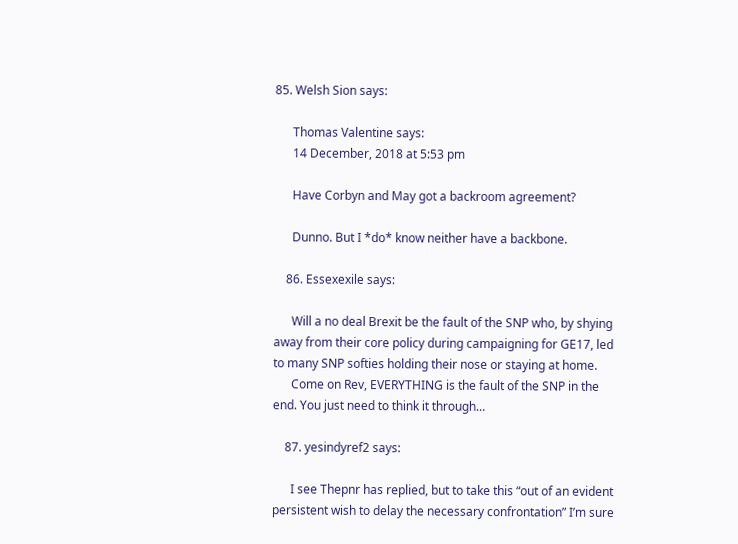85. Welsh Sion says:

      Thomas Valentine says:
      14 December, 2018 at 5:53 pm

      Have Corbyn and May got a backroom agreement?

      Dunno. But I *do* know neither have a backbone.

    86. Essexexile says:

      Will a no deal Brexit be the fault of the SNP who, by shying away from their core policy during campaigning for GE17, led to many SNP softies holding their nose or staying at home.
      Come on Rev, EVERYTHING is the fault of the SNP in the end. You just need to think it through…

    87. yesindyref2 says:

      I see Thepnr has replied, but to take this “out of an evident persistent wish to delay the necessary confrontation” I’m sure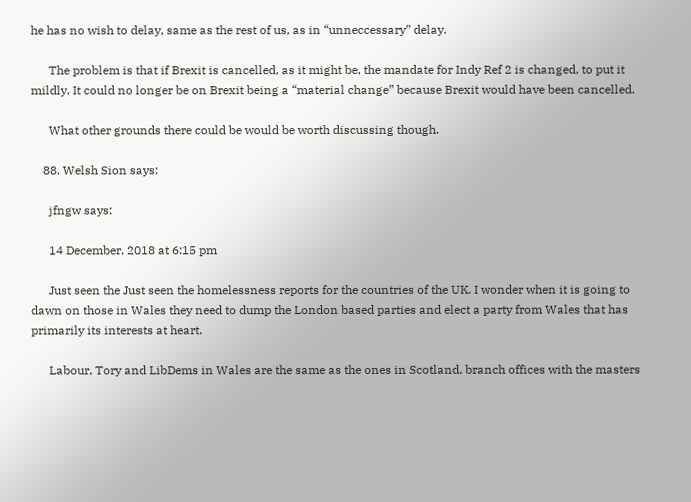he has no wish to delay, same as the rest of us, as in “unneccessary” delay.

      The problem is that if Brexit is cancelled, as it might be, the mandate for Indy Ref 2 is changed, to put it mildly. It could no longer be on Brexit being a “material change” because Brexit would have been cancelled.

      What other grounds there could be would be worth discussing though.

    88. Welsh Sion says:

      jfngw says:

      14 December, 2018 at 6:15 pm

      Just seen the Just seen the homelessness reports for the countries of the UK. I wonder when it is going to dawn on those in Wales they need to dump the London based parties and elect a party from Wales that has primarily its interests at heart.

      Labour, Tory and LibDems in Wales are the same as the ones in Scotland, branch offices with the masters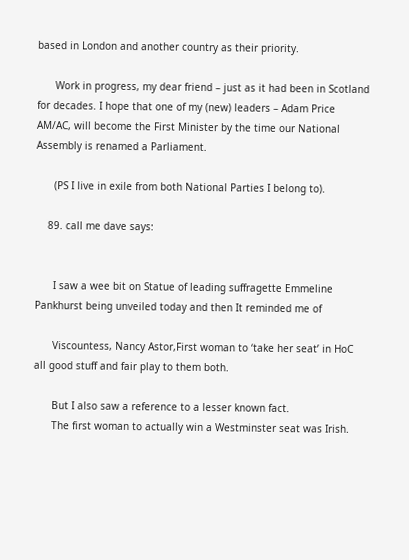based in London and another country as their priority.

      Work in progress, my dear friend – just as it had been in Scotland for decades. I hope that one of my (new) leaders – Adam Price AM/AC, will become the First Minister by the time our National Assembly is renamed a Parliament.

      (PS I live in exile from both National Parties I belong to).

    89. call me dave says:


      I saw a wee bit on Statue of leading suffragette Emmeline Pankhurst being unveiled today and then It reminded me of

      Viscountess, Nancy Astor,First woman to ‘take her seat’ in HoC all good stuff and fair play to them both.

      But I also saw a reference to a lesser known fact.
      The first woman to actually win a Westminster seat was Irish.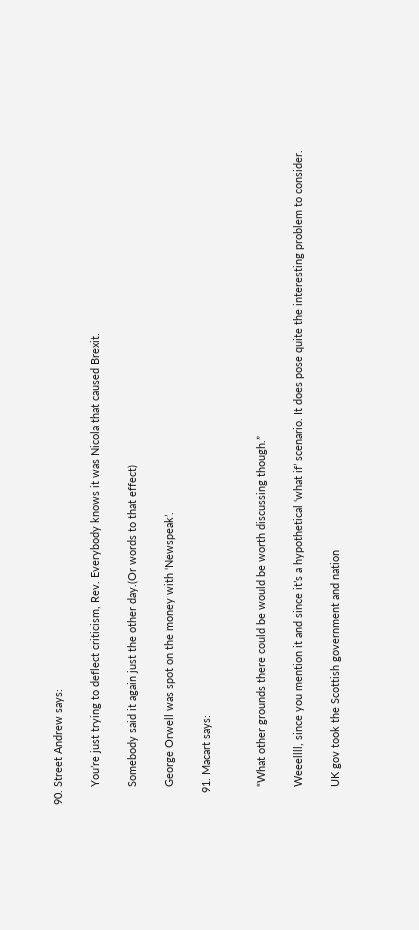90. Street Andrew says:

      You’re just trying to deflect criticism, Rev. Everybody knows it was Nicola that caused Brexit.

      Somebody said it again just the other day.(Or words to that effect)

      George Orwell was spot on the money with ‘Newspeak’.

    91. Macart says:


      “What other grounds there could be would be worth discussing though.”

      Weeellll, since you mention it and since it’s a hypothetical ‘what if’ scenario. It does pose quite the interesting problem to consider.

      UK gov took the Scottish government and nation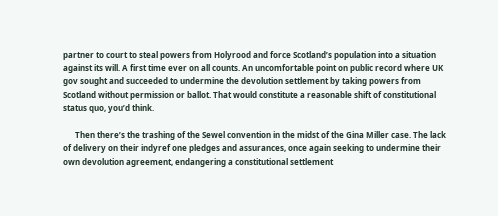partner to court to steal powers from Holyrood and force Scotland’s population into a situation against its will. A first time ever on all counts. An uncomfortable point on public record where UK gov sought and succeeded to undermine the devolution settlement by taking powers from Scotland without permission or ballot. That would constitute a reasonable shift of constitutional status quo, you’d think.

      Then there’s the trashing of the Sewel convention in the midst of the Gina Miller case. The lack of delivery on their indyref one pledges and assurances, once again seeking to undermine their own devolution agreement, endangering a constitutional settlement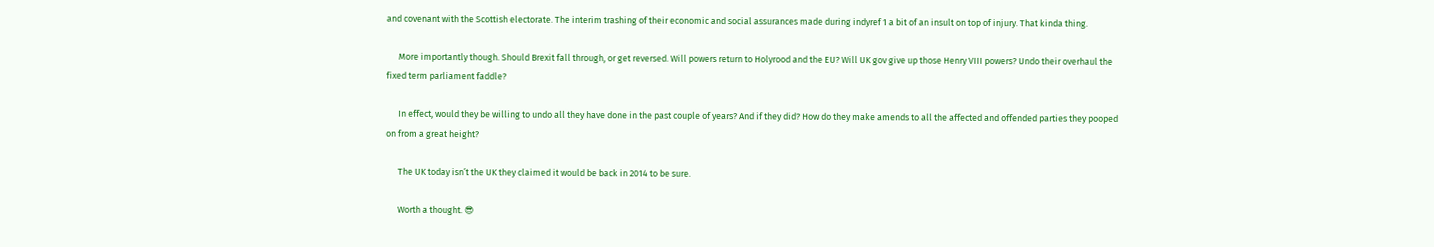and covenant with the Scottish electorate. The interim trashing of their economic and social assurances made during indyref 1 a bit of an insult on top of injury. That kinda thing.

      More importantly though. Should Brexit fall through, or get reversed. Will powers return to Holyrood and the EU? Will UK gov give up those Henry VIII powers? Undo their overhaul the fixed term parliament faddle?

      In effect, would they be willing to undo all they have done in the past couple of years? And if they did? How do they make amends to all the affected and offended parties they pooped on from a great height?

      The UK today isn’t the UK they claimed it would be back in 2014 to be sure.

      Worth a thought. 😎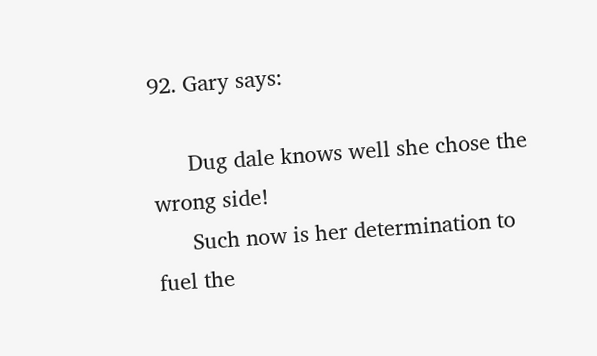92. Gary says:

      Dug dale knows well she chose the wrong side!
      Such now is her determination to fuel the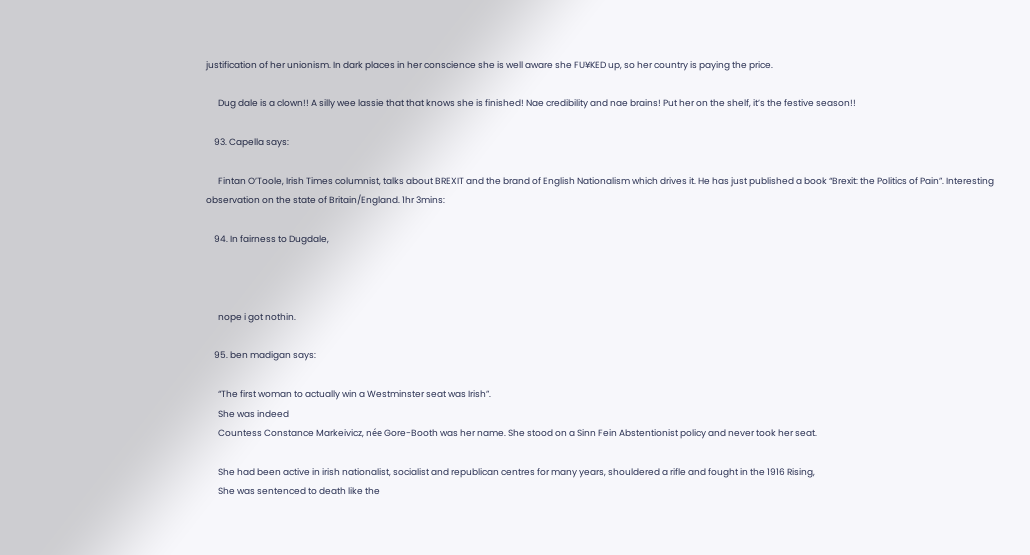justification of her unionism. In dark places in her conscience she is well aware she FU¥KED up, so her country is paying the price.

      Dug dale is a clown!! A silly wee lassie that that knows she is finished! Nae credibility and nae brains! Put her on the shelf, it’s the festive season!!

    93. Capella says:

      Fintan O’Toole, Irish Times columnist, talks about BREXIT and the brand of English Nationalism which drives it. He has just published a book “Brexit: the Politics of Pain”. Interesting observation on the state of Britain/England. 1hr 3mins:

    94. In fairness to Dugdale,



      nope i got nothin.

    95. ben madigan says:

      “The first woman to actually win a Westminster seat was Irish”.
      She was indeed
      Countess Constance Markeivicz, née Gore-Booth was her name. She stood on a Sinn Fein Abstentionist policy and never took her seat.

      She had been active in irish nationalist, socialist and republican centres for many years, shouldered a rifle and fought in the 1916 Rising,
      She was sentenced to death like the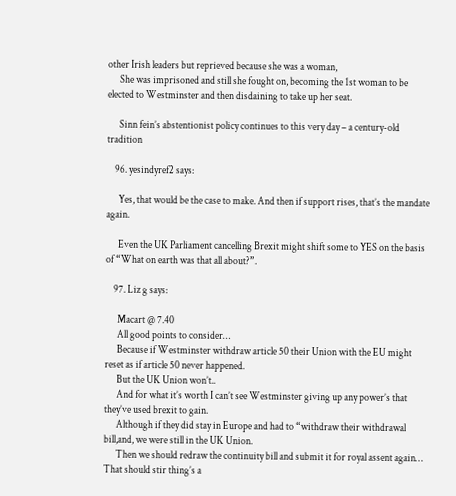other Irish leaders but reprieved because she was a woman,
      She was imprisoned and still she fought on, becoming the 1st woman to be elected to Westminster and then disdaining to take up her seat.

      Sinn fein’s abstentionist policy continues to this very day – a century-old tradition

    96. yesindyref2 says:

      Yes, that would be the case to make. And then if support rises, that’s the mandate again.

      Even the UK Parliament cancelling Brexit might shift some to YES on the basis of “What on earth was that all about?”.

    97. Liz g says:

      Macart @ 7.40
      All good points to consider…
      Because if Westminster withdraw article 50 their Union with the EU might reset as if article 50 never happened.
      But the UK Union won’t..
      And for what it’s worth I can’t see Westminster giving up any power’s that they’ve used brexit to gain.
      Although if they did stay in Europe and had to “withdraw their withdrawal bill,and, we were still in the UK Union.
      Then we should redraw the continuity bill and submit it for royal assent again… That should stir thing’s a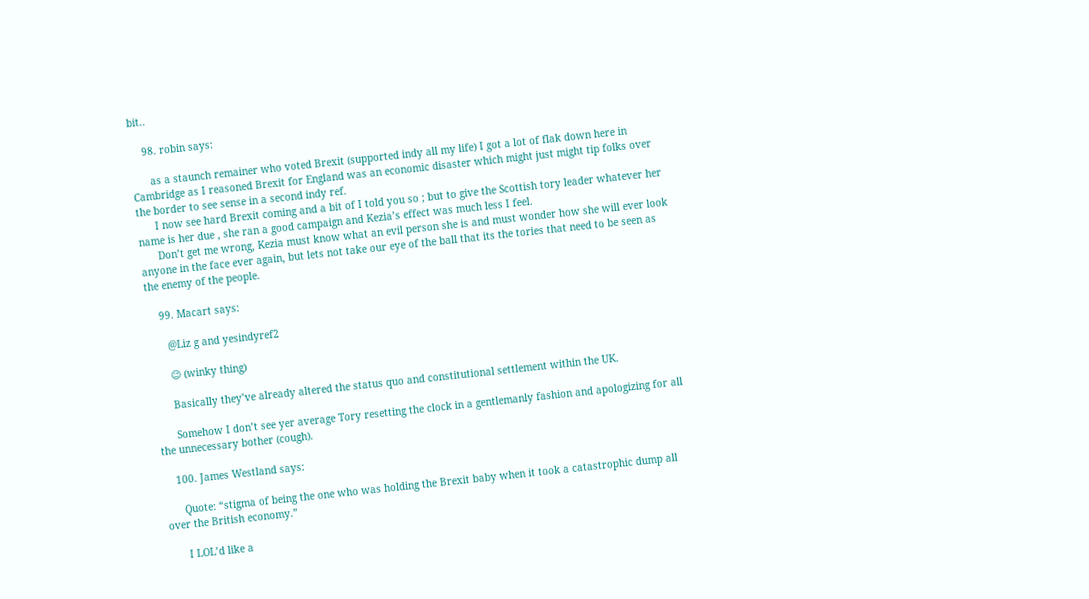bit..

    98. robin says:

      as a staunch remainer who voted Brexit (supported indy all my life) I got a lot of flak down here in Cambridge as I reasoned Brexit for England was an economic disaster which might just might tip folks over the border to see sense in a second indy ref.
      I now see hard Brexit coming and a bit of I told you so ; but to give the Scottish tory leader whatever her name is her due , she ran a good campaign and Kezia’s effect was much less I feel.
      Don’t get me wrong, Kezia must know what an evil person she is and must wonder how she will ever look anyone in the face ever again, but lets not take our eye of the ball that its the tories that need to be seen as the enemy of the people.

    99. Macart says:

      @Liz g and yesindyref2

      😉 (winky thing)

      Basically they’ve already altered the status quo and constitutional settlement within the UK.

      Somehow I don’t see yer average Tory resetting the clock in a gentlemanly fashion and apologizing for all the unnecessary bother (cough).

    100. James Westland says:

      Quote: “stigma of being the one who was holding the Brexit baby when it took a catastrophic dump all over the British economy.”

      I LOL’d like a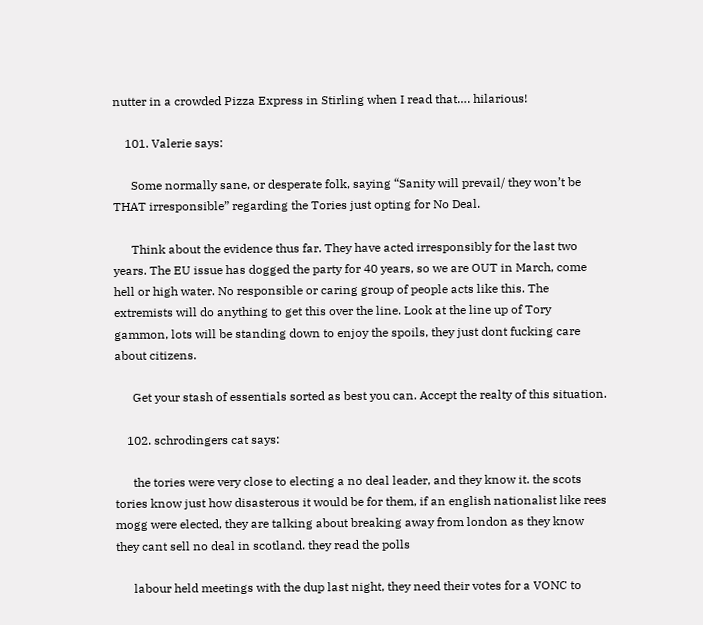nutter in a crowded Pizza Express in Stirling when I read that…. hilarious!

    101. Valerie says:

      Some normally sane, or desperate folk, saying “Sanity will prevail/ they won’t be THAT irresponsible” regarding the Tories just opting for No Deal.

      Think about the evidence thus far. They have acted irresponsibly for the last two years. The EU issue has dogged the party for 40 years, so we are OUT in March, come hell or high water. No responsible or caring group of people acts like this. The extremists will do anything to get this over the line. Look at the line up of Tory gammon, lots will be standing down to enjoy the spoils, they just dont fucking care about citizens.

      Get your stash of essentials sorted as best you can. Accept the realty of this situation.

    102. schrodingers cat says:

      the tories were very close to electing a no deal leader, and they know it. the scots tories know just how disasterous it would be for them, if an english nationalist like rees mogg were elected, they are talking about breaking away from london as they know they cant sell no deal in scotland. they read the polls

      labour held meetings with the dup last night, they need their votes for a VONC to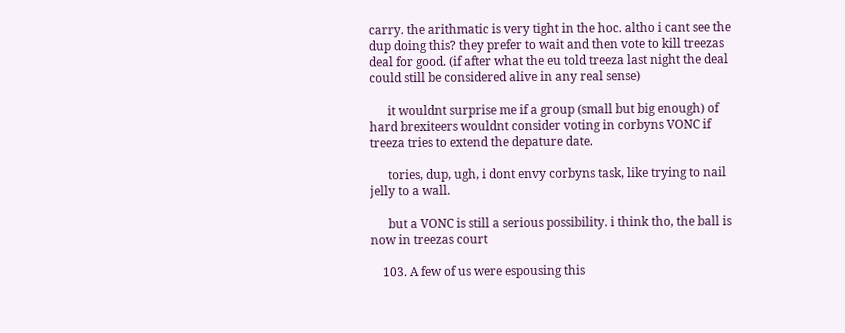carry. the arithmatic is very tight in the hoc. altho i cant see the dup doing this? they prefer to wait and then vote to kill treezas deal for good. (if after what the eu told treeza last night the deal could still be considered alive in any real sense)

      it wouldnt surprise me if a group (small but big enough) of hard brexiteers wouldnt consider voting in corbyns VONC if treeza tries to extend the depature date.

      tories, dup, ugh, i dont envy corbyns task, like trying to nail jelly to a wall.

      but a VONC is still a serious possibility. i think tho, the ball is now in treezas court

    103. A few of us were espousing this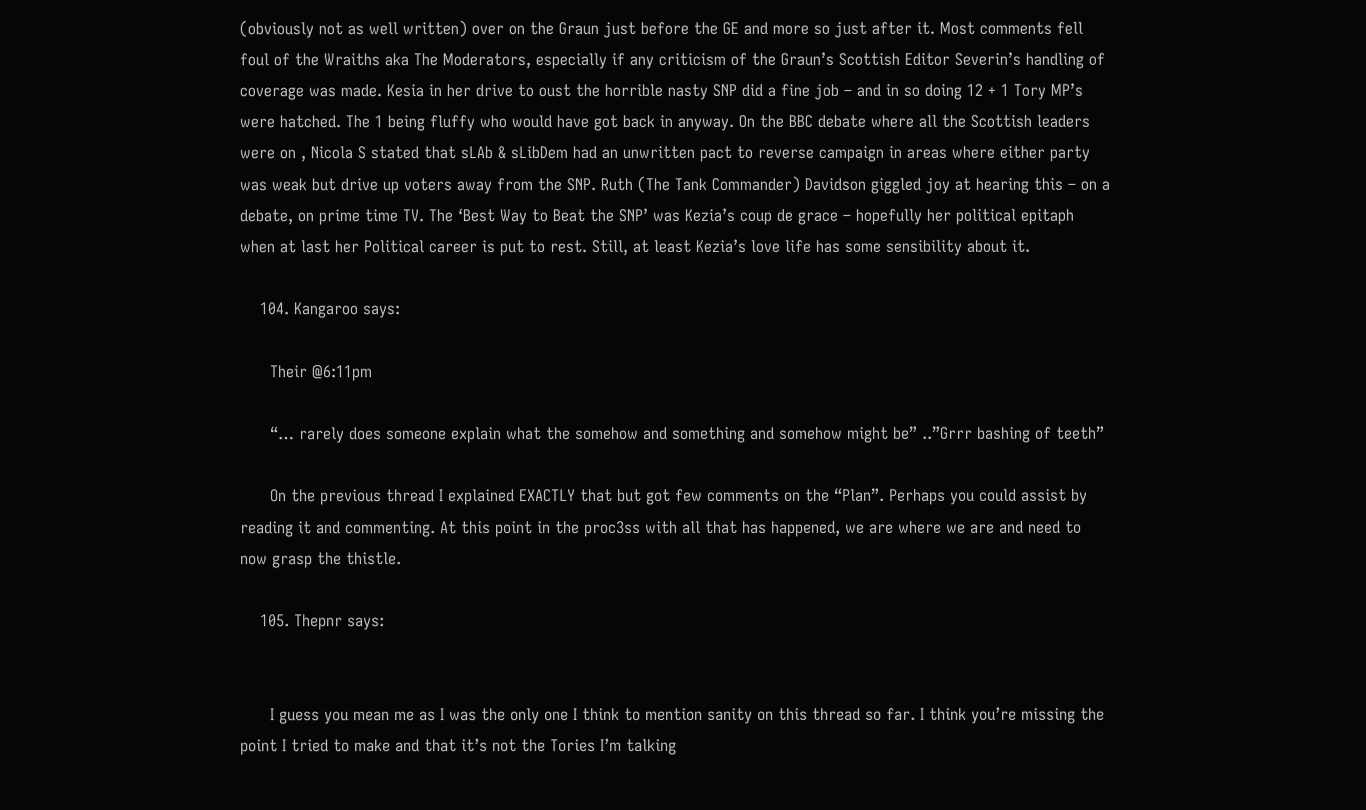(obviously not as well written) over on the Graun just before the GE and more so just after it. Most comments fell foul of the Wraiths aka The Moderators, especially if any criticism of the Graun’s Scottish Editor Severin’s handling of coverage was made. Kesia in her drive to oust the horrible nasty SNP did a fine job – and in so doing 12 + 1 Tory MP’s were hatched. The 1 being fluffy who would have got back in anyway. On the BBC debate where all the Scottish leaders were on , Nicola S stated that sLAb & sLibDem had an unwritten pact to reverse campaign in areas where either party was weak but drive up voters away from the SNP. Ruth (The Tank Commander) Davidson giggled joy at hearing this – on a debate, on prime time TV. The ‘Best Way to Beat the SNP’ was Kezia’s coup de grace – hopefully her political epitaph when at last her Political career is put to rest. Still, at least Kezia’s love life has some sensibility about it.

    104. Kangaroo says:

      Their @6:11pm

      “… rarely does someone explain what the somehow and something and somehow might be” ..”Grrr bashing of teeth”

      On the previous thread I explained EXACTLY that but got few comments on the “Plan”. Perhaps you could assist by reading it and commenting. At this point in the proc3ss with all that has happened, we are where we are and need to now grasp the thistle.

    105. Thepnr says:


      I guess you mean me as I was the only one I think to mention sanity on this thread so far. I think you’re missing the point I tried to make and that it’s not the Tories I’m talking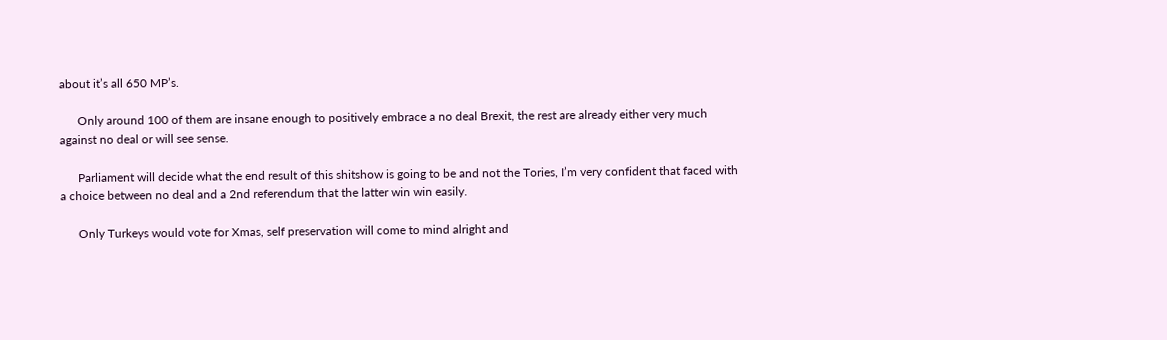about it’s all 650 MP’s.

      Only around 100 of them are insane enough to positively embrace a no deal Brexit, the rest are already either very much against no deal or will see sense.

      Parliament will decide what the end result of this shitshow is going to be and not the Tories, I’m very confident that faced with a choice between no deal and a 2nd referendum that the latter win win easily.

      Only Turkeys would vote for Xmas, self preservation will come to mind alright and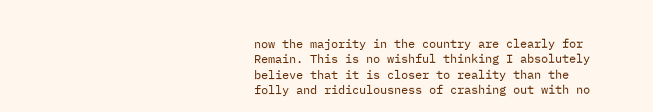now the majority in the country are clearly for Remain. This is no wishful thinking I absolutely believe that it is closer to reality than the folly and ridiculousness of crashing out with no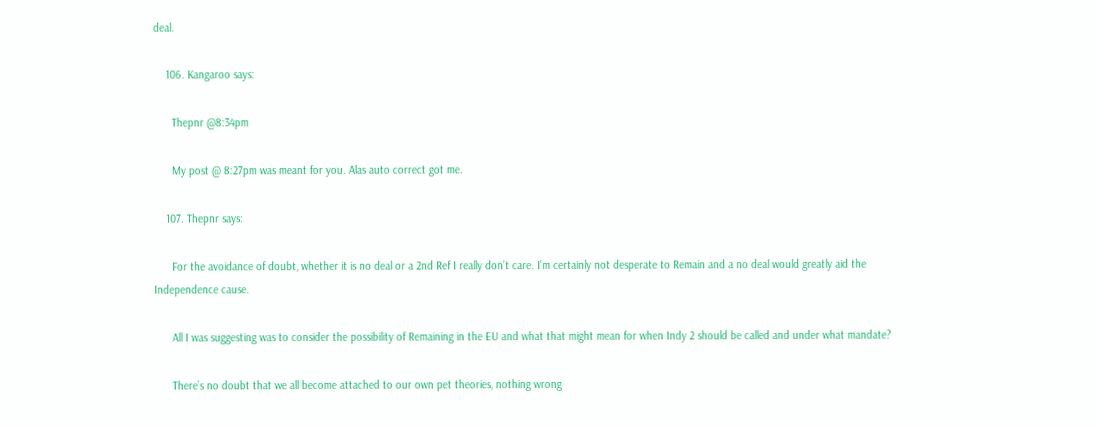deal.

    106. Kangaroo says:

      Thepnr @8:34pm

      My post @ 8:27pm was meant for you. Alas auto correct got me.

    107. Thepnr says:

      For the avoidance of doubt, whether it is no deal or a 2nd Ref I really don’t care. I’m certainly not desperate to Remain and a no deal would greatly aid the Independence cause.

      All I was suggesting was to consider the possibility of Remaining in the EU and what that might mean for when Indy 2 should be called and under what mandate?

      There’s no doubt that we all become attached to our own pet theories, nothing wrong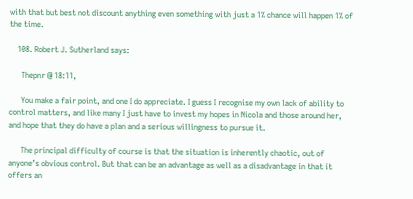with that but best not discount anything even something with just a 1% chance will happen 1% of the time.

    108. Robert J. Sutherland says:

      Thepnr @ 18:11,

      You make a fair point, and one I do appreciate. I guess I recognise my own lack of ability to control matters, and like many I just have to invest my hopes in Nicola and those around her, and hope that they do have a plan and a serious willingness to pursue it.

      The principal difficulty of course is that the situation is inherently chaotic, out of anyone’s obvious control. But that can be an advantage as well as a disadvantage in that it offers an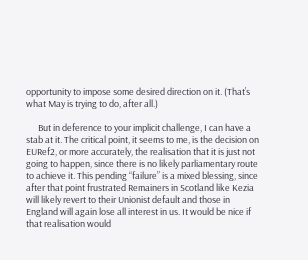opportunity to impose some desired direction on it. (That’s what May is trying to do, after all.)

      But in deference to your implicit challenge, I can have a stab at it. The critical point, it seems to me, is the decision on EURef2, or more accurately, the realisation that it is just not going to happen, since there is no likely parliamentary route to achieve it. This pending “failure” is a mixed blessing, since after that point frustrated Remainers in Scotland like Kezia will likely revert to their Unionist default and those in England will again lose all interest in us. It would be nice if that realisation would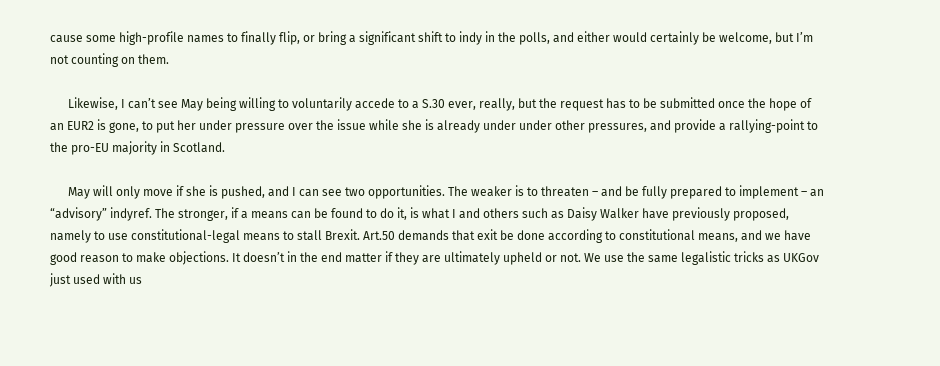cause some high-profile names to finally flip, or bring a significant shift to indy in the polls, and either would certainly be welcome, but I’m not counting on them.

      Likewise, I can’t see May being willing to voluntarily accede to a S.30 ever, really, but the request has to be submitted once the hope of an EUR2 is gone, to put her under pressure over the issue while she is already under under other pressures, and provide a rallying-point to the pro-EU majority in Scotland.

      May will only move if she is pushed, and I can see two opportunities. The weaker is to threaten – and be fully prepared to implement – an “advisory” indyref. The stronger, if a means can be found to do it, is what I and others such as Daisy Walker have previously proposed, namely to use constitutional-legal means to stall Brexit. Art.50 demands that exit be done according to constitutional means, and we have good reason to make objections. It doesn’t in the end matter if they are ultimately upheld or not. We use the same legalistic tricks as UKGov just used with us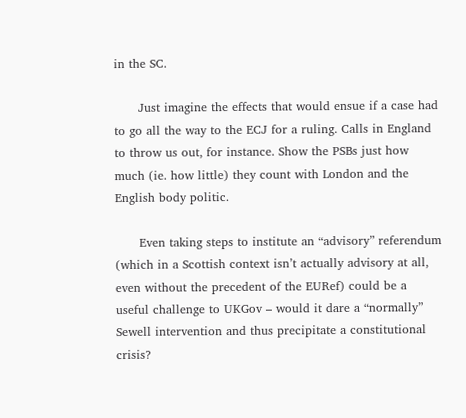in the SC.

      Just imagine the effects that would ensue if a case had to go all the way to the ECJ for a ruling. Calls in England to throw us out, for instance. Show the PSBs just how much (ie. how little) they count with London and the English body politic.

      Even taking steps to institute an “advisory” referendum (which in a Scottish context isn’t actually advisory at all, even without the precedent of the EURef) could be a useful challenge to UKGov – would it dare a “normally” Sewell intervention and thus precipitate a constitutional crisis?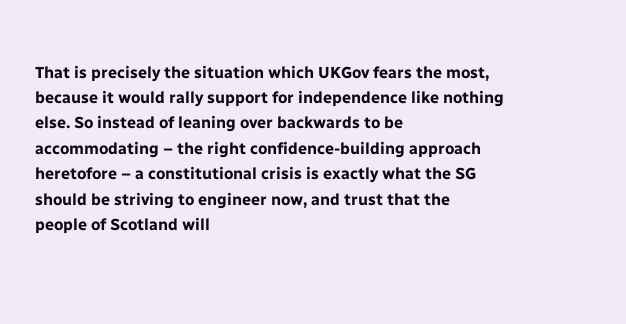That is precisely the situation which UKGov fears the most, because it would rally support for independence like nothing else. So instead of leaning over backwards to be accommodating – the right confidence-building approach heretofore – a constitutional crisis is exactly what the SG should be striving to engineer now, and trust that the people of Scotland will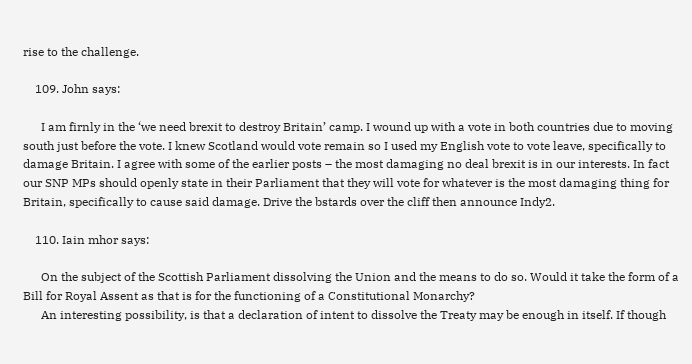rise to the challenge.

    109. John says:

      I am firnly in the ‘we need brexit to destroy Britain’ camp. I wound up with a vote in both countries due to moving south just before the vote. I knew Scotland would vote remain so I used my English vote to vote leave, specifically to damage Britain. I agree with some of the earlier posts – the most damaging no deal brexit is in our interests. In fact our SNP MPs should openly state in their Parliament that they will vote for whatever is the most damaging thing for Britain, specifically to cause said damage. Drive the bstards over the cliff then announce Indy2.

    110. Iain mhor says:

      On the subject of the Scottish Parliament dissolving the Union and the means to do so. Would it take the form of a Bill for Royal Assent as that is for the functioning of a Constitutional Monarchy?
      An interesting possibility, is that a declaration of intent to dissolve the Treaty may be enough in itself. If though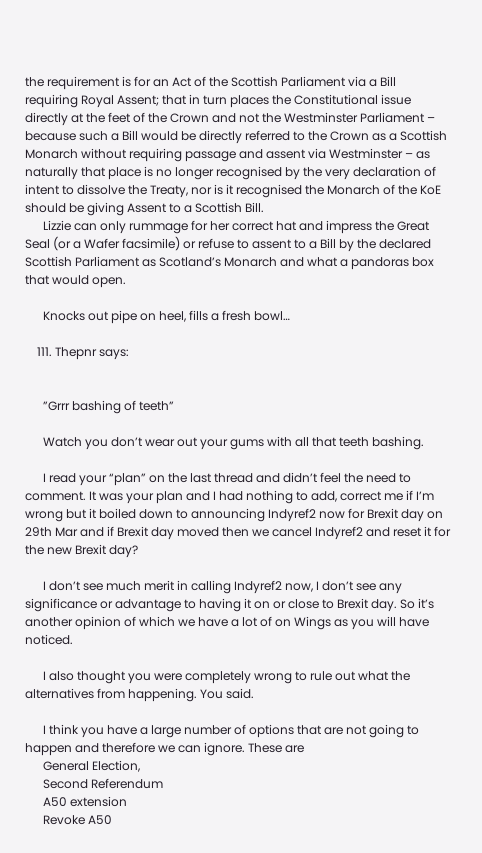the requirement is for an Act of the Scottish Parliament via a Bill requiring Royal Assent; that in turn places the Constitutional issue directly at the feet of the Crown and not the Westminster Parliament – because such a Bill would be directly referred to the Crown as a Scottish Monarch without requiring passage and assent via Westminster – as naturally that place is no longer recognised by the very declaration of intent to dissolve the Treaty, nor is it recognised the Monarch of the KoE should be giving Assent to a Scottish Bill.
      Lizzie can only rummage for her correct hat and impress the Great Seal (or a Wafer facsimile) or refuse to assent to a Bill by the declared Scottish Parliament as Scotland’s Monarch and what a pandoras box that would open.

      Knocks out pipe on heel, fills a fresh bowl…

    111. Thepnr says:


      ”Grrr bashing of teeth”

      Watch you don’t wear out your gums with all that teeth bashing.

      I read your “plan” on the last thread and didn’t feel the need to comment. It was your plan and I had nothing to add, correct me if I’m wrong but it boiled down to announcing Indyref2 now for Brexit day on 29th Mar and if Brexit day moved then we cancel Indyref2 and reset it for the new Brexit day?

      I don’t see much merit in calling Indyref2 now, I don’t see any significance or advantage to having it on or close to Brexit day. So it’s another opinion of which we have a lot of on Wings as you will have noticed.

      I also thought you were completely wrong to rule out what the alternatives from happening. You said.

      I think you have a large number of options that are not going to happen and therefore we can ignore. These are
      General Election,
      Second Referendum
      A50 extension
      Revoke A50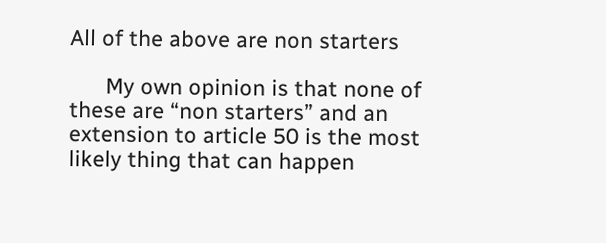All of the above are non starters

      My own opinion is that none of these are “non starters” and an extension to article 50 is the most likely thing that can happen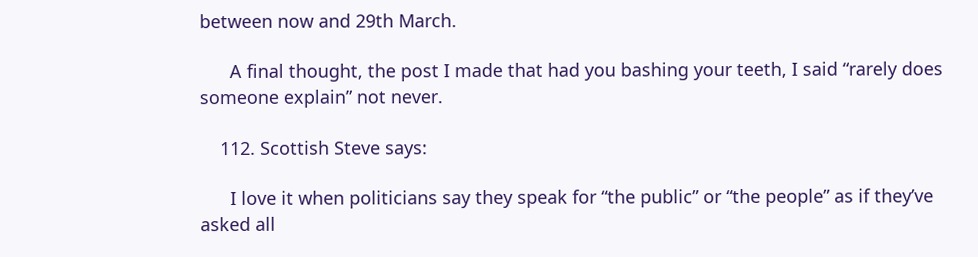between now and 29th March.

      A final thought, the post I made that had you bashing your teeth, I said “rarely does someone explain” not never.

    112. Scottish Steve says:

      I love it when politicians say they speak for “the public” or “the people” as if they’ve asked all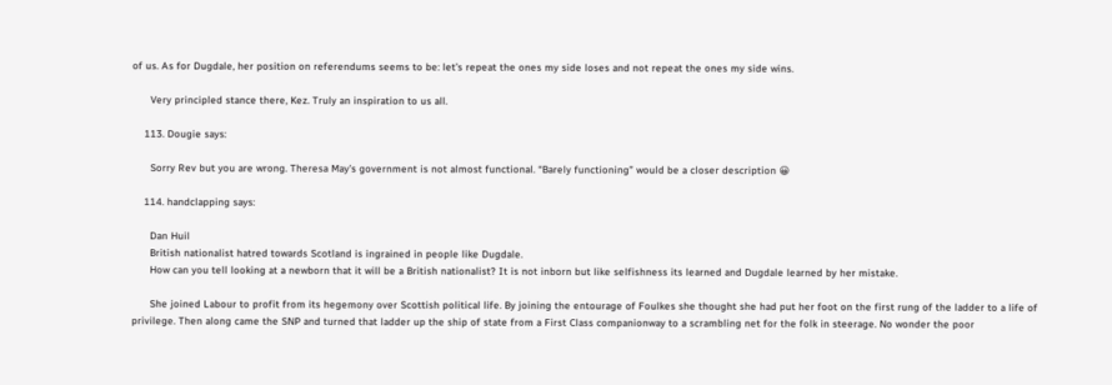of us. As for Dugdale, her position on referendums seems to be: let’s repeat the ones my side loses and not repeat the ones my side wins.

      Very principled stance there, Kez. Truly an inspiration to us all.

    113. Dougie says:

      Sorry Rev but you are wrong. Theresa May’s government is not almost functional. “Barely functioning” would be a closer description 😀

    114. handclapping says:

      Dan Huil
      British nationalist hatred towards Scotland is ingrained in people like Dugdale.
      How can you tell looking at a newborn that it will be a British nationalist? It is not inborn but like selfishness its learned and Dugdale learned by her mistake.

      She joined Labour to profit from its hegemony over Scottish political life. By joining the entourage of Foulkes she thought she had put her foot on the first rung of the ladder to a life of privilege. Then along came the SNP and turned that ladder up the ship of state from a First Class companionway to a scrambling net for the folk in steerage. No wonder the poor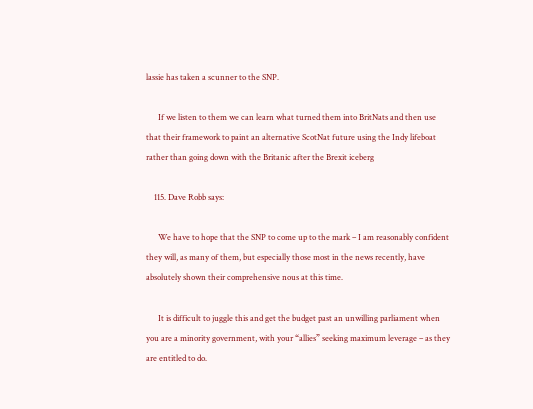lassie has taken a scunner to the SNP.

      If we listen to them we can learn what turned them into BritNats and then use that their framework to paint an alternative ScotNat future using the Indy lifeboat rather than going down with the Britanic after the Brexit iceberg

    115. Dave Robb says:

      We have to hope that the SNP to come up to the mark – I am reasonably confident they will, as many of them, but especially those most in the news recently, have absolutely shown their comprehensive nous at this time.

      It is difficult to juggle this and get the budget past an unwilling parliament when you are a minority government, with your “allies” seeking maximum leverage – as they are entitled to do.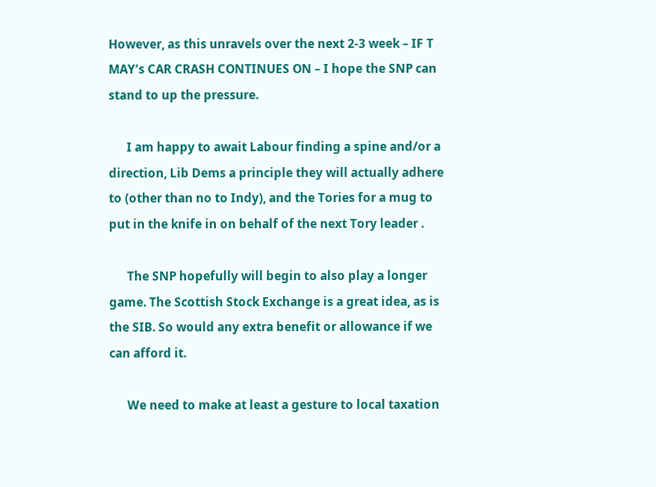However, as this unravels over the next 2-3 week – IF T MAY’s CAR CRASH CONTINUES ON – I hope the SNP can stand to up the pressure.

      I am happy to await Labour finding a spine and/or a direction, Lib Dems a principle they will actually adhere to (other than no to Indy), and the Tories for a mug to put in the knife in on behalf of the next Tory leader .

      The SNP hopefully will begin to also play a longer game. The Scottish Stock Exchange is a great idea, as is the SIB. So would any extra benefit or allowance if we can afford it.

      We need to make at least a gesture to local taxation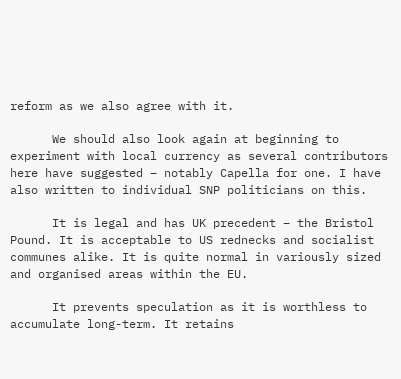reform as we also agree with it.

      We should also look again at beginning to experiment with local currency as several contributors here have suggested – notably Capella for one. I have also written to individual SNP politicians on this.

      It is legal and has UK precedent – the Bristol Pound. It is acceptable to US rednecks and socialist communes alike. It is quite normal in variously sized and organised areas within the EU.

      It prevents speculation as it is worthless to accumulate long-term. It retains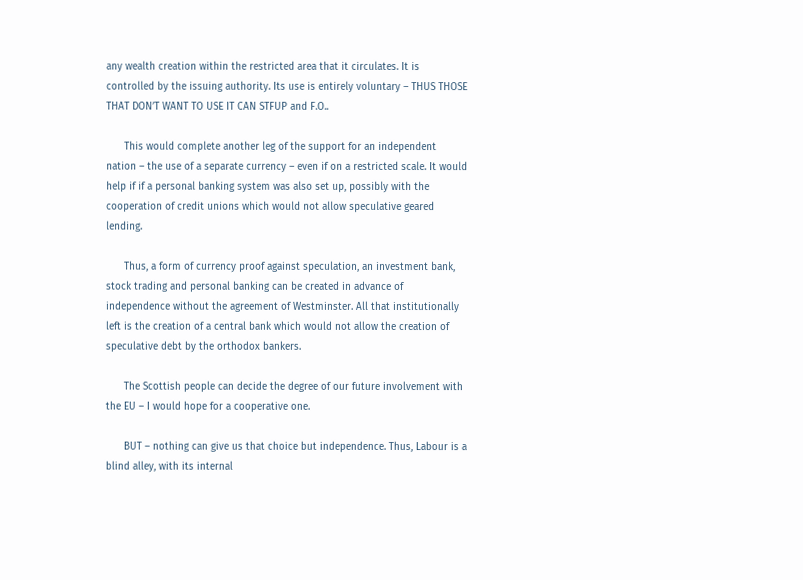any wealth creation within the restricted area that it circulates. It is controlled by the issuing authority. Its use is entirely voluntary – THUS THOSE THAT DON’T WANT TO USE IT CAN STFUP and F.O..

      This would complete another leg of the support for an independent nation – the use of a separate currency – even if on a restricted scale. It would help if if a personal banking system was also set up, possibly with the cooperation of credit unions which would not allow speculative geared lending.

      Thus, a form of currency proof against speculation, an investment bank, stock trading and personal banking can be created in advance of independence without the agreement of Westminster. All that institutionally left is the creation of a central bank which would not allow the creation of speculative debt by the orthodox bankers.

      The Scottish people can decide the degree of our future involvement with the EU – I would hope for a cooperative one.

      BUT – nothing can give us that choice but independence. Thus, Labour is a blind alley, with its internal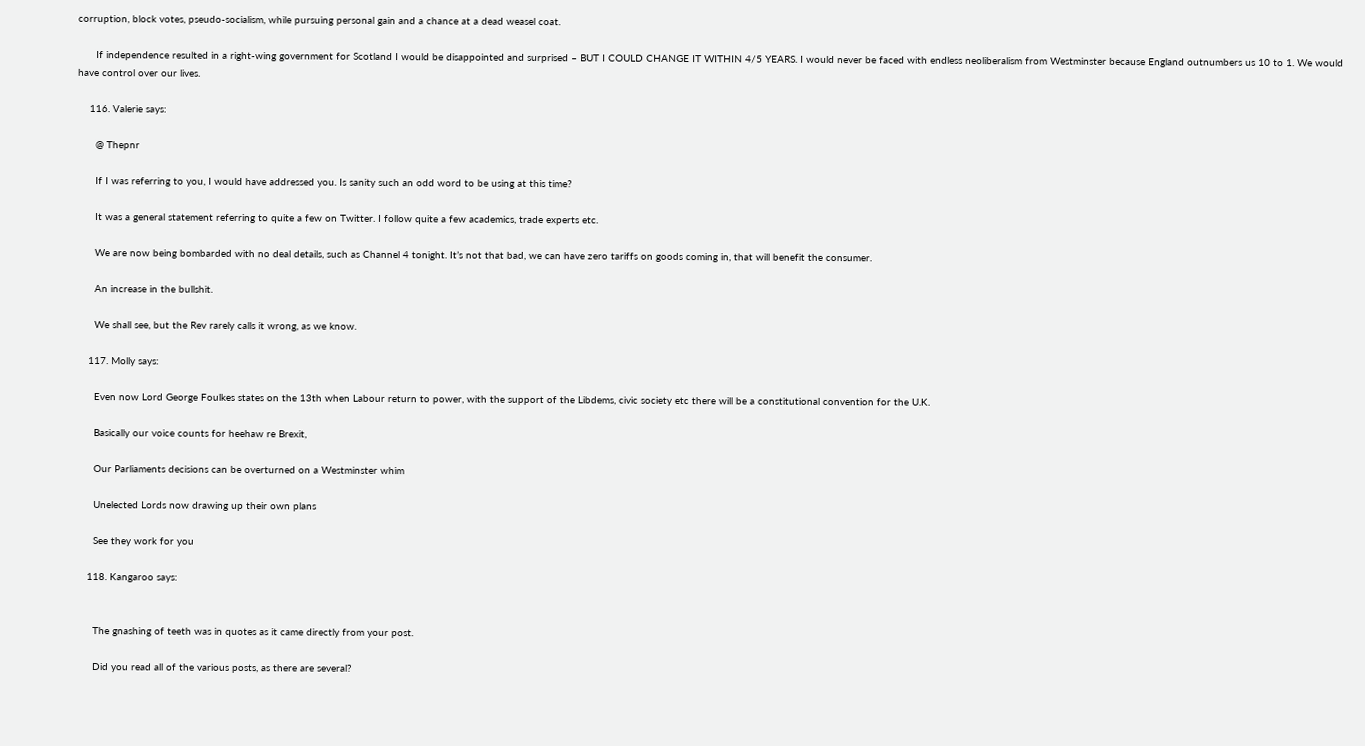corruption, block votes, pseudo-socialism, while pursuing personal gain and a chance at a dead weasel coat.

      If independence resulted in a right-wing government for Scotland I would be disappointed and surprised – BUT I COULD CHANGE IT WITHIN 4/5 YEARS. I would never be faced with endless neoliberalism from Westminster because England outnumbers us 10 to 1. We would have control over our lives.

    116. Valerie says:

      @ Thepnr

      If I was referring to you, I would have addressed you. Is sanity such an odd word to be using at this time?

      It was a general statement referring to quite a few on Twitter. I follow quite a few academics, trade experts etc.

      We are now being bombarded with no deal details, such as Channel 4 tonight. It’s not that bad, we can have zero tariffs on goods coming in, that will benefit the consumer.

      An increase in the bullshit.

      We shall see, but the Rev rarely calls it wrong, as we know.

    117. Molly says:

      Even now Lord George Foulkes states on the 13th when Labour return to power, with the support of the Libdems, civic society etc there will be a constitutional convention for the U.K.

      Basically our voice counts for heehaw re Brexit,

      Our Parliaments decisions can be overturned on a Westminster whim

      Unelected Lords now drawing up their own plans

      See they work for you

    118. Kangaroo says:


      The gnashing of teeth was in quotes as it came directly from your post.

      Did you read all of the various posts, as there are several?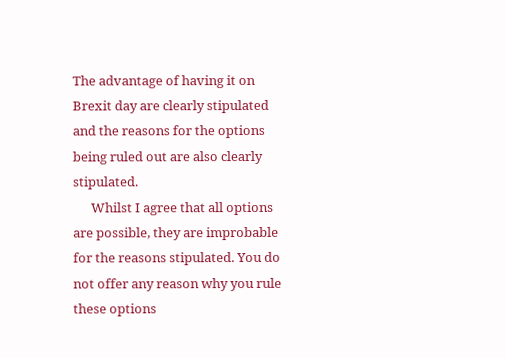The advantage of having it on Brexit day are clearly stipulated and the reasons for the options being ruled out are also clearly stipulated.
      Whilst I agree that all options are possible, they are improbable for the reasons stipulated. You do not offer any reason why you rule these options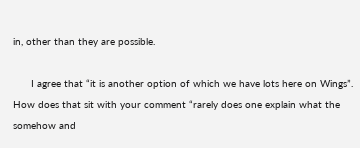in, other than they are possible.

      I agree that “it is another option of which we have lots here on Wings”. How does that sit with your comment “rarely does one explain what the somehow and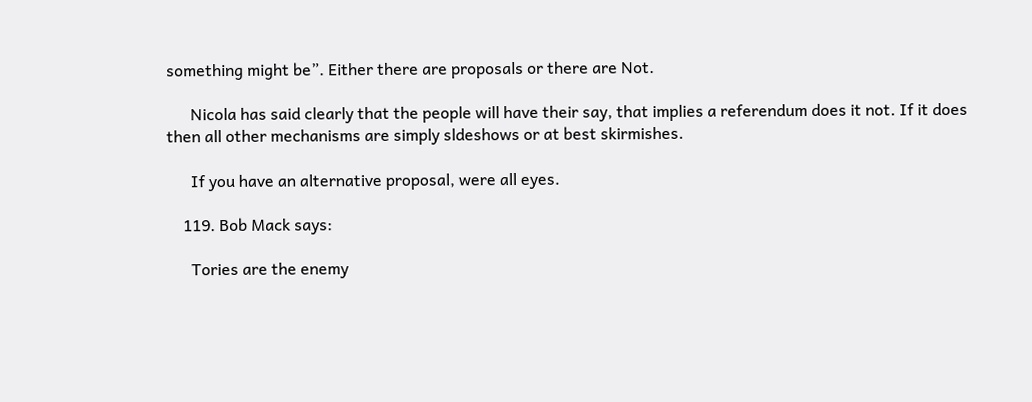something might be”. Either there are proposals or there are Not.

      Nicola has said clearly that the people will have their say, that implies a referendum does it not. If it does then all other mechanisms are simply sldeshows or at best skirmishes.

      If you have an alternative proposal, were all eyes.

    119. Bob Mack says:

      Tories are the enemy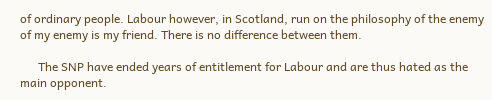of ordinary people. Labour however, in Scotland, run on the philosophy of the enemy of my enemy is my friend. There is no difference between them.

      The SNP have ended years of entitlement for Labour and are thus hated as the main opponent.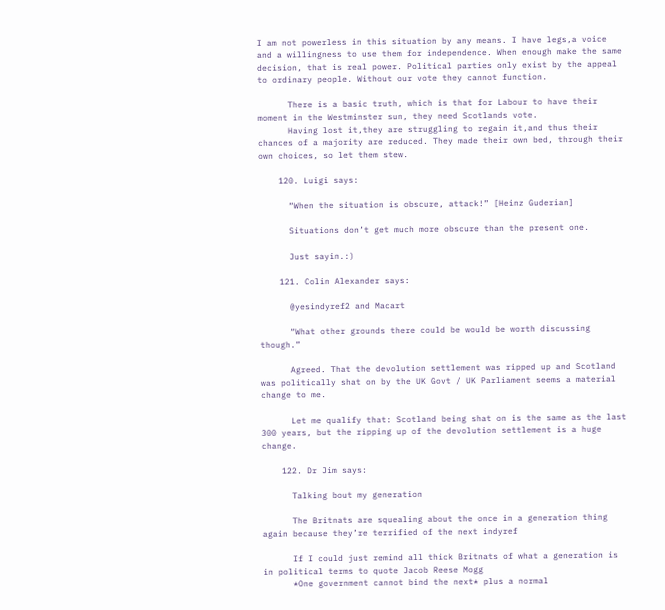I am not powerless in this situation by any means. I have legs,a voice and a willingness to use them for independence. When enough make the same decision, that is real power. Political parties only exist by the appeal to ordinary people. Without our vote they cannot function.

      There is a basic truth, which is that for Labour to have their moment in the Westminster sun, they need Scotlands vote.
      Having lost it,they are struggling to regain it,and thus their chances of a majority are reduced. They made their own bed, through their own choices, so let them stew.

    120. Luigi says:

      “When the situation is obscure, attack!” [Heinz Guderian]

      Situations don’t get much more obscure than the present one.

      Just sayin.:)

    121. Colin Alexander says:

      @yesindyref2 and Macart

      “What other grounds there could be would be worth discussing though.”

      Agreed. That the devolution settlement was ripped up and Scotland was politically shat on by the UK Govt / UK Parliament seems a material change to me.

      Let me qualify that: Scotland being shat on is the same as the last 300 years, but the ripping up of the devolution settlement is a huge change.

    122. Dr Jim says:

      Talking bout my generation

      The Britnats are squealing about the once in a generation thing again because they’re terrified of the next indyref

      If I could just remind all thick Britnats of what a generation is in political terms to quote Jacob Reese Mogg
      *One government cannot bind the next* plus a normal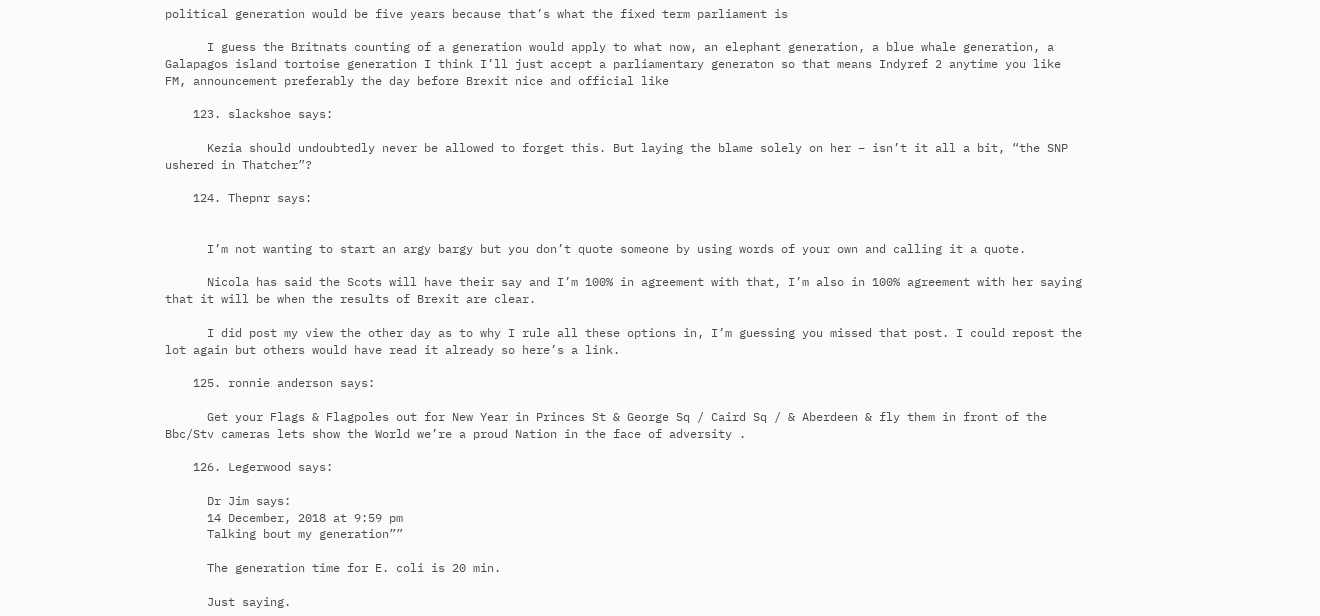political generation would be five years because that’s what the fixed term parliament is

      I guess the Britnats counting of a generation would apply to what now, an elephant generation, a blue whale generation, a Galapagos island tortoise generation I think I’ll just accept a parliamentary generaton so that means Indyref 2 anytime you like FM, announcement preferably the day before Brexit nice and official like

    123. slackshoe says:

      Kezia should undoubtedly never be allowed to forget this. But laying the blame solely on her – isn’t it all a bit, “the SNP ushered in Thatcher”?

    124. Thepnr says:


      I’m not wanting to start an argy bargy but you don’t quote someone by using words of your own and calling it a quote.

      Nicola has said the Scots will have their say and I’m 100% in agreement with that, I’m also in 100% agreement with her saying that it will be when the results of Brexit are clear.

      I did post my view the other day as to why I rule all these options in, I’m guessing you missed that post. I could repost the lot again but others would have read it already so here’s a link.

    125. ronnie anderson says:

      Get your Flags & Flagpoles out for New Year in Princes St & George Sq / Caird Sq / & Aberdeen & fly them in front of the Bbc/Stv cameras lets show the World we’re a proud Nation in the face of adversity .

    126. Legerwood says:

      Dr Jim says:
      14 December, 2018 at 9:59 pm
      Talking bout my generation””

      The generation time for E. coli is 20 min.

      Just saying.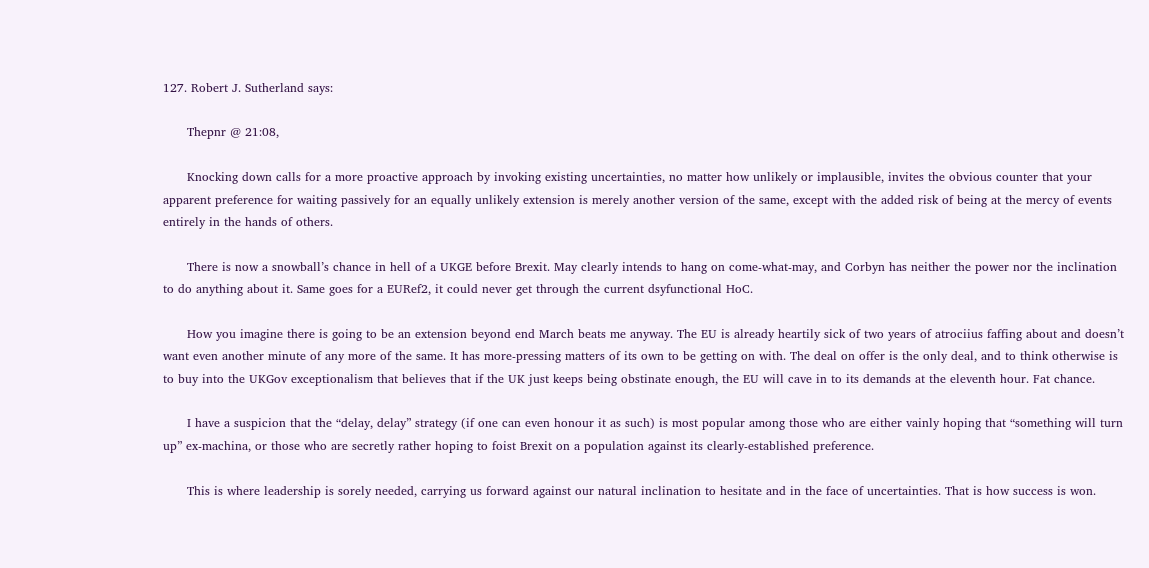127. Robert J. Sutherland says:

      Thepnr @ 21:08,

      Knocking down calls for a more proactive approach by invoking existing uncertainties, no matter how unlikely or implausible, invites the obvious counter that your apparent preference for waiting passively for an equally unlikely extension is merely another version of the same, except with the added risk of being at the mercy of events entirely in the hands of others.

      There is now a snowball’s chance in hell of a UKGE before Brexit. May clearly intends to hang on come-what-may, and Corbyn has neither the power nor the inclination to do anything about it. Same goes for a EURef2, it could never get through the current dsyfunctional HoC.

      How you imagine there is going to be an extension beyond end March beats me anyway. The EU is already heartily sick of two years of atrociius faffing about and doesn’t want even another minute of any more of the same. It has more-pressing matters of its own to be getting on with. The deal on offer is the only deal, and to think otherwise is to buy into the UKGov exceptionalism that believes that if the UK just keeps being obstinate enough, the EU will cave in to its demands at the eleventh hour. Fat chance.

      I have a suspicion that the “delay, delay” strategy (if one can even honour it as such) is most popular among those who are either vainly hoping that “something will turn up” ex-machina, or those who are secretly rather hoping to foist Brexit on a population against its clearly-established preference.

      This is where leadership is sorely needed, carrying us forward against our natural inclination to hesitate and in the face of uncertainties. That is how success is won.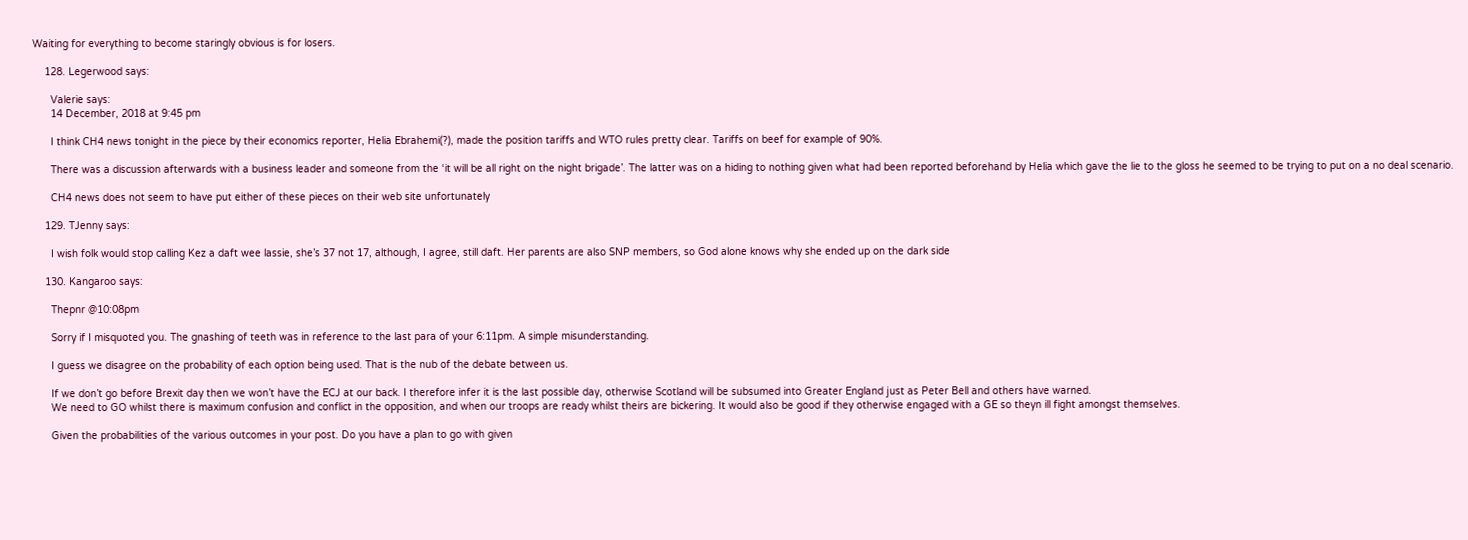Waiting for everything to become staringly obvious is for losers.

    128. Legerwood says:

      Valerie says:
      14 December, 2018 at 9:45 pm

      I think CH4 news tonight in the piece by their economics reporter, Helia Ebrahemi(?), made the position tariffs and WTO rules pretty clear. Tariffs on beef for example of 90%.

      There was a discussion afterwards with a business leader and someone from the ‘it will be all right on the night brigade’. The latter was on a hiding to nothing given what had been reported beforehand by Helia which gave the lie to the gloss he seemed to be trying to put on a no deal scenario.

      CH4 news does not seem to have put either of these pieces on their web site unfortunately

    129. TJenny says:

      I wish folk would stop calling Kez a daft wee lassie, she’s 37 not 17, although, I agree, still daft. Her parents are also SNP members, so God alone knows why she ended up on the dark side

    130. Kangaroo says:

      Thepnr @10:08pm

      Sorry if I misquoted you. The gnashing of teeth was in reference to the last para of your 6:11pm. A simple misunderstanding.

      I guess we disagree on the probability of each option being used. That is the nub of the debate between us.

      If we don’t go before Brexit day then we won’t have the ECJ at our back. I therefore infer it is the last possible day, otherwise Scotland will be subsumed into Greater England just as Peter Bell and others have warned.
      We need to GO whilst there is maximum confusion and conflict in the opposition, and when our troops are ready whilst theirs are bickering. It would also be good if they otherwise engaged with a GE so theyn ill fight amongst themselves.

      Given the probabilities of the various outcomes in your post. Do you have a plan to go with given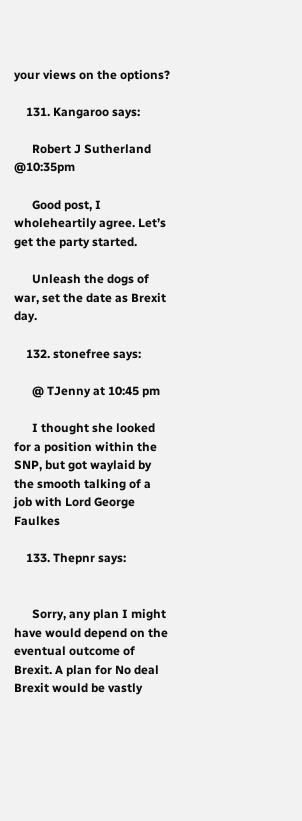your views on the options?

    131. Kangaroo says:

      Robert J Sutherland @10:35pm

      Good post, I wholeheartily agree. Let’s get the party started.

      Unleash the dogs of war, set the date as Brexit day.

    132. stonefree says:

      @ TJenny at 10:45 pm

      I thought she looked for a position within the SNP, but got waylaid by the smooth talking of a job with Lord George Faulkes

    133. Thepnr says:


      Sorry, any plan I might have would depend on the eventual outcome of Brexit. A plan for No deal Brexit would be vastly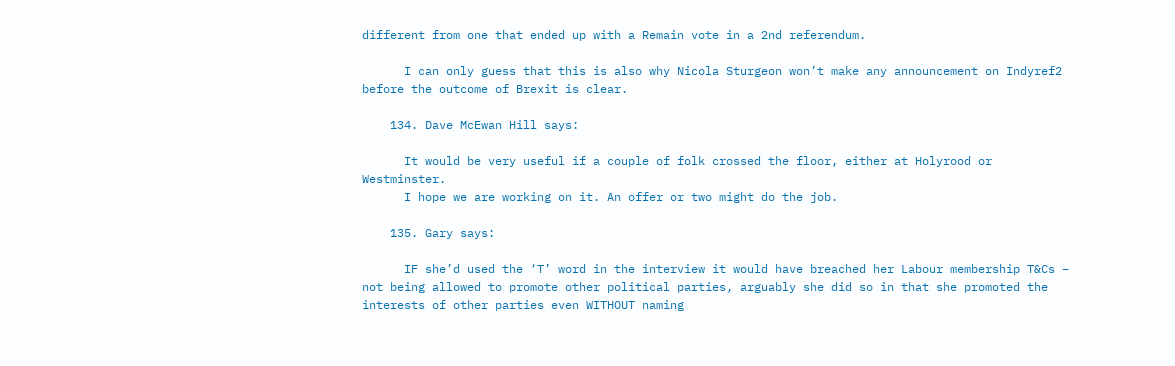different from one that ended up with a Remain vote in a 2nd referendum.

      I can only guess that this is also why Nicola Sturgeon won’t make any announcement on Indyref2 before the outcome of Brexit is clear.

    134. Dave McEwan Hill says:

      It would be very useful if a couple of folk crossed the floor, either at Holyrood or Westminster.
      I hope we are working on it. An offer or two might do the job.

    135. Gary says:

      IF she’d used the ‘T’ word in the interview it would have breached her Labour membership T&Cs – not being allowed to promote other political parties, arguably she did so in that she promoted the interests of other parties even WITHOUT naming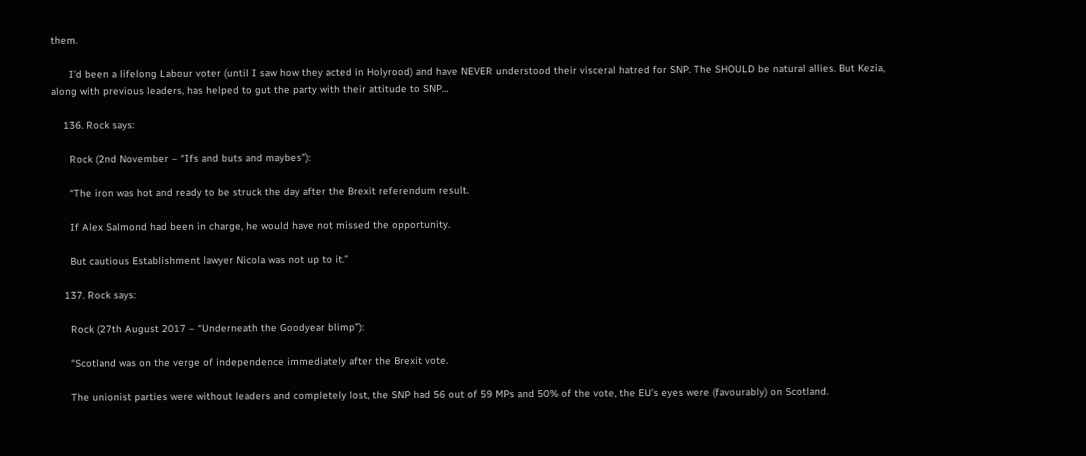them.

      I’d been a lifelong Labour voter (until I saw how they acted in Holyrood) and have NEVER understood their visceral hatred for SNP. The SHOULD be natural allies. But Kezia, along with previous leaders, has helped to gut the party with their attitude to SNP…

    136. Rock says:

      Rock (2nd November – “Ifs and buts and maybes”):

      “The iron was hot and ready to be struck the day after the Brexit referendum result.

      If Alex Salmond had been in charge, he would have not missed the opportunity.

      But cautious Establishment lawyer Nicola was not up to it.”

    137. Rock says:

      Rock (27th August 2017 – “Underneath the Goodyear blimp”):

      “Scotland was on the verge of independence immediately after the Brexit vote.

      The unionist parties were without leaders and completely lost, the SNP had 56 out of 59 MPs and 50% of the vote, the EU’s eyes were (favourably) on Scotland.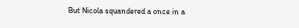But Nicola squandered a once in a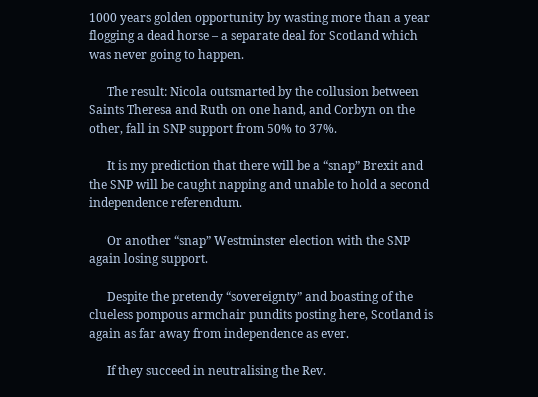1000 years golden opportunity by wasting more than a year flogging a dead horse – a separate deal for Scotland which was never going to happen.

      The result: Nicola outsmarted by the collusion between Saints Theresa and Ruth on one hand, and Corbyn on the other, fall in SNP support from 50% to 37%.

      It is my prediction that there will be a “snap” Brexit and the SNP will be caught napping and unable to hold a second independence referendum.

      Or another “snap” Westminster election with the SNP again losing support.

      Despite the pretendy “sovereignty” and boasting of the clueless pompous armchair pundits posting here, Scotland is again as far away from independence as ever.

      If they succeed in neutralising the Rev.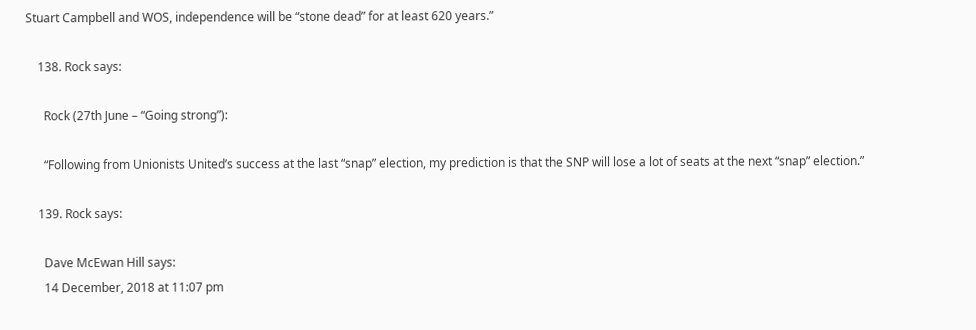Stuart Campbell and WOS, independence will be “stone dead” for at least 620 years.”

    138. Rock says:

      Rock (27th June – “Going strong”):

      “Following from Unionists United’s success at the last “snap” election, my prediction is that the SNP will lose a lot of seats at the next “snap” election.”

    139. Rock says:

      Dave McEwan Hill says:
      14 December, 2018 at 11:07 pm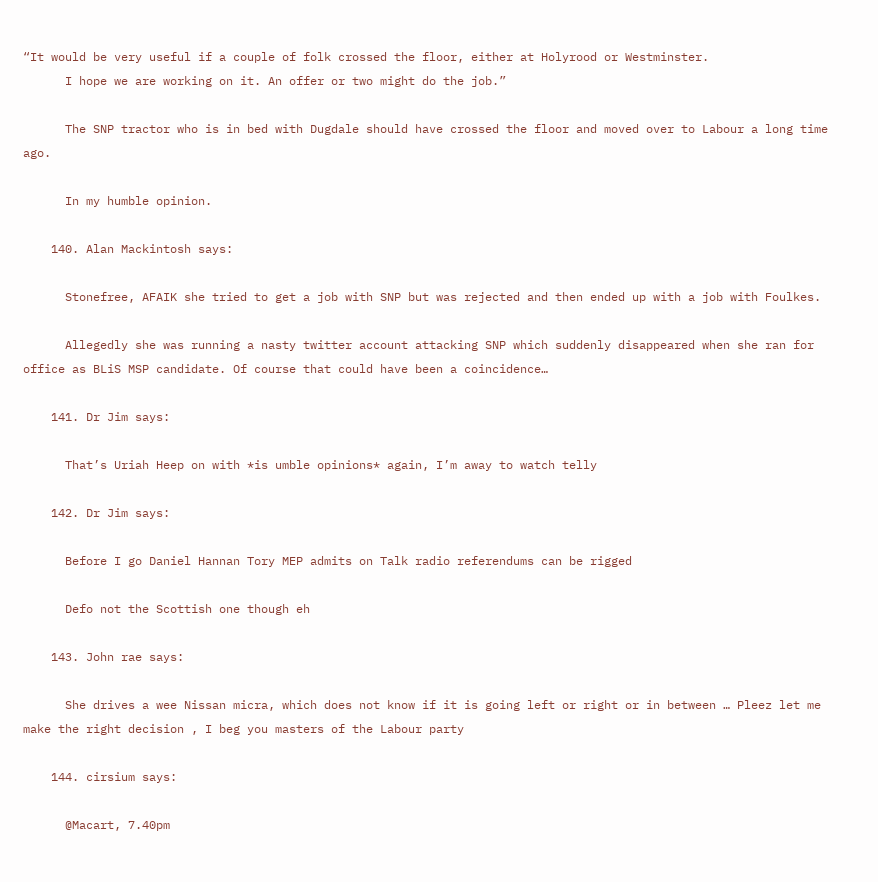“It would be very useful if a couple of folk crossed the floor, either at Holyrood or Westminster.
      I hope we are working on it. An offer or two might do the job.”

      The SNP tractor who is in bed with Dugdale should have crossed the floor and moved over to Labour a long time ago.

      In my humble opinion.

    140. Alan Mackintosh says:

      Stonefree, AFAIK she tried to get a job with SNP but was rejected and then ended up with a job with Foulkes.

      Allegedly she was running a nasty twitter account attacking SNP which suddenly disappeared when she ran for office as BLiS MSP candidate. Of course that could have been a coincidence…

    141. Dr Jim says:

      That’s Uriah Heep on with *is umble opinions* again, I’m away to watch telly

    142. Dr Jim says:

      Before I go Daniel Hannan Tory MEP admits on Talk radio referendums can be rigged

      Defo not the Scottish one though eh

    143. John rae says:

      She drives a wee Nissan micra, which does not know if it is going left or right or in between … Pleez let me make the right decision , I beg you masters of the Labour party

    144. cirsium says:

      @Macart, 7.40pm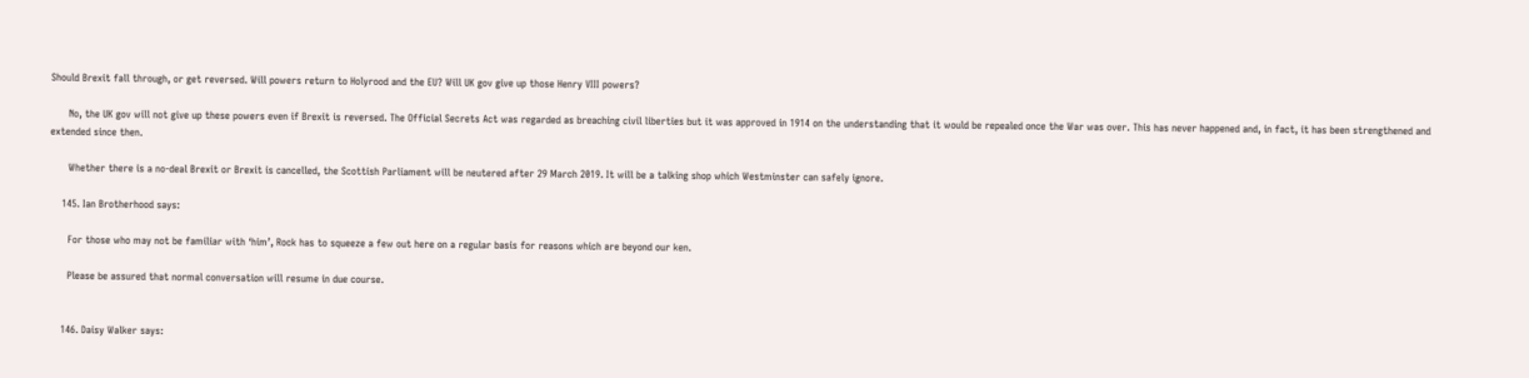Should Brexit fall through, or get reversed. Will powers return to Holyrood and the EU? Will UK gov give up those Henry VIII powers?

      No, the UK gov will not give up these powers even if Brexit is reversed. The Official Secrets Act was regarded as breaching civil liberties but it was approved in 1914 on the understanding that it would be repealed once the War was over. This has never happened and, in fact, it has been strengthened and extended since then.

      Whether there is a no-deal Brexit or Brexit is cancelled, the Scottish Parliament will be neutered after 29 March 2019. It will be a talking shop which Westminster can safely ignore.

    145. Ian Brotherhood says:

      For those who may not be familiar with ‘him’, Rock has to squeeze a few out here on a regular basis for reasons which are beyond our ken.

      Please be assured that normal conversation will resume in due course.


    146. Daisy Walker says: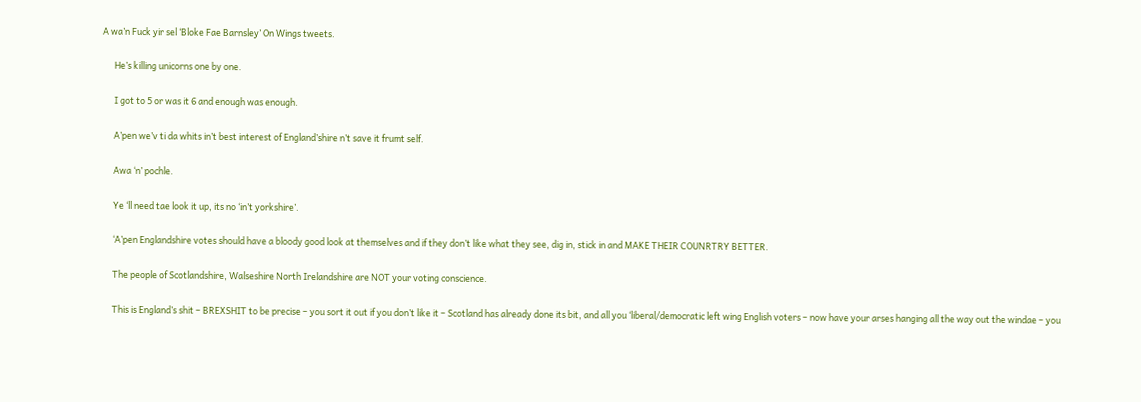A wa’n Fuck yir sel ‘Bloke Fae Barnsley’ On Wings tweets.

      He’s killing unicorns one by one.

      I got to 5 or was it 6 and enough was enough.

      A’pen we’v ti da whits in’t best interest of England’shire n’t save it frumt self.

      Awa ‘n’ pochle.

      Ye ‘ll need tae look it up, its no ‘in’t yorkshire’.

      ‘A’pen Englandshire votes should have a bloody good look at themselves and if they don’t like what they see, dig in, stick in and MAKE THEIR COUNRTRY BETTER.

      The people of Scotlandshire, Walseshire North Irelandshire are NOT your voting conscience.

      This is England’s shit – BREXSHIT to be precise – you sort it out if you don’t like it – Scotland has already done its bit, and all you ‘liberal/democratic left wing English voters – now have your arses hanging all the way out the windae – you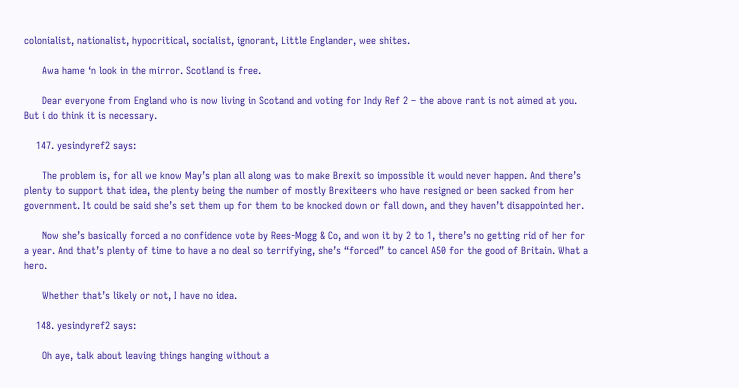colonialist, nationalist, hypocritical, socialist, ignorant, Little Englander, wee shites.

      Awa hame ‘n look in the mirror. Scotland is free.

      Dear everyone from England who is now living in Scotand and voting for Indy Ref 2 – the above rant is not aimed at you. But i do think it is necessary.

    147. yesindyref2 says:

      The problem is, for all we know May’s plan all along was to make Brexit so impossible it would never happen. And there’s plenty to support that idea, the plenty being the number of mostly Brexiteers who have resigned or been sacked from her government. It could be said she’s set them up for them to be knocked down or fall down, and they haven’t disappointed her.

      Now she’s basically forced a no confidence vote by Rees-Mogg & Co, and won it by 2 to 1, there’s no getting rid of her for a year. And that’s plenty of time to have a no deal so terrifying, she’s “forced” to cancel A50 for the good of Britain. What a hero.

      Whether that’s likely or not, I have no idea.

    148. yesindyref2 says:

      Oh aye, talk about leaving things hanging without a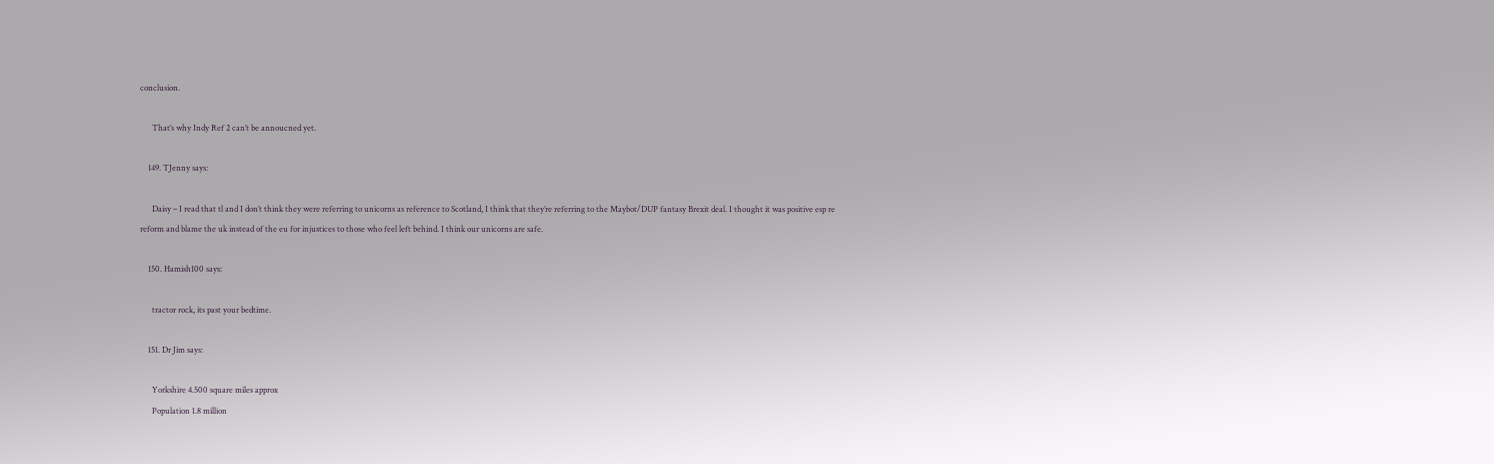conclusion.

      That’s why Indy Ref 2 can’t be annoucned yet.

    149. TJenny says:

      Daisy – I read that tl and I don’t think they were referring to unicorns as reference to Scotland, I think that they’re referring to the Maybot/DUP fantasy Brexit deal. I thought it was positive esp re reform and blame the uk instead of the eu for injustices to those who feel left behind. I think our unicorns are safe.

    150. Hamish100 says:

      tractor rock, its past your bedtime.

    151. Dr Jim says:

      Yorkshire 4.500 square miles approx
      Population 1.8 million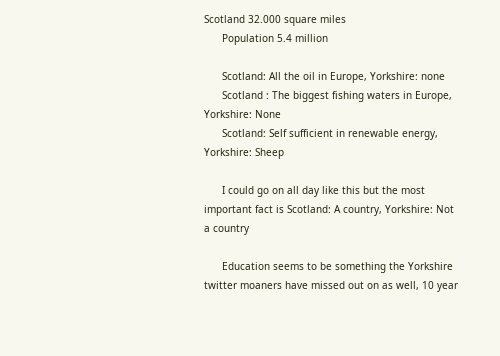Scotland 32.000 square miles
      Population 5.4 million

      Scotland: All the oil in Europe, Yorkshire: none
      Scotland : The biggest fishing waters in Europe, Yorkshire: None
      Scotland: Self sufficient in renewable energy, Yorkshire: Sheep

      I could go on all day like this but the most important fact is Scotland: A country, Yorkshire: Not a country

      Education seems to be something the Yorkshire twitter moaners have missed out on as well, 10 year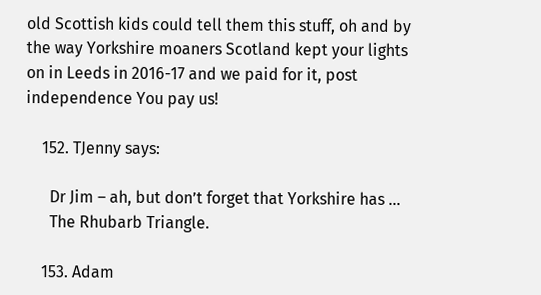old Scottish kids could tell them this stuff, oh and by the way Yorkshire moaners Scotland kept your lights on in Leeds in 2016-17 and we paid for it, post independence You pay us!

    152. TJenny says:

      Dr Jim – ah, but don’t forget that Yorkshire has …
      The Rhubarb Triangle.

    153. Adam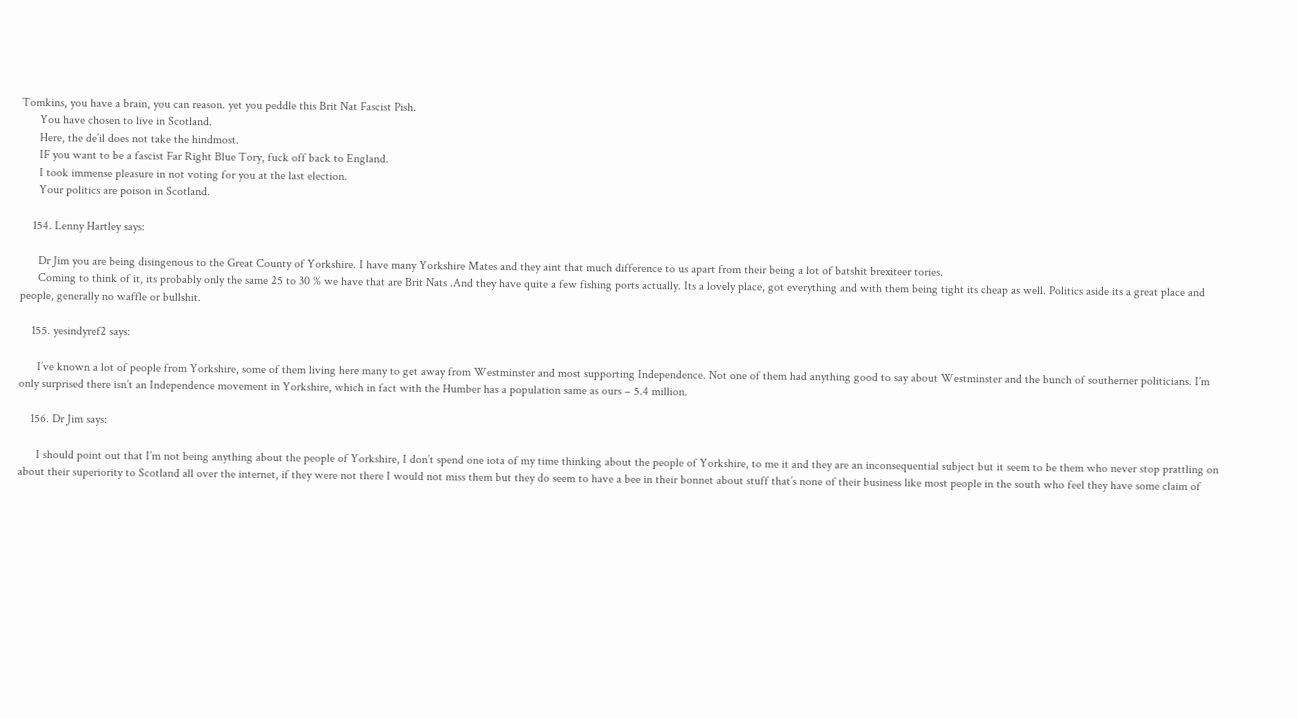Tomkins, you have a brain, you can reason. yet you peddle this Brit Nat Fascist Pish.
      You have chosen to live in Scotland.
      Here, the de’il does not take the hindmost.
      IF you want to be a fascist Far Right Blue Tory, fuck off back to England.
      I took immense pleasure in not voting for you at the last election.
      Your politics are poison in Scotland.

    154. Lenny Hartley says:

      Dr Jim you are being disingenous to the Great County of Yorkshire. I have many Yorkshire Mates and they aint that much difference to us apart from their being a lot of batshit brexiteer tories.
      Coming to think of it, its probably only the same 25 to 30 % we have that are Brit Nats .And they have quite a few fishing ports actually. Its a lovely place, got everything and with them being tight its cheap as well. Politics aside its a great place and people, generally no waffle or bullshit.

    155. yesindyref2 says:

      I’ve known a lot of people from Yorkshire, some of them living here many to get away from Westminster and most supporting Independence. Not one of them had anything good to say about Westminster and the bunch of southerner politicians. I’m only surprised there isn’t an Independence movement in Yorkshire, which in fact with the Humber has a population same as ours – 5.4 million.

    156. Dr Jim says:

      I should point out that I’m not being anything about the people of Yorkshire, I don’t spend one iota of my time thinking about the people of Yorkshire, to me it and they are an inconsequential subject but it seem to be them who never stop prattling on about their superiority to Scotland all over the internet, if they were not there I would not miss them but they do seem to have a bee in their bonnet about stuff that’s none of their business like most people in the south who feel they have some claim of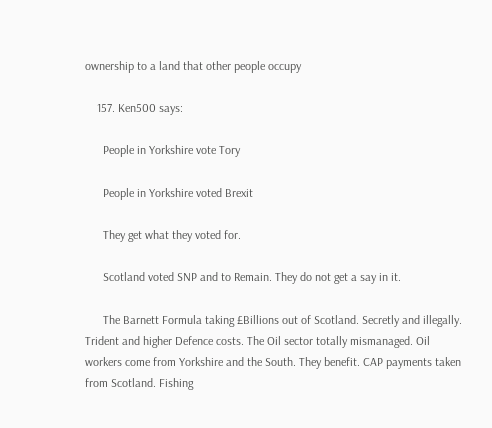ownership to a land that other people occupy

    157. Ken500 says:

      People in Yorkshire vote Tory

      People in Yorkshire voted Brexit

      They get what they voted for.

      Scotland voted SNP and to Remain. They do not get a say in it.

      The Barnett Formula taking £Billions out of Scotland. Secretly and illegally. Trident and higher Defence costs. The Oil sector totally mismanaged. Oil workers come from Yorkshire and the South. They benefit. CAP payments taken from Scotland. Fishing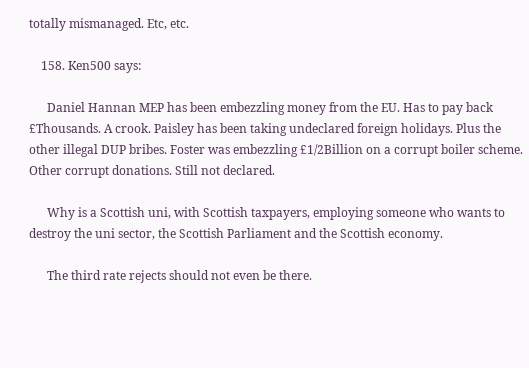totally mismanaged. Etc, etc.

    158. Ken500 says:

      Daniel Hannan MEP has been embezzling money from the EU. Has to pay back £Thousands. A crook. Paisley has been taking undeclared foreign holidays. Plus the other illegal DUP bribes. Foster was embezzling £1/2Billion on a corrupt boiler scheme. Other corrupt donations. Still not declared.

      Why is a Scottish uni, with Scottish taxpayers, employing someone who wants to destroy the uni sector, the Scottish Parliament and the Scottish economy.

      The third rate rejects should not even be there.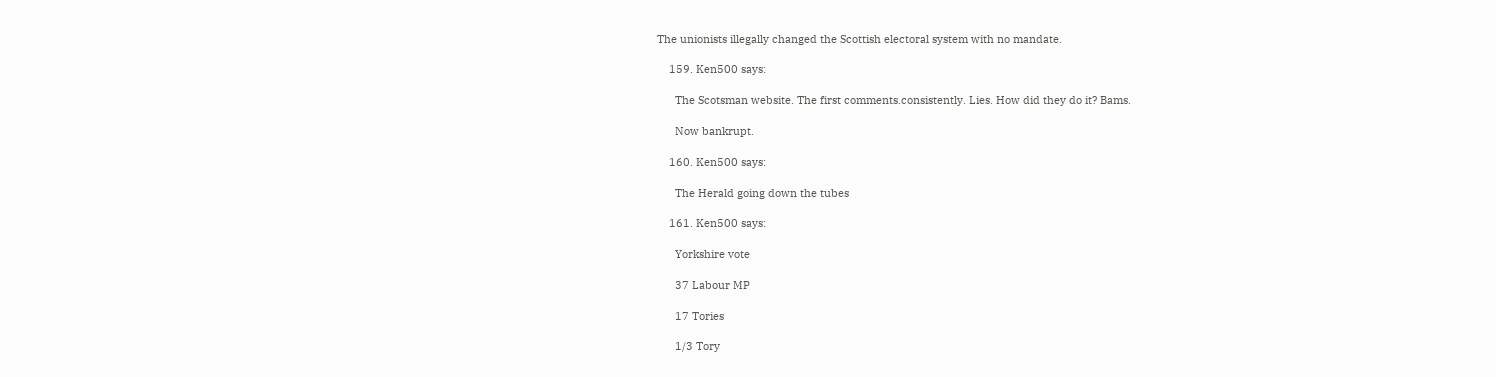The unionists illegally changed the Scottish electoral system with no mandate.

    159. Ken500 says:

      The Scotsman website. The first comments.consistently. Lies. How did they do it? Bams.

      Now bankrupt.

    160. Ken500 says:

      The Herald going down the tubes

    161. Ken500 says:

      Yorkshire vote

      37 Labour MP

      17 Tories

      1/3 Tory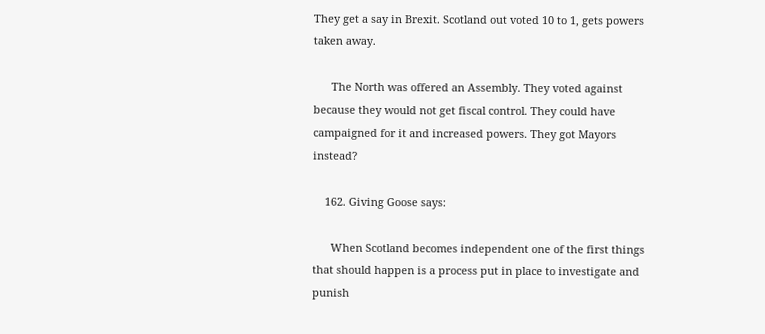They get a say in Brexit. Scotland out voted 10 to 1, gets powers taken away.

      The North was offered an Assembly. They voted against because they would not get fiscal control. They could have campaigned for it and increased powers. They got Mayors instead?

    162. Giving Goose says:

      When Scotland becomes independent one of the first things that should happen is a process put in place to investigate and punish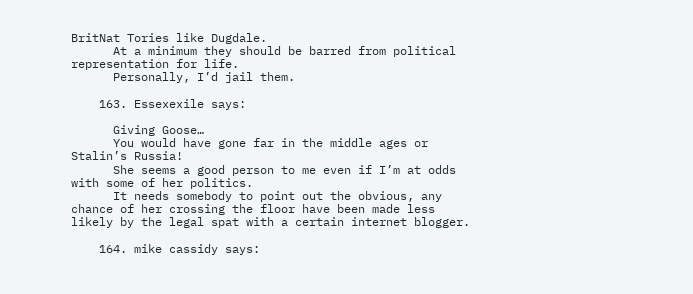BritNat Tories like Dugdale.
      At a minimum they should be barred from political representation for life.
      Personally, I’d jail them.

    163. Essexexile says:

      Giving Goose…
      You would have gone far in the middle ages or Stalin’s Russia!
      She seems a good person to me even if I’m at odds with some of her politics.
      It needs somebody to point out the obvious, any chance of her crossing the floor have been made less likely by the legal spat with a certain internet blogger.

    164. mike cassidy says: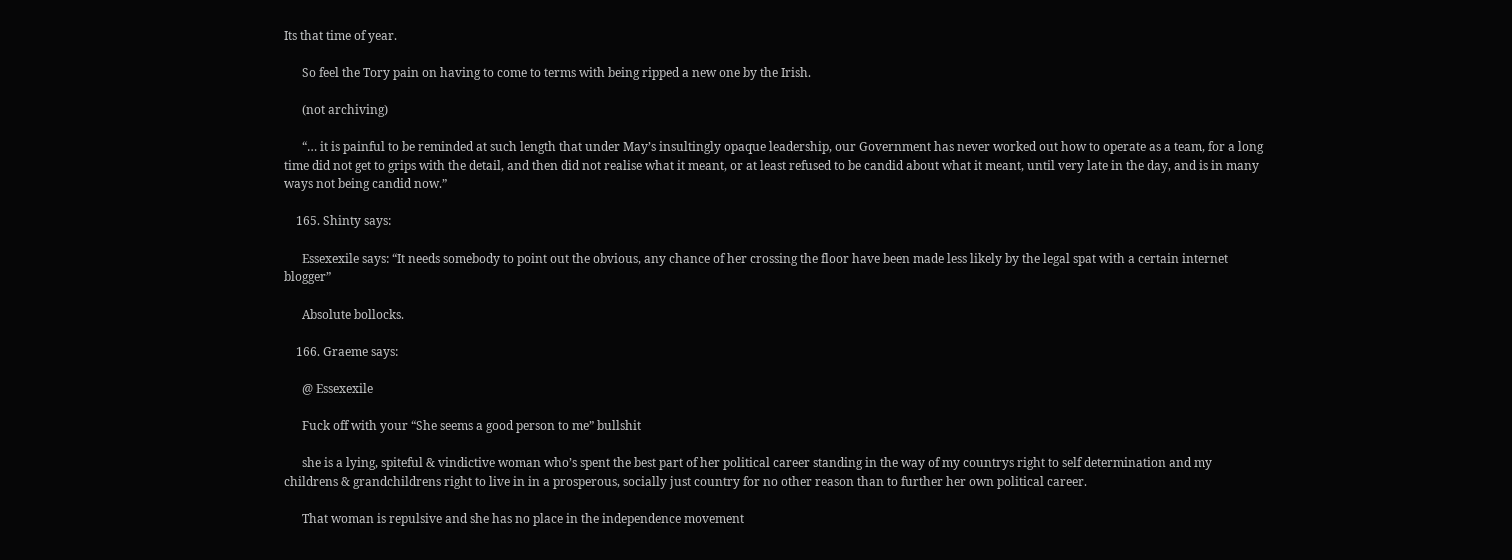Its that time of year.

      So feel the Tory pain on having to come to terms with being ripped a new one by the Irish.

      (not archiving)

      “… it is painful to be reminded at such length that under May’s insultingly opaque leadership, our Government has never worked out how to operate as a team, for a long time did not get to grips with the detail, and then did not realise what it meant, or at least refused to be candid about what it meant, until very late in the day, and is in many ways not being candid now.”

    165. Shinty says:

      Essexexile says: “It needs somebody to point out the obvious, any chance of her crossing the floor have been made less likely by the legal spat with a certain internet blogger”

      Absolute bollocks.

    166. Graeme says:

      @ Essexexile

      Fuck off with your “She seems a good person to me” bullshit

      she is a lying, spiteful & vindictive woman who’s spent the best part of her political career standing in the way of my countrys right to self determination and my childrens & grandchildrens right to live in in a prosperous, socially just country for no other reason than to further her own political career.

      That woman is repulsive and she has no place in the independence movement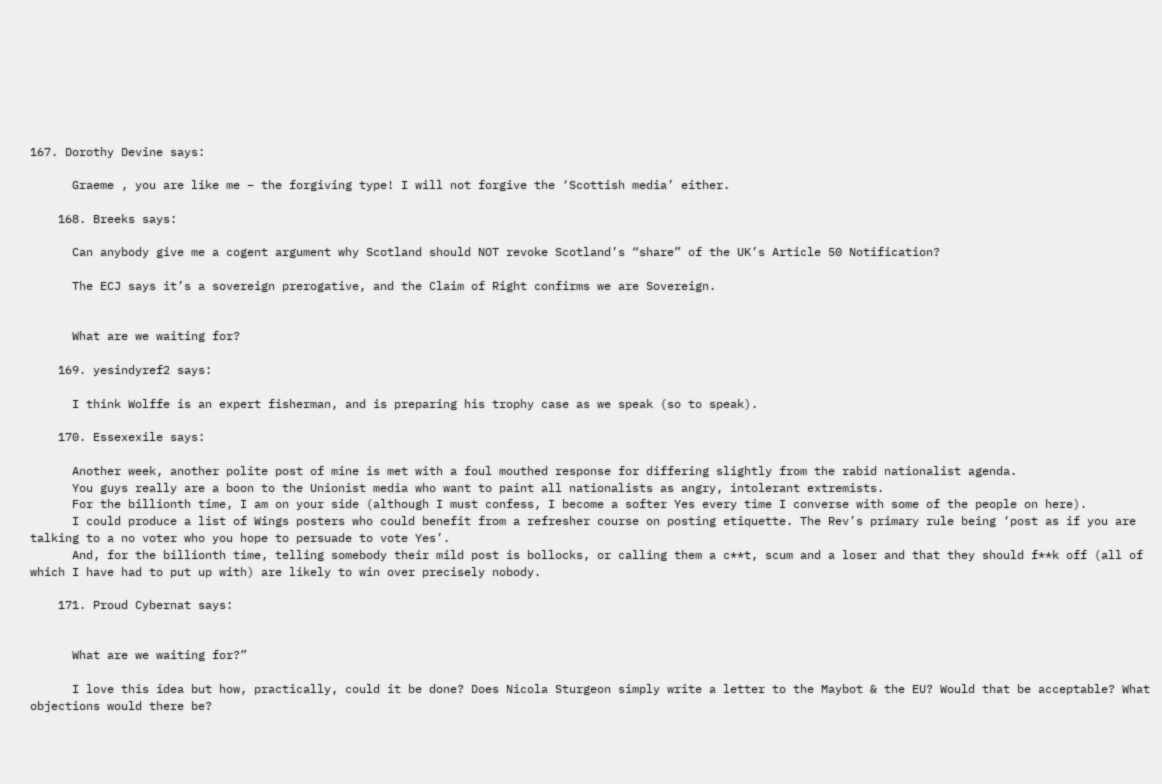167. Dorothy Devine says:

      Graeme , you are like me – the forgiving type! I will not forgive the ‘Scottish media’ either.

    168. Breeks says:

      Can anybody give me a cogent argument why Scotland should NOT revoke Scotland’s “share” of the UK’s Article 50 Notification?

      The ECJ says it’s a sovereign prerogative, and the Claim of Right confirms we are Sovereign.


      What are we waiting for?

    169. yesindyref2 says:

      I think Wolffe is an expert fisherman, and is preparing his trophy case as we speak (so to speak).

    170. Essexexile says:

      Another week, another polite post of mine is met with a foul mouthed response for differing slightly from the rabid nationalist agenda.
      You guys really are a boon to the Unionist media who want to paint all nationalists as angry, intolerant extremists.
      For the billionth time, I am on your side (although I must confess, I become a softer Yes every time I converse with some of the people on here).
      I could produce a list of Wings posters who could benefit from a refresher course on posting etiquette. The Rev’s primary rule being ‘post as if you are talking to a no voter who you hope to persuade to vote Yes’.
      And, for the billionth time, telling somebody their mild post is bollocks, or calling them a c**t, scum and a loser and that they should f**k off (all of which I have had to put up with) are likely to win over precisely nobody.

    171. Proud Cybernat says:


      What are we waiting for?”

      I love this idea but how, practically, could it be done? Does Nicola Sturgeon simply write a letter to the Maybot & the EU? Would that be acceptable? What objections would there be?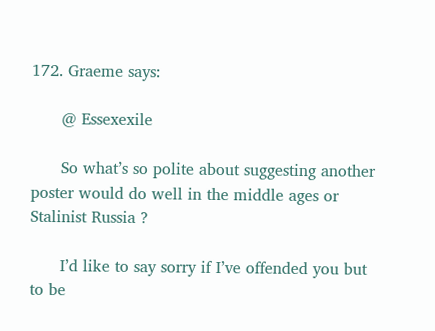172. Graeme says:

      @ Essexexile

      So what’s so polite about suggesting another poster would do well in the middle ages or Stalinist Russia ?

      I’d like to say sorry if I’ve offended you but to be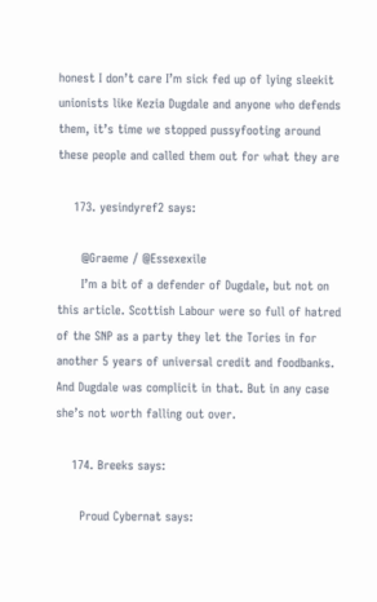honest I don’t care I’m sick fed up of lying sleekit unionists like Kezia Dugdale and anyone who defends them, it’s time we stopped pussyfooting around these people and called them out for what they are

    173. yesindyref2 says:

      @Graeme / @Essexexile
      I’m a bit of a defender of Dugdale, but not on this article. Scottish Labour were so full of hatred of the SNP as a party they let the Tories in for another 5 years of universal credit and foodbanks. And Dugdale was complicit in that. But in any case she’s not worth falling out over.

    174. Breeks says:

      Proud Cybernat says: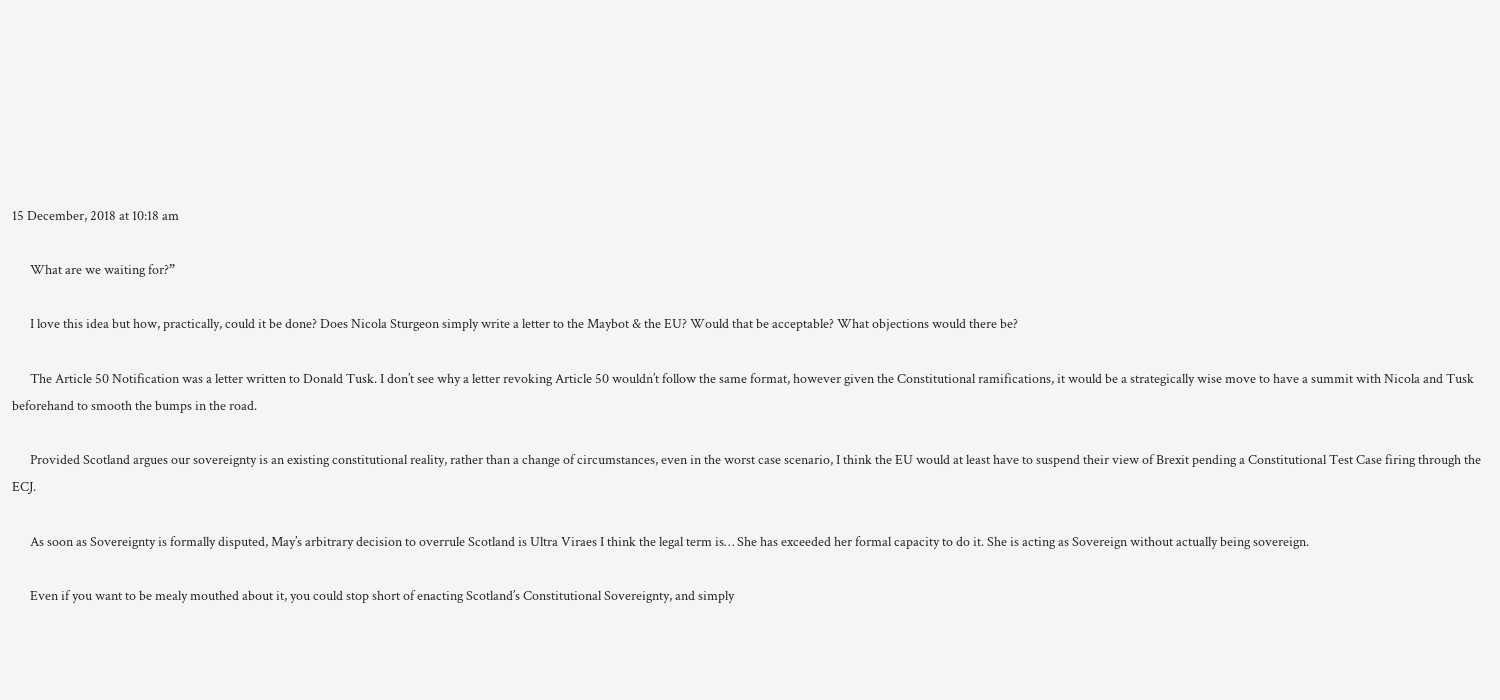15 December, 2018 at 10:18 am

      What are we waiting for?”

      I love this idea but how, practically, could it be done? Does Nicola Sturgeon simply write a letter to the Maybot & the EU? Would that be acceptable? What objections would there be?

      The Article 50 Notification was a letter written to Donald Tusk. I don’t see why a letter revoking Article 50 wouldn’t follow the same format, however given the Constitutional ramifications, it would be a strategically wise move to have a summit with Nicola and Tusk beforehand to smooth the bumps in the road.

      Provided Scotland argues our sovereignty is an existing constitutional reality, rather than a change of circumstances, even in the worst case scenario, I think the EU would at least have to suspend their view of Brexit pending a Constitutional Test Case firing through the ECJ.

      As soon as Sovereignty is formally disputed, May’s arbitrary decision to overrule Scotland is Ultra Viraes I think the legal term is… She has exceeded her formal capacity to do it. She is acting as Sovereign without actually being sovereign.

      Even if you want to be mealy mouthed about it, you could stop short of enacting Scotland’s Constitutional Sovereignty, and simply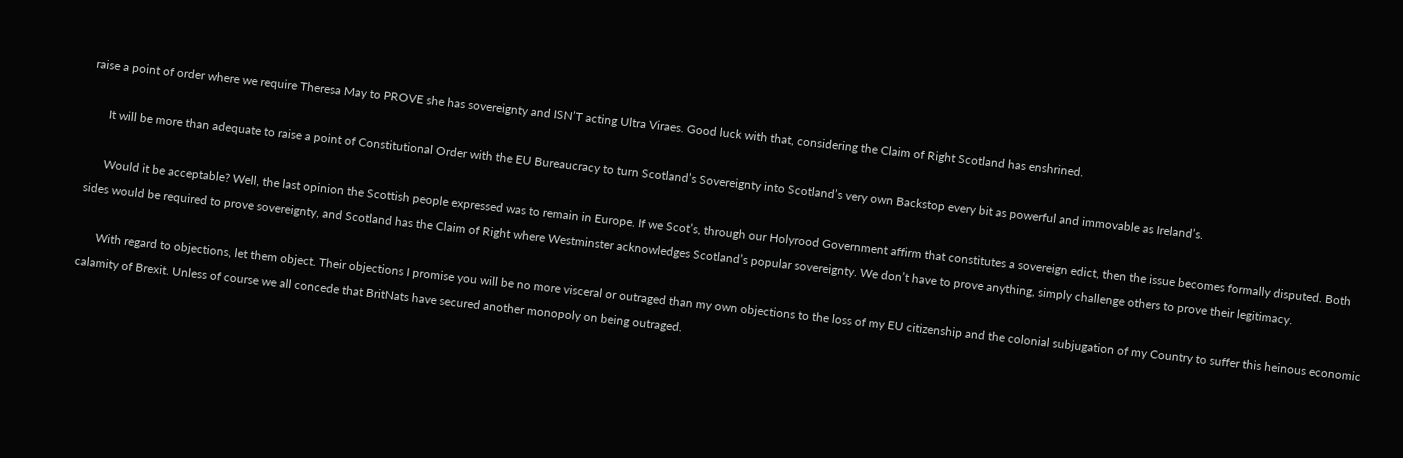raise a point of order where we require Theresa May to PROVE she has sovereignty and ISN’T acting Ultra Viraes. Good luck with that, considering the Claim of Right Scotland has enshrined.

      It will be more than adequate to raise a point of Constitutional Order with the EU Bureaucracy to turn Scotland’s Sovereignty into Scotland’s very own Backstop every bit as powerful and immovable as Ireland’s.

      Would it be acceptable? Well, the last opinion the Scottish people expressed was to remain in Europe. If we Scot’s, through our Holyrood Government affirm that constitutes a sovereign edict, then the issue becomes formally disputed. Both sides would be required to prove sovereignty, and Scotland has the Claim of Right where Westminster acknowledges Scotland’s popular sovereignty. We don’t have to prove anything, simply challenge others to prove their legitimacy.

      With regard to objections, let them object. Their objections I promise you will be no more visceral or outraged than my own objections to the loss of my EU citizenship and the colonial subjugation of my Country to suffer this heinous economic calamity of Brexit. Unless of course we all concede that BritNats have secured another monopoly on being outraged.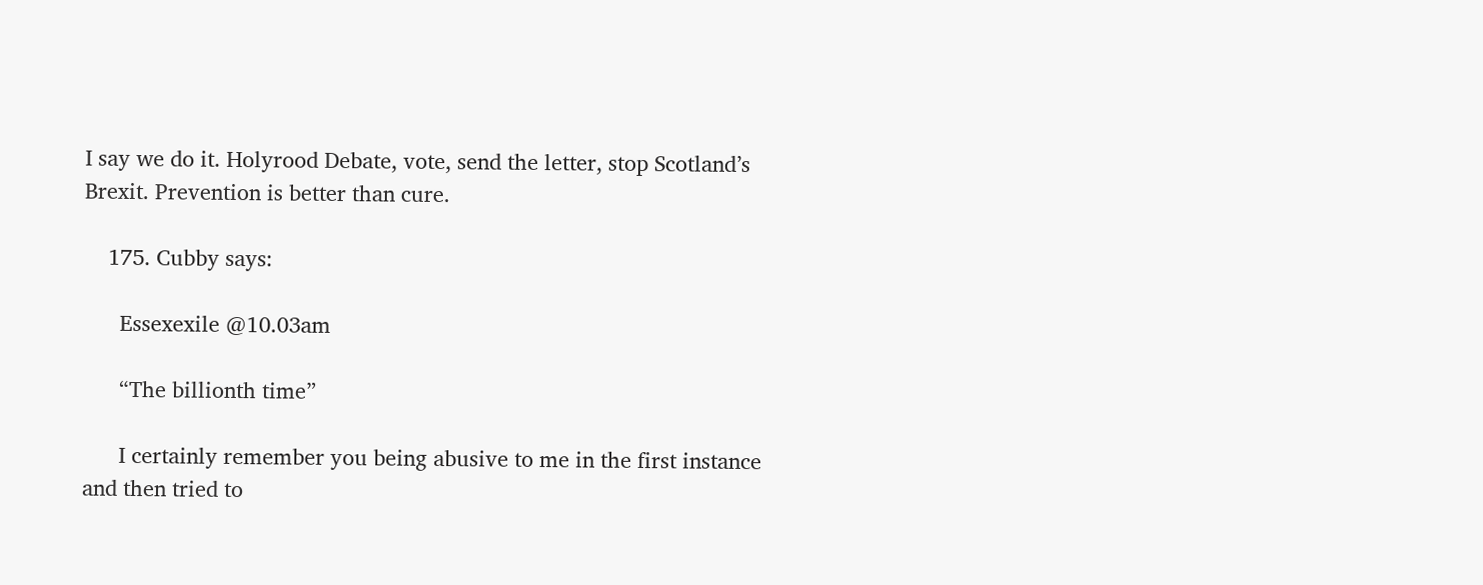I say we do it. Holyrood Debate, vote, send the letter, stop Scotland’s Brexit. Prevention is better than cure.

    175. Cubby says:

      Essexexile @10.03am

      “The billionth time”

      I certainly remember you being abusive to me in the first instance and then tried to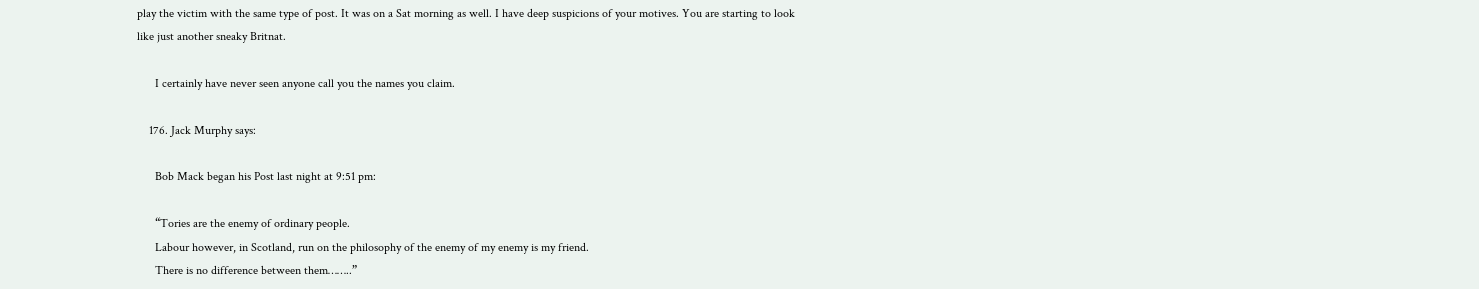play the victim with the same type of post. It was on a Sat morning as well. I have deep suspicions of your motives. You are starting to look like just another sneaky Britnat.

      I certainly have never seen anyone call you the names you claim.

    176. Jack Murphy says:

      Bob Mack began his Post last night at 9:51 pm:

      “Tories are the enemy of ordinary people.
      Labour however, in Scotland, run on the philosophy of the enemy of my enemy is my friend.
      There is no difference between them……..”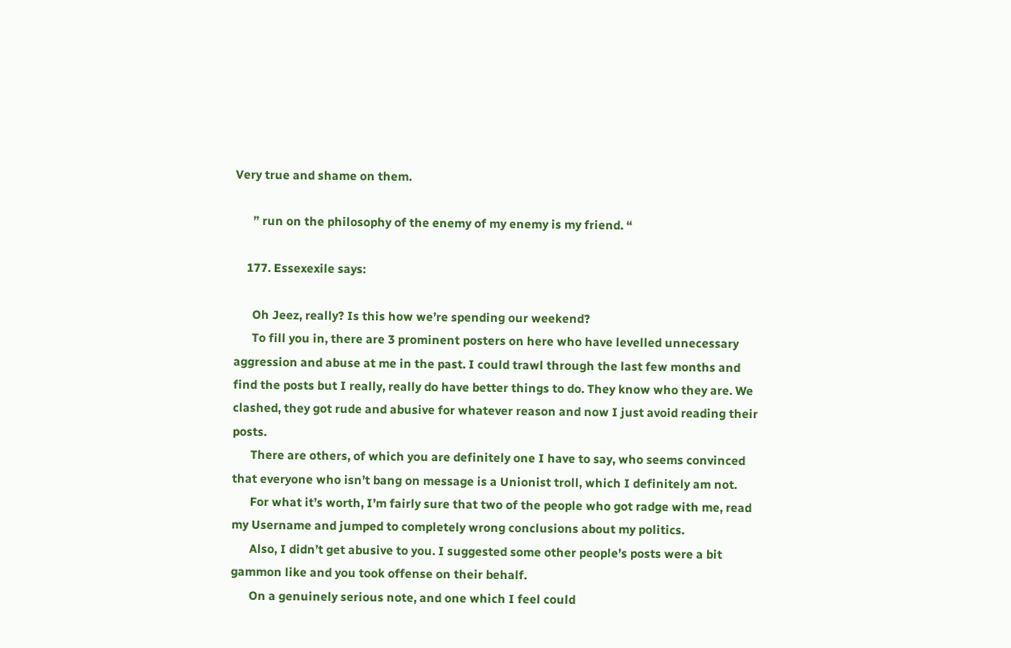Very true and shame on them.

      ” run on the philosophy of the enemy of my enemy is my friend. “

    177. Essexexile says:

      Oh Jeez, really? Is this how we’re spending our weekend?
      To fill you in, there are 3 prominent posters on here who have levelled unnecessary aggression and abuse at me in the past. I could trawl through the last few months and find the posts but I really, really do have better things to do. They know who they are. We clashed, they got rude and abusive for whatever reason and now I just avoid reading their posts.
      There are others, of which you are definitely one I have to say, who seems convinced that everyone who isn’t bang on message is a Unionist troll, which I definitely am not.
      For what it’s worth, I’m fairly sure that two of the people who got radge with me, read my Username and jumped to completely wrong conclusions about my politics.
      Also, I didn’t get abusive to you. I suggested some other people’s posts were a bit gammon like and you took offense on their behalf.
      On a genuinely serious note, and one which I feel could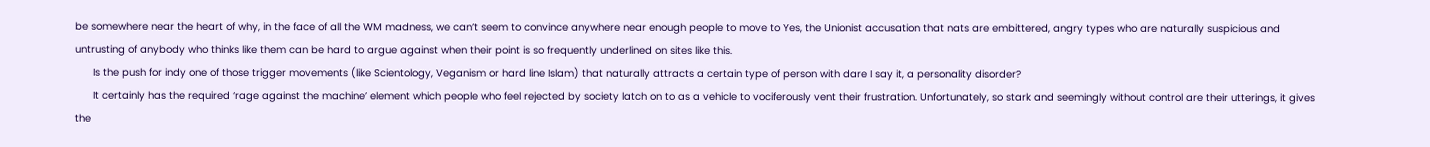be somewhere near the heart of why, in the face of all the WM madness, we can’t seem to convince anywhere near enough people to move to Yes, the Unionist accusation that nats are embittered, angry types who are naturally suspicious and untrusting of anybody who thinks like them can be hard to argue against when their point is so frequently underlined on sites like this.
      Is the push for indy one of those trigger movements (like Scientology, Veganism or hard line Islam) that naturally attracts a certain type of person with dare I say it, a personality disorder?
      It certainly has the required ‘rage against the machine’ element which people who feel rejected by society latch on to as a vehicle to vociferously vent their frustration. Unfortunately, so stark and seemingly without control are their utterings, it gives the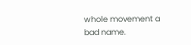whole movement a bad name.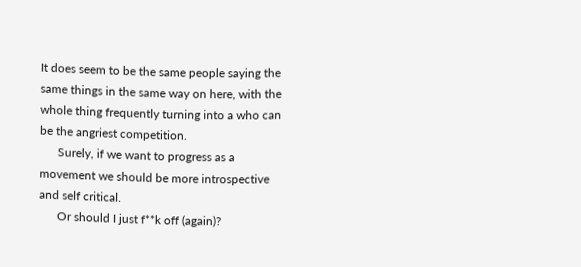It does seem to be the same people saying the same things in the same way on here, with the whole thing frequently turning into a who can be the angriest competition.
      Surely, if we want to progress as a movement we should be more introspective and self critical.
      Or should I just f**k off (again)?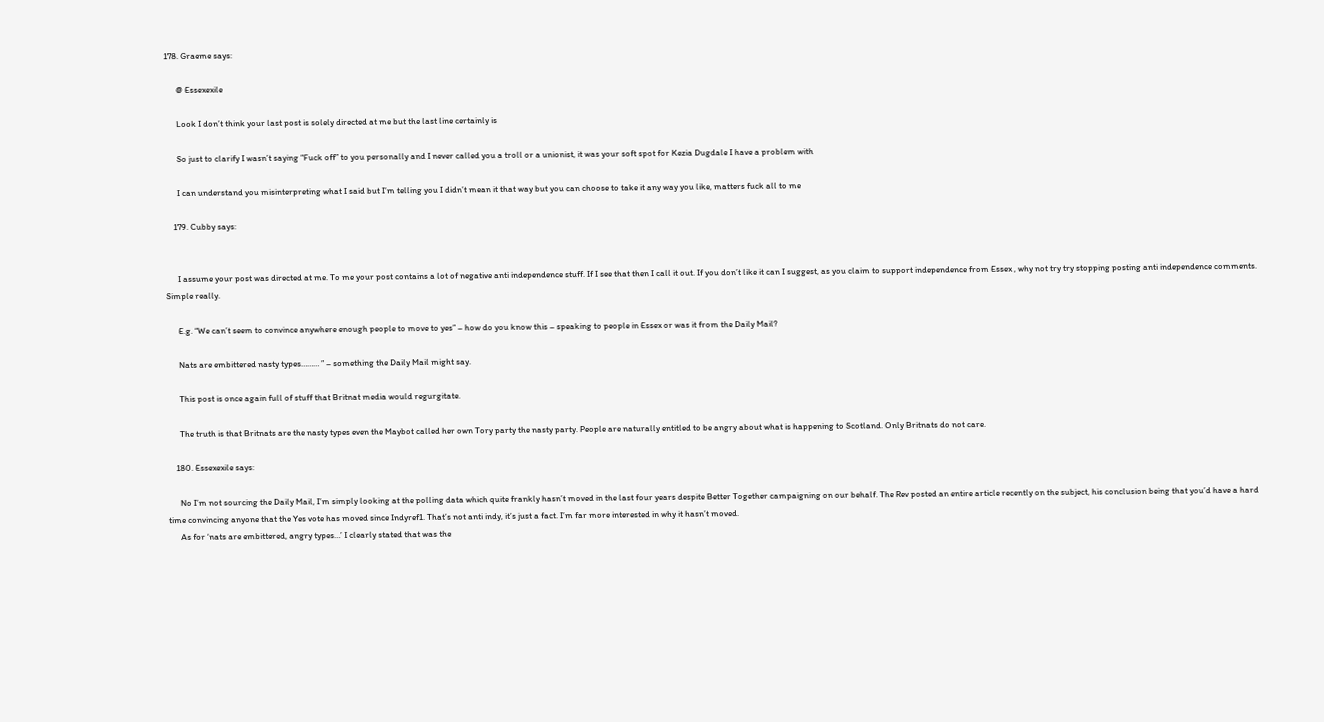178. Graeme says:

      @ Essexexile

      Look I don’t think your last post is solely directed at me but the last line certainly is

      So just to clarify I wasn’t saying “Fuck off” to you personally and I never called you a troll or a unionist, it was your soft spot for Kezia Dugdale I have a problem with

      I can understand you misinterpreting what I said but I’m telling you I didn’t mean it that way but you can choose to take it any way you like, matters fuck all to me

    179. Cubby says:


      I assume your post was directed at me. To me your post contains a lot of negative anti independence stuff. If I see that then I call it out. If you don’t like it can I suggest, as you claim to support independence from Essex , why not try try stopping posting anti independence comments. Simple really.

      E.g. “We can’t seem to convince anywhere enough people to move to yes” – how do you know this – speaking to people in Essex or was it from the Daily Mail?

      Nats are embittered nasty types……… ” – something the Daily Mail might say.

      This post is once again full of stuff that Britnat media would regurgitate.

      The truth is that Britnats are the nasty types even the Maybot called her own Tory party the nasty party. People are naturally entitled to be angry about what is happening to Scotland. Only Britnats do not care.

    180. Essexexile says:

      No I’m not sourcing the Daily Mail, I’m simply looking at the polling data which quite frankly hasn’t moved in the last four years despite Better Together campaigning on our behalf. The Rev posted an entire article recently on the subject, his conclusion being that you’d have a hard time convincing anyone that the Yes vote has moved since Indyref1. That’s not anti indy, it’s just a fact. I’m far more interested in why it hasn’t moved.
      As for ‘nats are embittered, angry types…’ I clearly stated that was the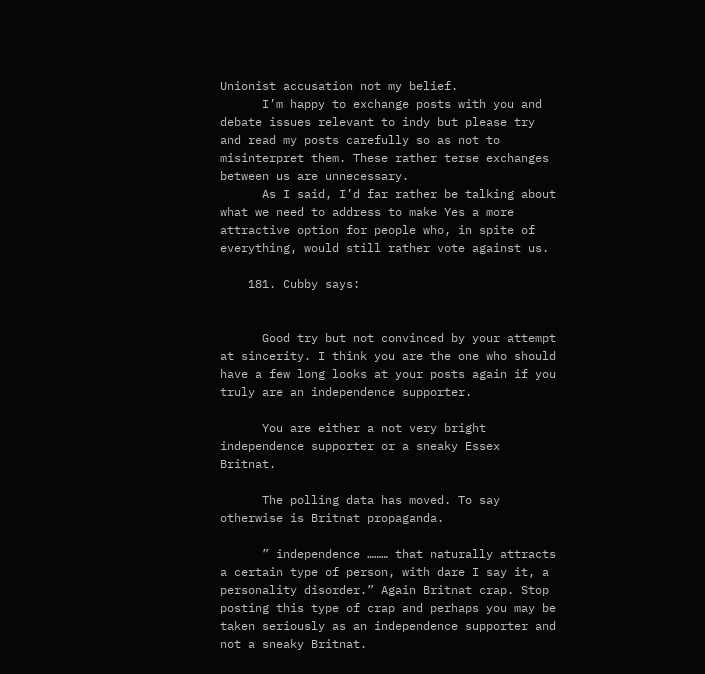Unionist accusation not my belief.
      I’m happy to exchange posts with you and debate issues relevant to indy but please try and read my posts carefully so as not to misinterpret them. These rather terse exchanges between us are unnecessary.
      As I said, I’d far rather be talking about what we need to address to make Yes a more attractive option for people who, in spite of everything, would still rather vote against us.

    181. Cubby says:


      Good try but not convinced by your attempt at sincerity. I think you are the one who should have a few long looks at your posts again if you truly are an independence supporter.

      You are either a not very bright independence supporter or a sneaky Essex Britnat.

      The polling data has moved. To say otherwise is Britnat propaganda.

      ” independence ……… that naturally attracts a certain type of person, with dare I say it, a personality disorder.” Again Britnat crap. Stop posting this type of crap and perhaps you may be taken seriously as an independence supporter and not a sneaky Britnat.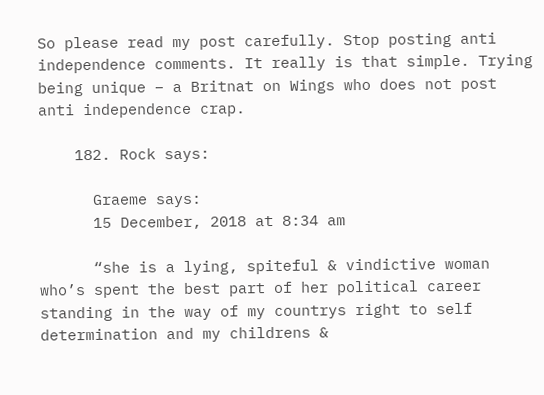So please read my post carefully. Stop posting anti independence comments. It really is that simple. Trying being unique – a Britnat on Wings who does not post anti independence crap.

    182. Rock says:

      Graeme says:
      15 December, 2018 at 8:34 am

      “she is a lying, spiteful & vindictive woman who’s spent the best part of her political career standing in the way of my countrys right to self determination and my childrens &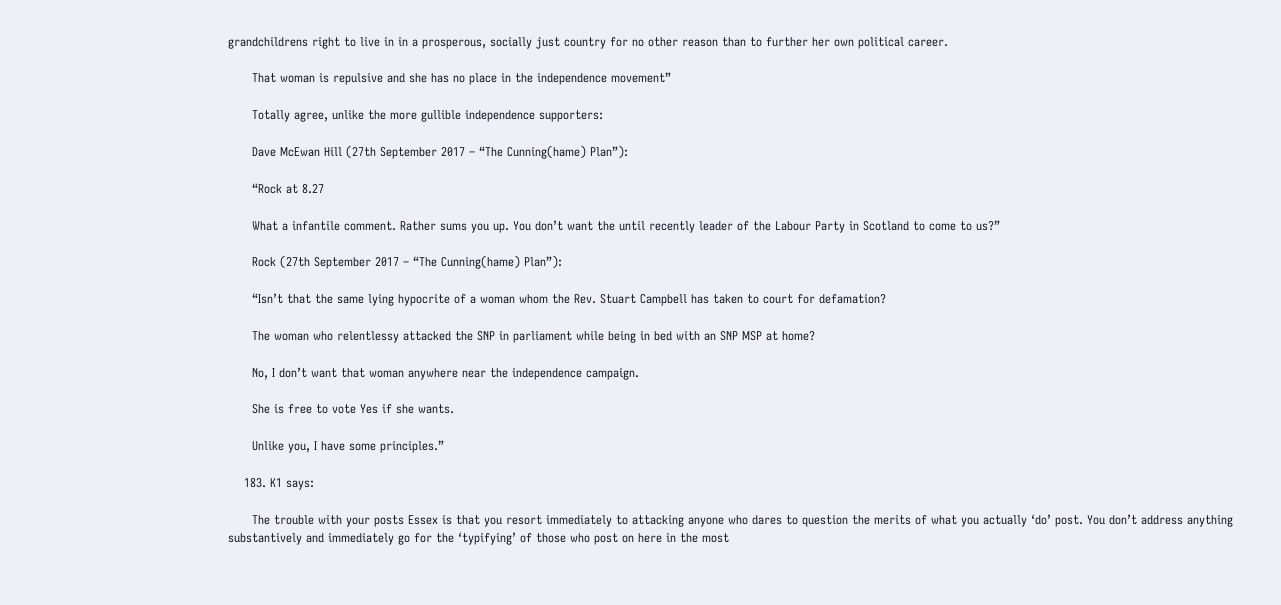grandchildrens right to live in in a prosperous, socially just country for no other reason than to further her own political career.

      That woman is repulsive and she has no place in the independence movement”

      Totally agree, unlike the more gullible independence supporters:

      Dave McEwan Hill (27th September 2017 – “The Cunning(hame) Plan”):

      “Rock at 8.27

      What a infantile comment. Rather sums you up. You don’t want the until recently leader of the Labour Party in Scotland to come to us?”

      Rock (27th September 2017 – “The Cunning(hame) Plan”):

      “Isn’t that the same lying hypocrite of a woman whom the Rev. Stuart Campbell has taken to court for defamation?

      The woman who relentlessy attacked the SNP in parliament while being in bed with an SNP MSP at home?

      No, I don’t want that woman anywhere near the independence campaign.

      She is free to vote Yes if she wants.

      Unlike you, I have some principles.”

    183. K1 says:

      The trouble with your posts Essex is that you resort immediately to attacking anyone who dares to question the merits of what you actually ‘do’ post. You don’t address anything substantively and immediately go for the ‘typifying’ of those who post on here in the most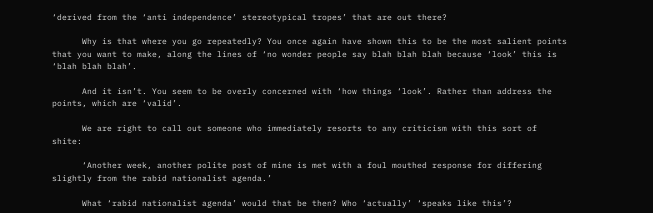‘derived from the ‘anti independence’ stereotypical tropes’ that are out there?

      Why is that where you go repeatedly? You once again have shown this to be the most salient points that you want to make, along the lines of ‘no wonder people say blah blah blah because ‘look’ this is ‘blah blah blah’.

      And it isn’t. You seem to be overly concerned with ‘how things ‘look’. Rather than address the points, which are ‘valid’.

      We are right to call out someone who immediately resorts to any criticism with this sort of shite:

      ‘Another week, another polite post of mine is met with a foul mouthed response for differing slightly from the rabid nationalist agenda.’

      What ‘rabid nationalist agenda’ would that be then? Who ‘actually’ ‘speaks like this’?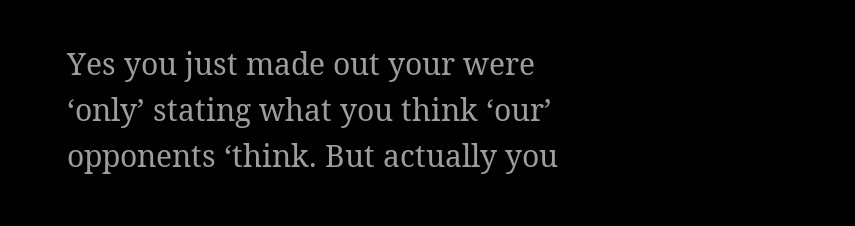Yes you just made out your were ‘only’ stating what you think ‘our’ opponents ‘think. But actually you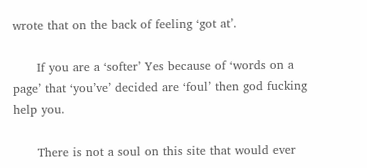wrote that on the back of feeling ‘got at’.

      If you are a ‘softer’ Yes because of ‘words on a page’ that ‘you’ve’ decided are ‘foul’ then god fucking help you.

      There is not a soul on this site that would ever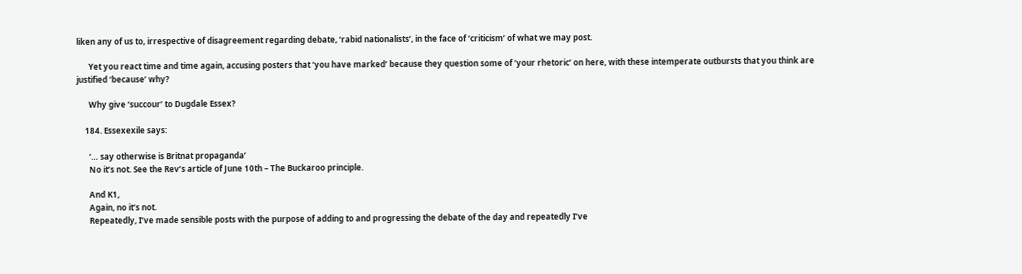liken any of us to, irrespective of disagreement regarding debate, ‘rabid nationalists’, in the face of ‘criticism’ of what we may post.

      Yet you react time and time again, accusing posters that ‘you have marked’ because they question some of ‘your rhetoric’ on here, with these intemperate outbursts that you think are justified ‘because’ why?

      Why give ‘succour’ to Dugdale Essex?

    184. Essexexile says:

      ‘… say otherwise is Britnat propaganda’
      No it’s not. See the Rev’s article of June 10th – The Buckaroo principle.

      And K1,
      Again, no it’s not.
      Repeatedly, I’ve made sensible posts with the purpose of adding to and progressing the debate of the day and repeatedly I’ve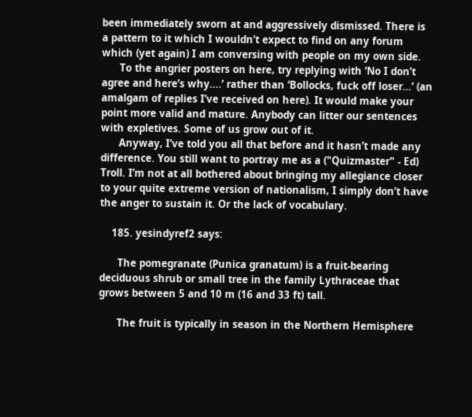been immediately sworn at and aggressively dismissed. There is a pattern to it which I wouldn’t expect to find on any forum which (yet again) I am conversing with people on my own side.
      To the angrier posters on here, try replying with ‘No I don’t agree and here’s why….’ rather than ‘Bollocks, fuck off loser…’ (an amalgam of replies I’ve received on here). It would make your point more valid and mature. Anybody can litter our sentences with expletives. Some of us grow out of it.
      Anyway, I’ve told you all that before and it hasn’t made any difference. You still want to portray me as a ("Quizmaster" - Ed) Troll. I’m not at all bothered about bringing my allegiance closer to your quite extreme version of nationalism, I simply don’t have the anger to sustain it. Or the lack of vocabulary.

    185. yesindyref2 says:

      The pomegranate (Punica granatum) is a fruit-bearing deciduous shrub or small tree in the family Lythraceae that grows between 5 and 10 m (16 and 33 ft) tall.

      The fruit is typically in season in the Northern Hemisphere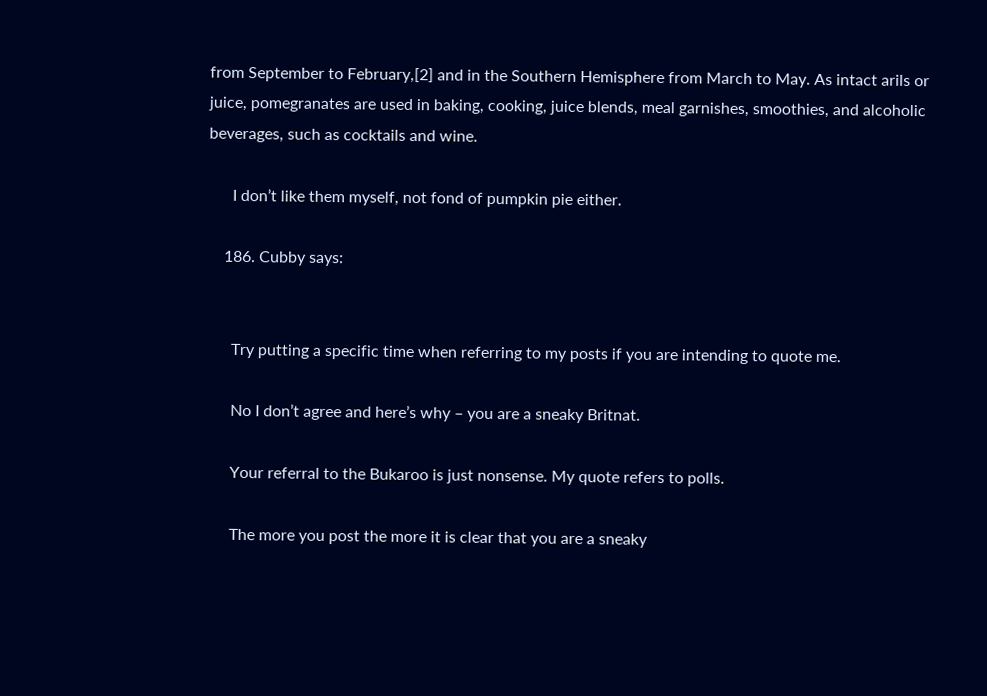from September to February,[2] and in the Southern Hemisphere from March to May. As intact arils or juice, pomegranates are used in baking, cooking, juice blends, meal garnishes, smoothies, and alcoholic beverages, such as cocktails and wine.

      I don’t like them myself, not fond of pumpkin pie either.

    186. Cubby says:


      Try putting a specific time when referring to my posts if you are intending to quote me.

      No I don’t agree and here’s why – you are a sneaky Britnat.

      Your referral to the Bukaroo is just nonsense. My quote refers to polls.

      The more you post the more it is clear that you are a sneaky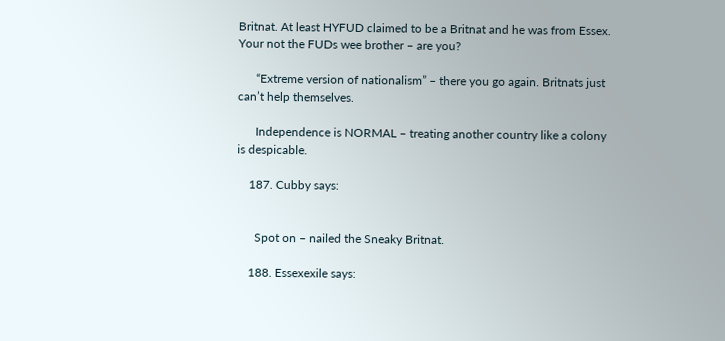Britnat. At least HYFUD claimed to be a Britnat and he was from Essex. Your not the FUDs wee brother – are you?

      “Extreme version of nationalism” – there you go again. Britnats just can’t help themselves.

      Independence is NORMAL – treating another country like a colony is despicable.

    187. Cubby says:


      Spot on – nailed the Sneaky Britnat.

    188. Essexexile says: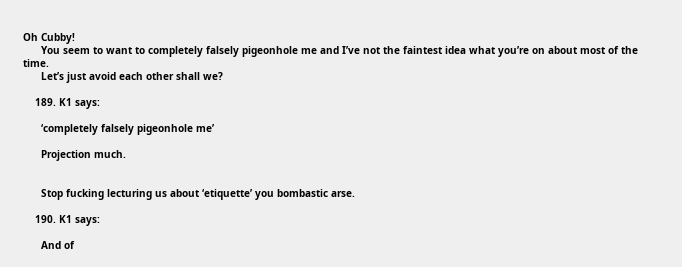Oh Cubby!
      You seem to want to completely falsely pigeonhole me and I’ve not the faintest idea what you’re on about most of the time.
      Let’s just avoid each other shall we?

    189. K1 says:

      ‘completely falsely pigeonhole me’

      Projection much.


      Stop fucking lecturing us about ‘etiquette’ you bombastic arse.

    190. K1 says:

      And of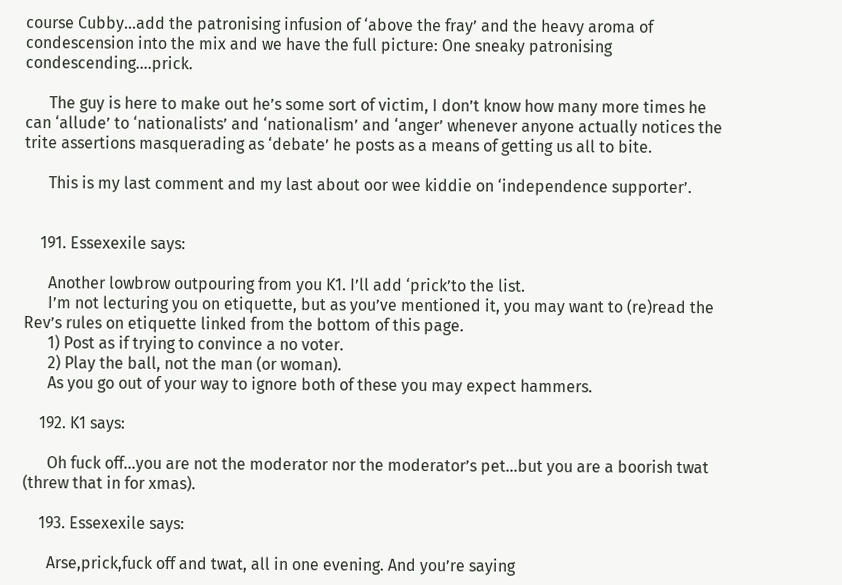course Cubby…add the patronising infusion of ‘above the fray’ and the heavy aroma of condescension into the mix and we have the full picture: One sneaky patronising condescending….prick.

      The guy is here to make out he’s some sort of victim, I don’t know how many more times he can ‘allude’ to ‘nationalists’ and ‘nationalism’ and ‘anger’ whenever anyone actually notices the trite assertions masquerading as ‘debate’ he posts as a means of getting us all to bite.

      This is my last comment and my last about oor wee kiddie on ‘independence supporter’.


    191. Essexexile says:

      Another lowbrow outpouring from you K1. I’ll add ‘prick’to the list.
      I’m not lecturing you on etiquette, but as you’ve mentioned it, you may want to (re)read the Rev’s rules on etiquette linked from the bottom of this page.
      1) Post as if trying to convince a no voter.
      2) Play the ball, not the man (or woman).
      As you go out of your way to ignore both of these you may expect hammers.

    192. K1 says:

      Oh fuck off…you are not the moderator nor the moderator’s pet…but you are a boorish twat (threw that in for xmas).

    193. Essexexile says:

      Arse,prick,fuck off and twat, all in one evening. And you’re saying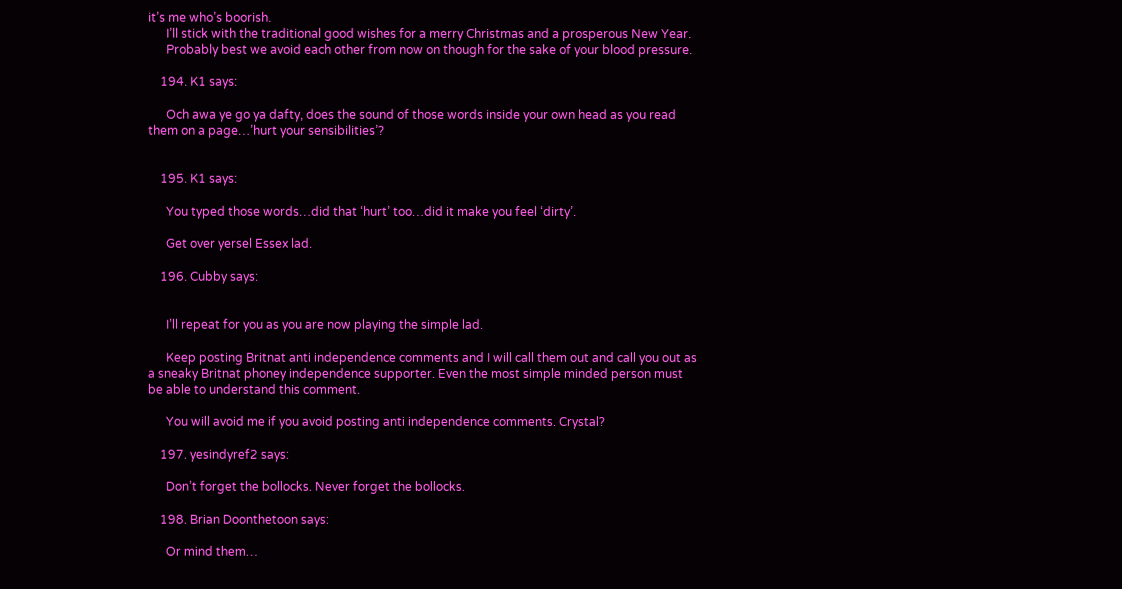it’s me who’s boorish.
      I’ll stick with the traditional good wishes for a merry Christmas and a prosperous New Year.
      Probably best we avoid each other from now on though for the sake of your blood pressure.

    194. K1 says:

      Och awa ye go ya dafty, does the sound of those words inside your own head as you read them on a page…’hurt your sensibilities’?


    195. K1 says:

      You typed those words…did that ‘hurt’ too…did it make you feel ‘dirty’.

      Get over yersel Essex lad.

    196. Cubby says:


      I’ll repeat for you as you are now playing the simple lad.

      Keep posting Britnat anti independence comments and I will call them out and call you out as a sneaky Britnat phoney independence supporter. Even the most simple minded person must be able to understand this comment.

      You will avoid me if you avoid posting anti independence comments. Crystal?

    197. yesindyref2 says:

      Don’t forget the bollocks. Never forget the bollocks.

    198. Brian Doonthetoon says:

      Or mind them…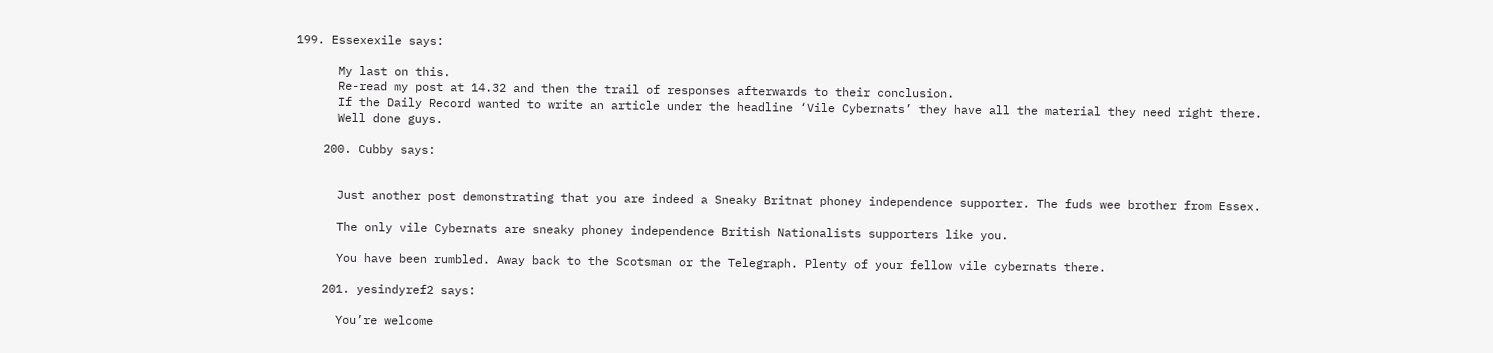199. Essexexile says:

      My last on this.
      Re-read my post at 14.32 and then the trail of responses afterwards to their conclusion.
      If the Daily Record wanted to write an article under the headline ‘Vile Cybernats’ they have all the material they need right there.
      Well done guys.

    200. Cubby says:


      Just another post demonstrating that you are indeed a Sneaky Britnat phoney independence supporter. The fuds wee brother from Essex.

      The only vile Cybernats are sneaky phoney independence British Nationalists supporters like you.

      You have been rumbled. Away back to the Scotsman or the Telegraph. Plenty of your fellow vile cybernats there.

    201. yesindyref2 says:

      You’re welcome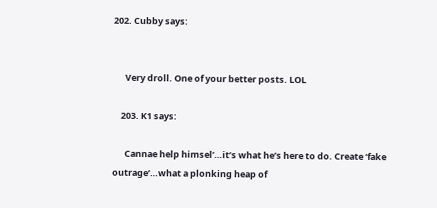202. Cubby says:


      Very droll. One of your better posts. LOL

    203. K1 says:

      Cannae help himsel’…it’s what he’s here to do. Create ‘fake outrage’…what a plonking heap of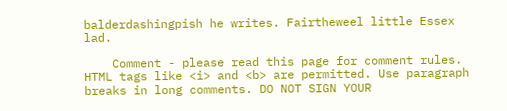balderdashingpish he writes. Fairtheweel little Essex lad.

    Comment - please read this page for comment rules. HTML tags like <i> and <b> are permitted. Use paragraph breaks in long comments. DO NOT SIGN YOUR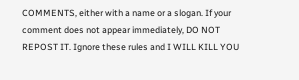COMMENTS, either with a name or a slogan. If your comment does not appear immediately, DO NOT REPOST IT. Ignore these rules and I WILL KILL YOU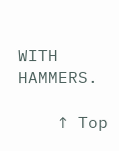WITH HAMMERS.

    ↑ Top